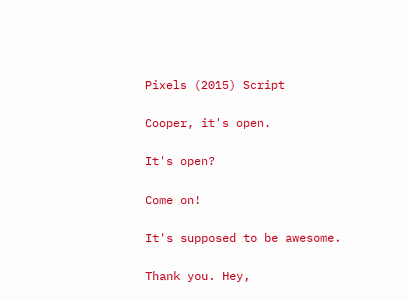Pixels (2015) Script

Cooper, it's open.

It's open?

Come on!

It's supposed to be awesome.

Thank you. Hey,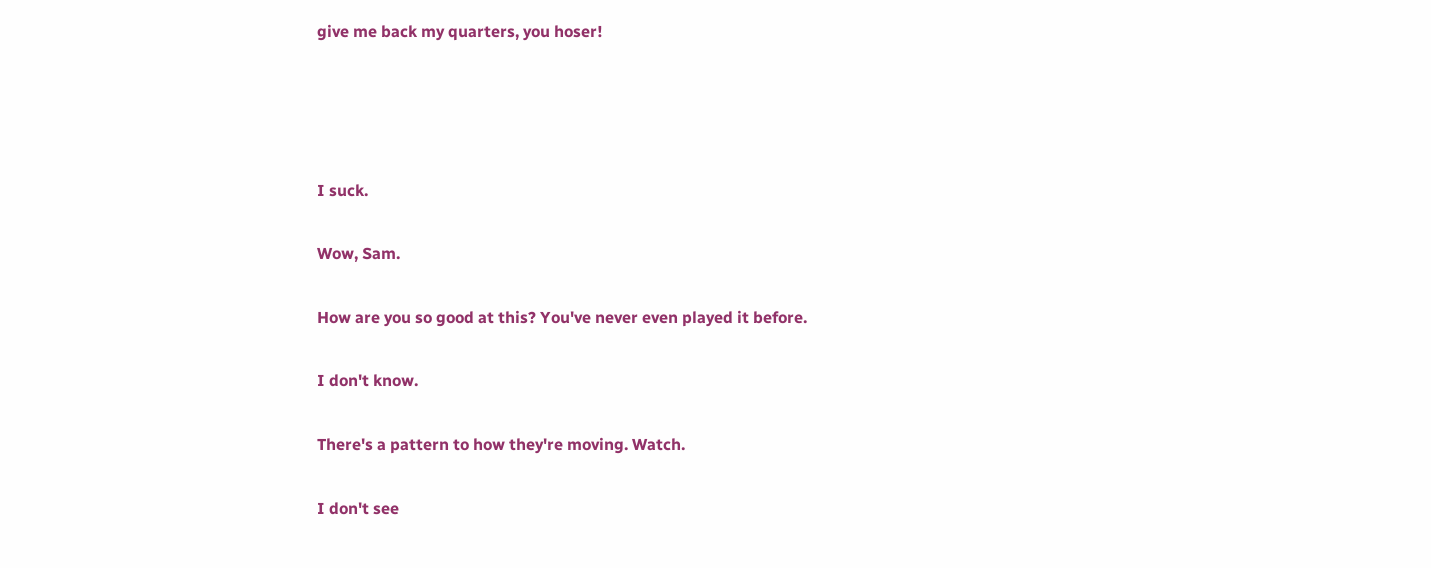give me back my quarters, you hoser!




I suck.

Wow, Sam.

How are you so good at this? You've never even played it before.

I don't know.

There's a pattern to how they're moving. Watch.

I don't see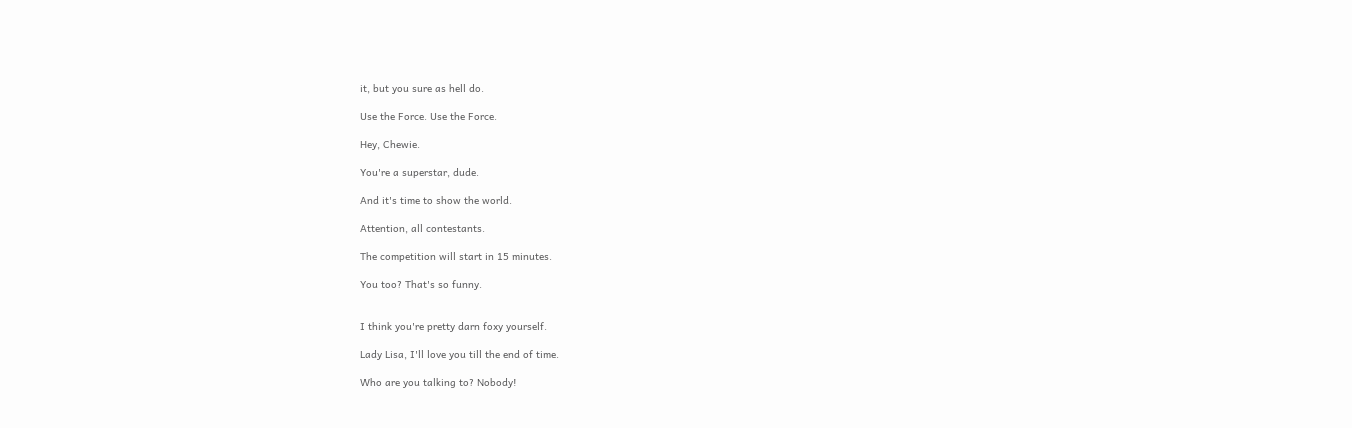it, but you sure as hell do.

Use the Force. Use the Force.

Hey, Chewie.

You're a superstar, dude.

And it's time to show the world.

Attention, all contestants.

The competition will start in 15 minutes.

You too? That's so funny.


I think you're pretty darn foxy yourself.

Lady Lisa, I'll love you till the end of time.

Who are you talking to? Nobody!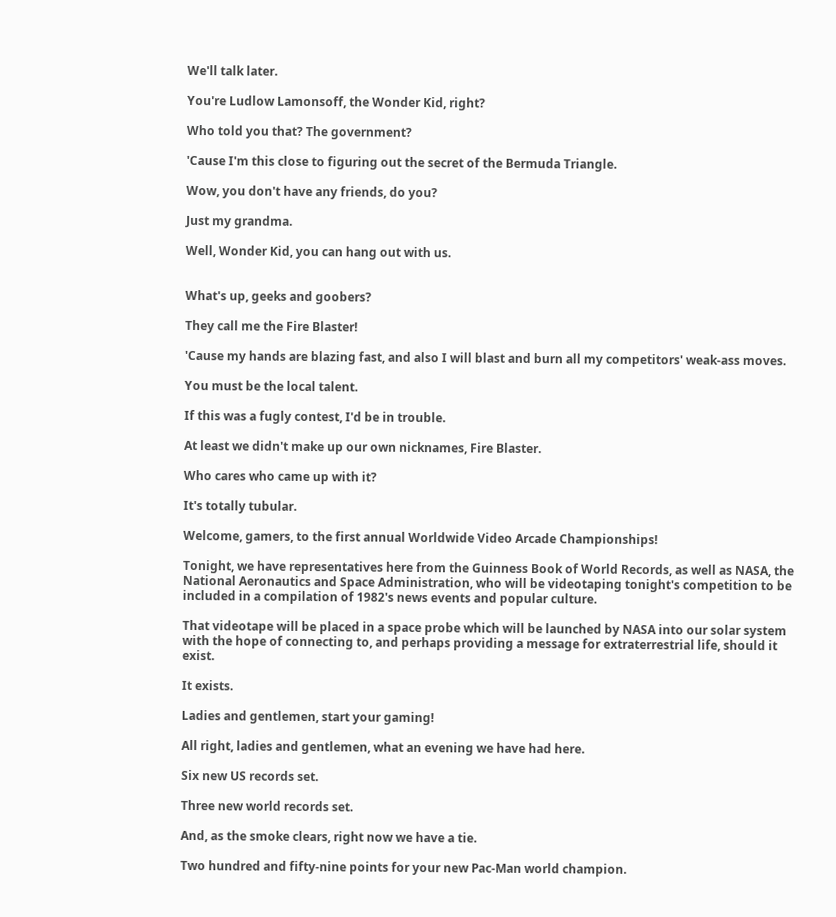We'll talk later.

You're Ludlow Lamonsoff, the Wonder Kid, right?

Who told you that? The government?

'Cause I'm this close to figuring out the secret of the Bermuda Triangle.

Wow, you don't have any friends, do you?

Just my grandma.

Well, Wonder Kid, you can hang out with us.


What's up, geeks and goobers?

They call me the Fire Blaster!

'Cause my hands are blazing fast, and also I will blast and burn all my competitors' weak-ass moves.

You must be the local talent.

If this was a fugly contest, I'd be in trouble.

At least we didn't make up our own nicknames, Fire Blaster.

Who cares who came up with it?

It's totally tubular.

Welcome, gamers, to the first annual Worldwide Video Arcade Championships!

Tonight, we have representatives here from the Guinness Book of World Records, as well as NASA, the National Aeronautics and Space Administration, who will be videotaping tonight's competition to be included in a compilation of 1982's news events and popular culture.

That videotape will be placed in a space probe which will be launched by NASA into our solar system with the hope of connecting to, and perhaps providing a message for extraterrestrial life, should it exist.

It exists.

Ladies and gentlemen, start your gaming!

All right, ladies and gentlemen, what an evening we have had here.

Six new US records set.

Three new world records set.

And, as the smoke clears, right now we have a tie.

Two hundred and fifty-nine points for your new Pac-Man world champion.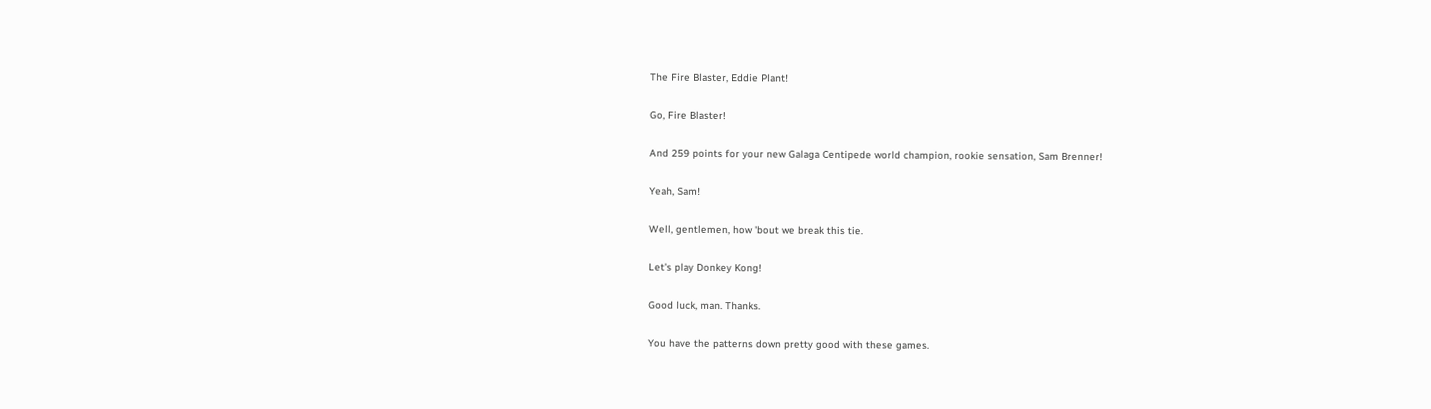The Fire Blaster, Eddie Plant!

Go, Fire Blaster!

And 259 points for your new Galaga Centipede world champion, rookie sensation, Sam Brenner!

Yeah, Sam!

Well, gentlemen, how 'bout we break this tie.

Let's play Donkey Kong!

Good luck, man. Thanks.

You have the patterns down pretty good with these games.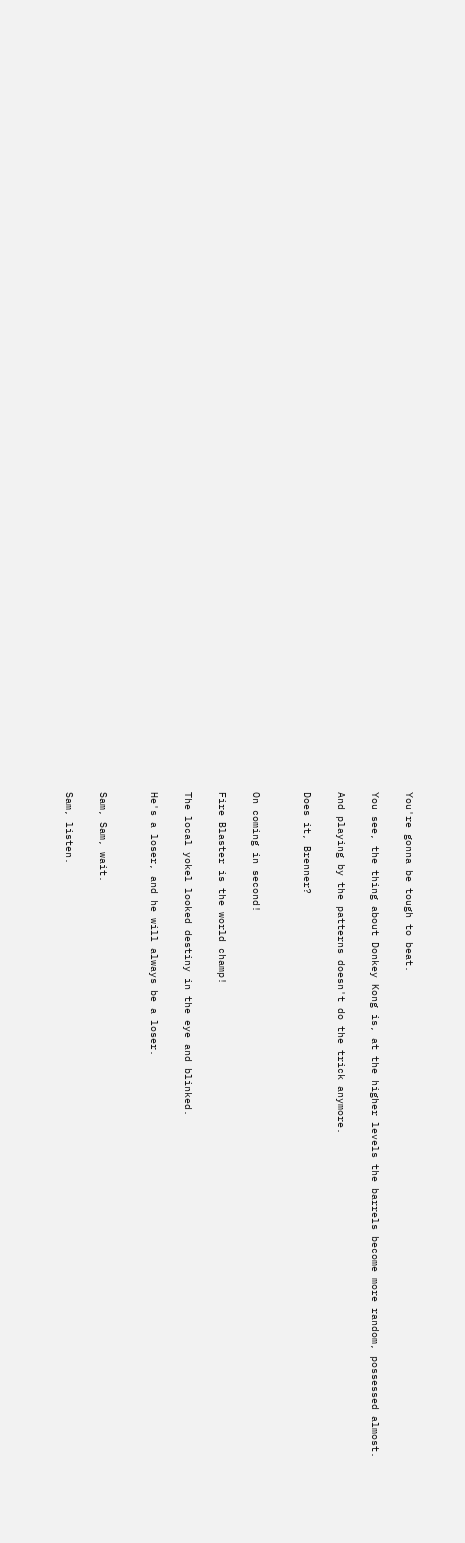You're gonna be tough to beat.

You see, the thing about Donkey Kong is, at the higher levels the barrels become more random, possessed almost.

And playing by the patterns doesn't do the trick anymore.

Does it, Brenner?


On coming in second!

Fire Blaster is the world champ!

The local yokel looked destiny in the eye and blinked.

He's a loser, and he will always be a loser.


Sam, Sam, wait.

Sam, listen.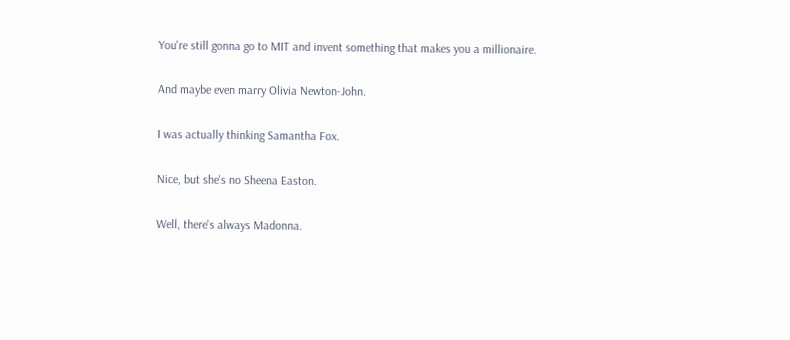You're still gonna go to MIT and invent something that makes you a millionaire.

And maybe even marry Olivia Newton-John.

I was actually thinking Samantha Fox.

Nice, but she's no Sheena Easton.

Well, there's always Madonna.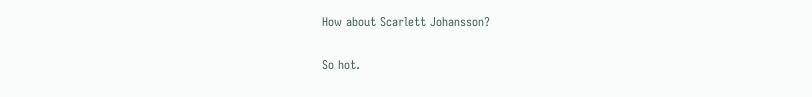How about Scarlett Johansson?

So hot.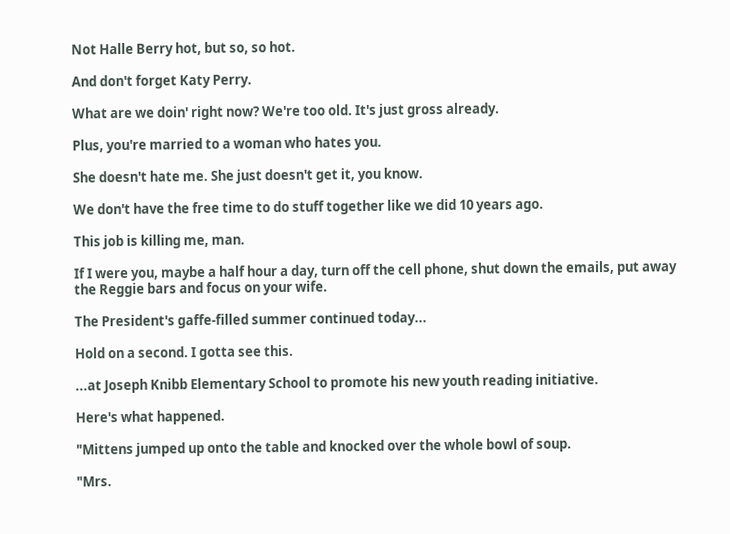Not Halle Berry hot, but so, so hot.

And don't forget Katy Perry.

What are we doin' right now? We're too old. It's just gross already.

Plus, you're married to a woman who hates you.

She doesn't hate me. She just doesn't get it, you know.

We don't have the free time to do stuff together like we did 10 years ago.

This job is killing me, man.

If I were you, maybe a half hour a day, turn off the cell phone, shut down the emails, put away the Reggie bars and focus on your wife.

The President's gaffe-filled summer continued today...

Hold on a second. I gotta see this.

...at Joseph Knibb Elementary School to promote his new youth reading initiative.

Here's what happened.

"Mittens jumped up onto the table and knocked over the whole bowl of soup.

"Mrs.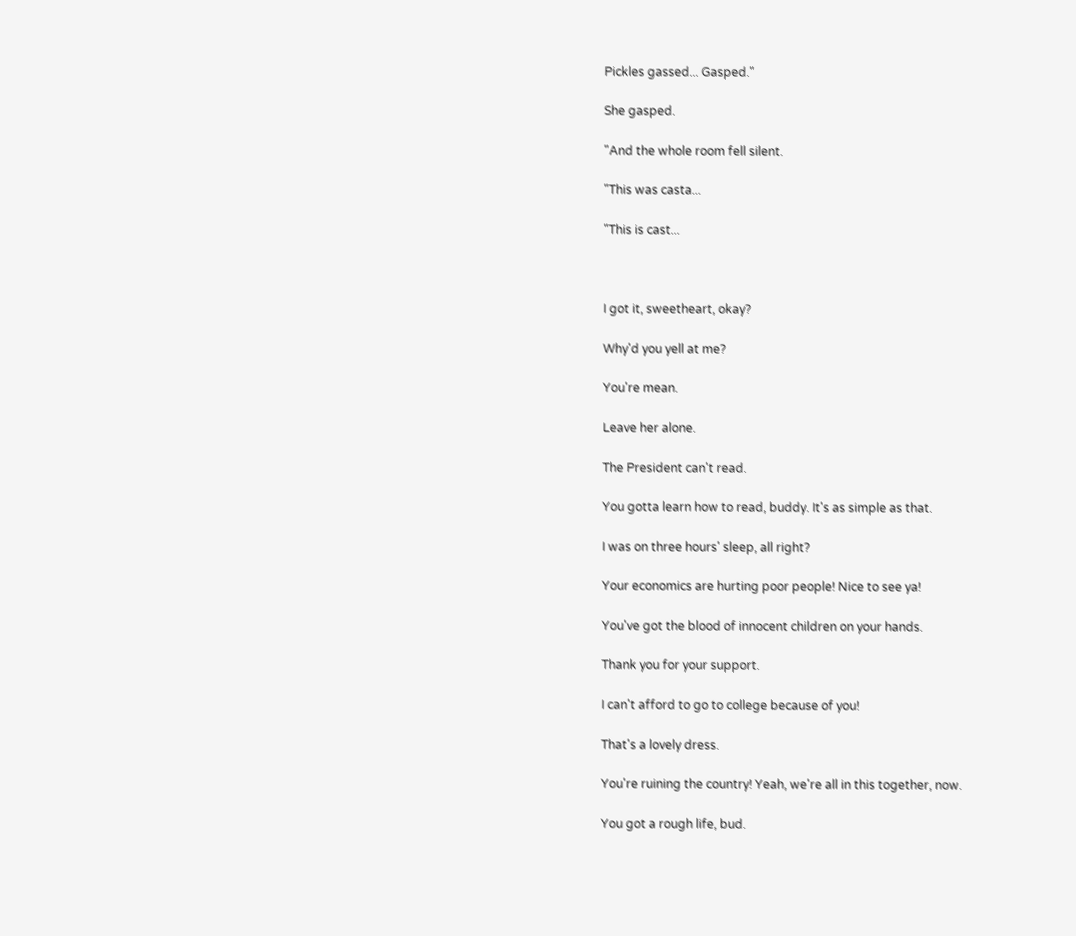Pickles gassed... Gasped."

She gasped.

"And the whole room fell silent.

"This was casta...

"This is cast...



I got it, sweetheart, okay?

Why'd you yell at me?

You're mean.

Leave her alone.

The President can't read.

You gotta learn how to read, buddy. It's as simple as that.

I was on three hours' sleep, all right?

Your economics are hurting poor people! Nice to see ya!

You've got the blood of innocent children on your hands.

Thank you for your support.

I can't afford to go to college because of you!

That's a lovely dress.

You're ruining the country! Yeah, we're all in this together, now.

You got a rough life, bud.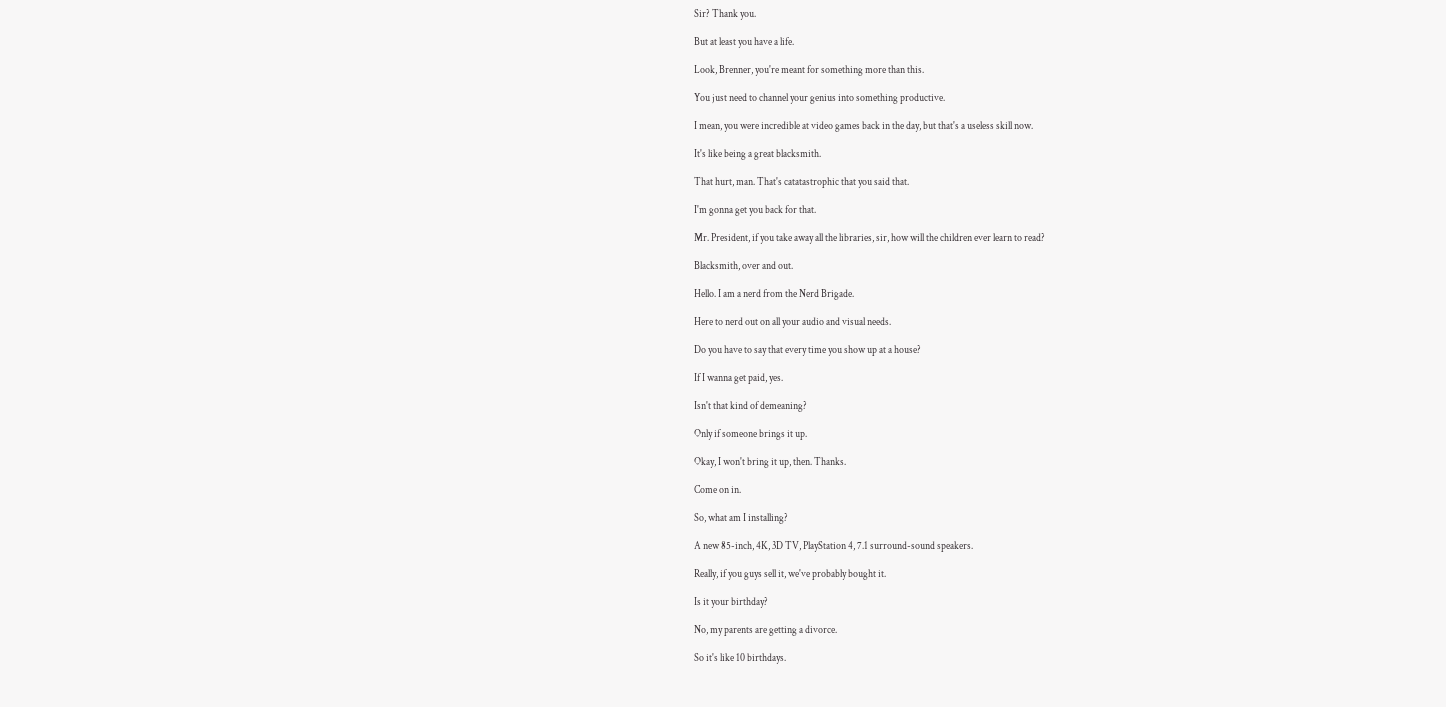Sir? Thank you.

But at least you have a life.

Look, Brenner, you're meant for something more than this.

You just need to channel your genius into something productive.

I mean, you were incredible at video games back in the day, but that's a useless skill now.

It's like being a great blacksmith.

That hurt, man. That's catatastrophic that you said that.

I'm gonna get you back for that.

Mr. President, if you take away all the libraries, sir, how will the children ever learn to read?

Blacksmith, over and out.

Hello. I am a nerd from the Nerd Brigade.

Here to nerd out on all your audio and visual needs.

Do you have to say that every time you show up at a house?

If I wanna get paid, yes.

Isn't that kind of demeaning?

Only if someone brings it up.

Okay, I won't bring it up, then. Thanks.

Come on in.

So, what am I installing?

A new 85-inch, 4K, 3D TV, PlayStation 4, 7.1 surround-sound speakers.

Really, if you guys sell it, we've probably bought it.

Is it your birthday?

No, my parents are getting a divorce.

So it's like 10 birthdays.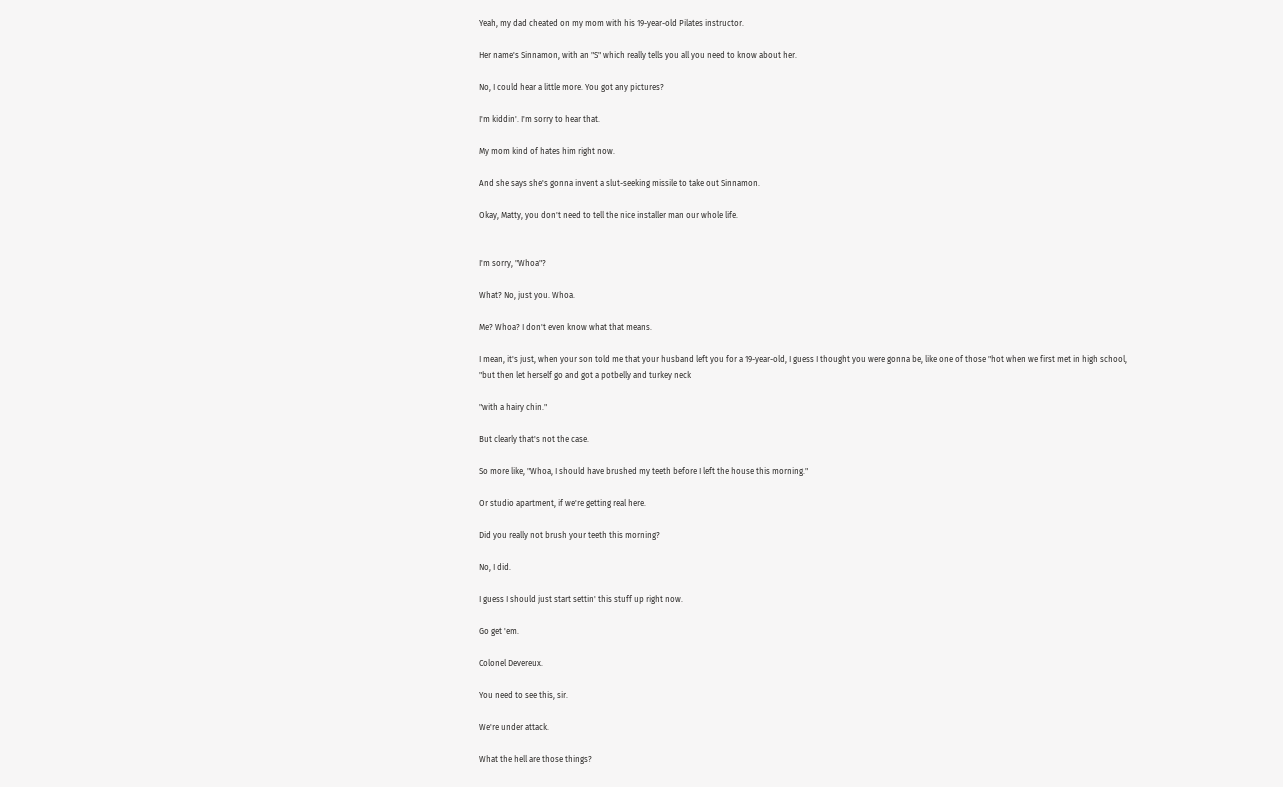Yeah, my dad cheated on my mom with his 19-year-old Pilates instructor.

Her name's Sinnamon, with an "S" which really tells you all you need to know about her.

No, I could hear a little more. You got any pictures?

I'm kiddin'. I'm sorry to hear that.

My mom kind of hates him right now.

And she says she's gonna invent a slut-seeking missile to take out Sinnamon.

Okay, Matty, you don't need to tell the nice installer man our whole life.


I'm sorry, "Whoa"?

What? No, just you. Whoa.

Me? Whoa? I don't even know what that means.

I mean, it's just, when your son told me that your husband left you for a 19-year-old, I guess I thought you were gonna be, like one of those "hot when we first met in high school, "but then let herself go and got a potbelly and turkey neck

"with a hairy chin."

But clearly that's not the case.

So more like, "Whoa, I should have brushed my teeth before I left the house this morning."

Or studio apartment, if we're getting real here.

Did you really not brush your teeth this morning?

No, I did.

I guess I should just start settin' this stuff up right now.

Go get 'em.

Colonel Devereux.

You need to see this, sir.

We're under attack.

What the hell are those things?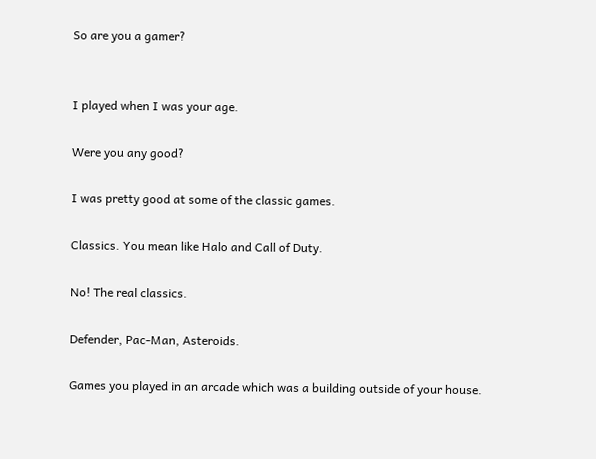So are you a gamer?


I played when I was your age.

Were you any good?

I was pretty good at some of the classic games.

Classics. You mean like Halo and Call of Duty.

No! The real classics.

Defender, Pac-Man, Asteroids.

Games you played in an arcade which was a building outside of your house.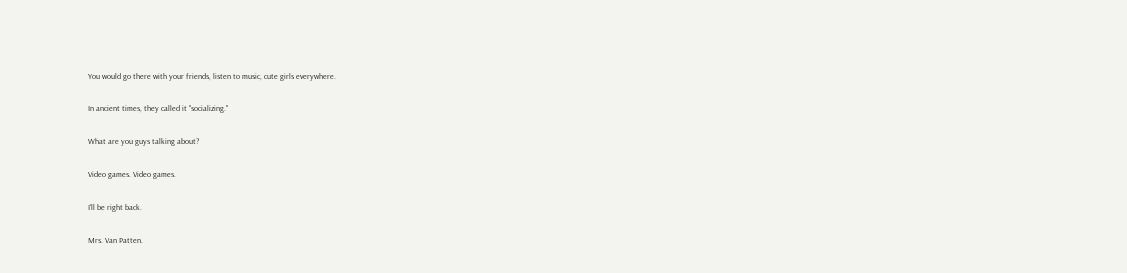You would go there with your friends, listen to music, cute girls everywhere.

In ancient times, they called it "socializing."

What are you guys talking about?

Video games. Video games.

I'll be right back.

Mrs. Van Patten.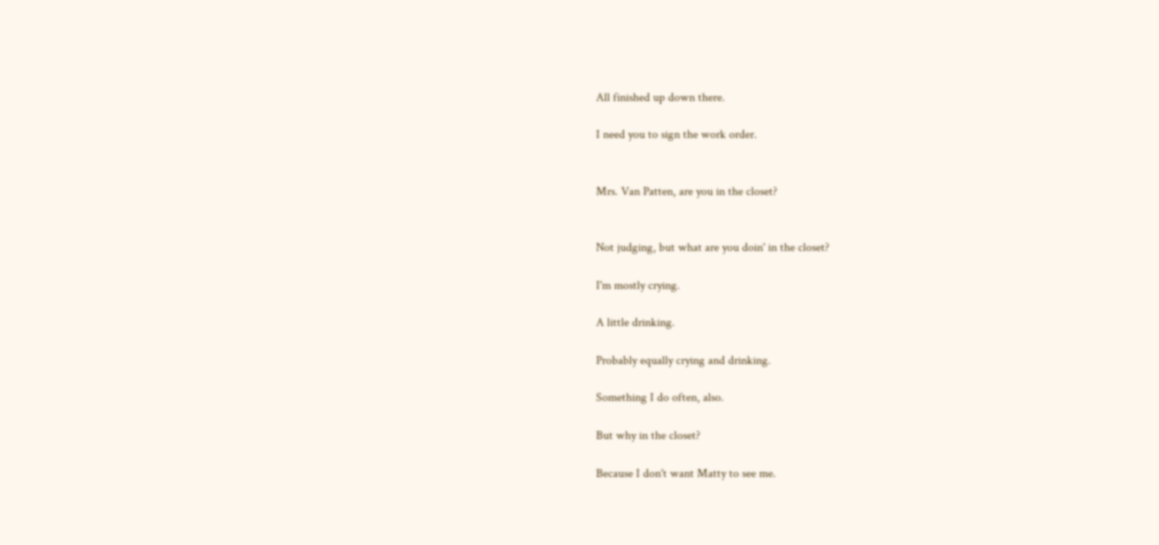All finished up down there.

I need you to sign the work order.


Mrs. Van Patten, are you in the closet?


Not judging, but what are you doin' in the closet?

I'm mostly crying.

A little drinking.

Probably equally crying and drinking.

Something I do often, also.

But why in the closet?

Because I don't want Matty to see me.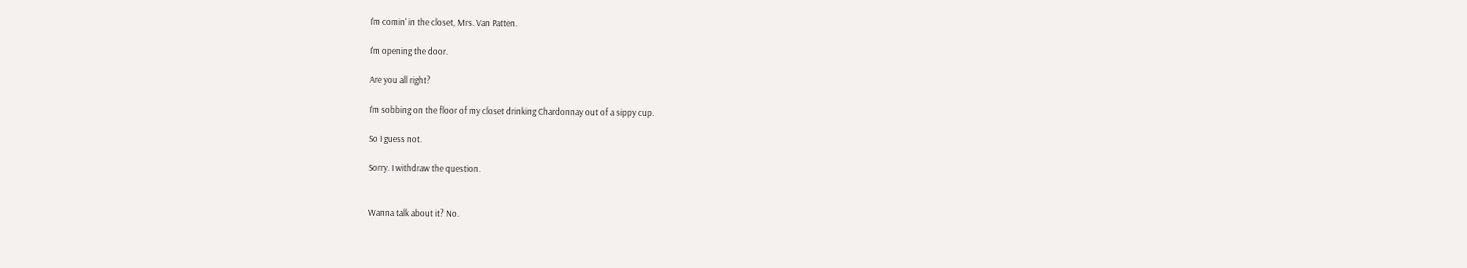I'm comin' in the closet, Mrs. Van Patten.

I'm opening the door.

Are you all right?

I'm sobbing on the floor of my closet drinking Chardonnay out of a sippy cup.

So I guess not.

Sorry. I withdraw the question.


Wanna talk about it? No.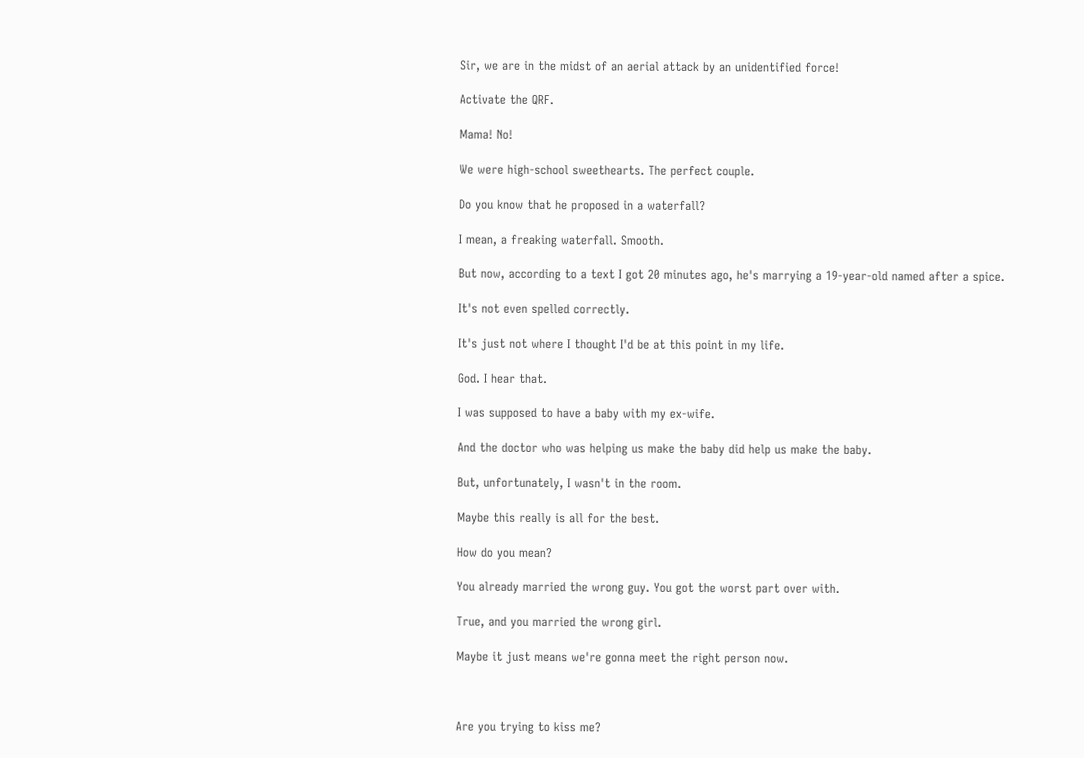Sir, we are in the midst of an aerial attack by an unidentified force!

Activate the QRF.

Mama! No!

We were high-school sweethearts. The perfect couple.

Do you know that he proposed in a waterfall?

I mean, a freaking waterfall. Smooth.

But now, according to a text I got 20 minutes ago, he's marrying a 19-year-old named after a spice.

It's not even spelled correctly.

It's just not where I thought I'd be at this point in my life.

God. I hear that.

I was supposed to have a baby with my ex-wife.

And the doctor who was helping us make the baby did help us make the baby.

But, unfortunately, I wasn't in the room.

Maybe this really is all for the best.

How do you mean?

You already married the wrong guy. You got the worst part over with.

True, and you married the wrong girl.

Maybe it just means we're gonna meet the right person now.



Are you trying to kiss me?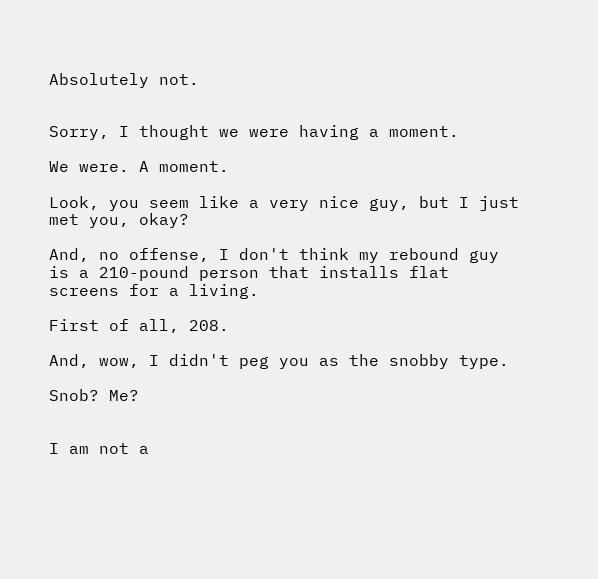Absolutely not.


Sorry, I thought we were having a moment.

We were. A moment.

Look, you seem like a very nice guy, but I just met you, okay?

And, no offense, I don't think my rebound guy is a 210-pound person that installs flat screens for a living.

First of all, 208.

And, wow, I didn't peg you as the snobby type.

Snob? Me?


I am not a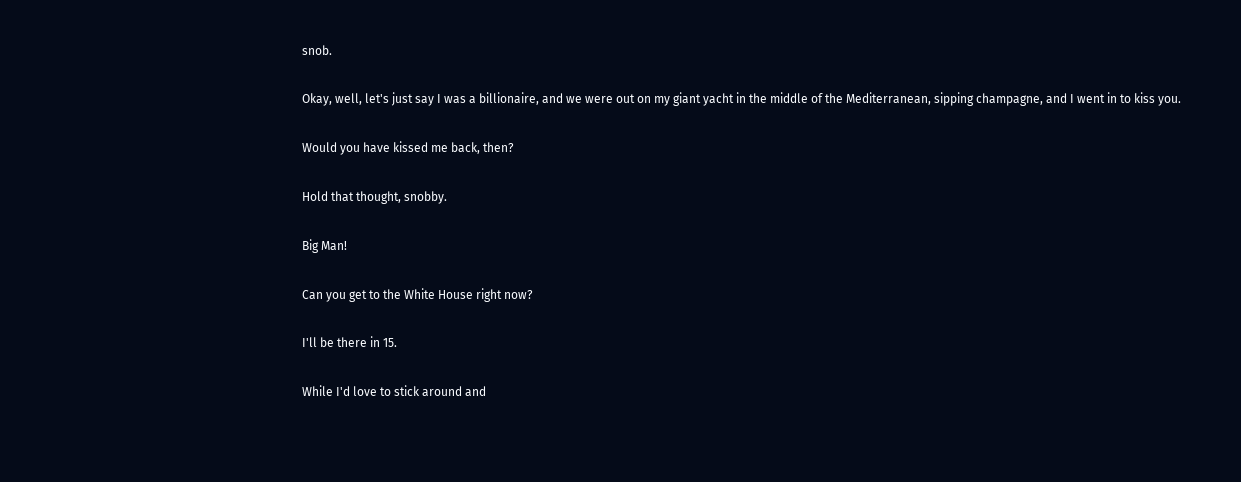snob.

Okay, well, let's just say I was a billionaire, and we were out on my giant yacht in the middle of the Mediterranean, sipping champagne, and I went in to kiss you.

Would you have kissed me back, then?

Hold that thought, snobby.

Big Man!

Can you get to the White House right now?

I'll be there in 15.

While I'd love to stick around and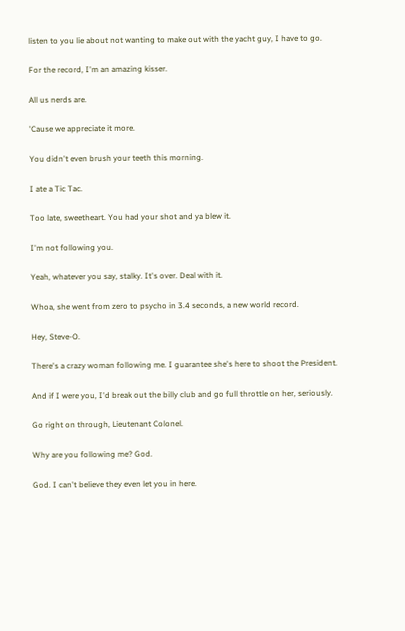listen to you lie about not wanting to make out with the yacht guy, I have to go.

For the record, I'm an amazing kisser.

All us nerds are.

'Cause we appreciate it more.

You didn't even brush your teeth this morning.

I ate a Tic Tac.

Too late, sweetheart. You had your shot and ya blew it.

I'm not following you.

Yeah, whatever you say, stalky. It's over. Deal with it.

Whoa, she went from zero to psycho in 3.4 seconds, a new world record.

Hey, Steve-O.

There's a crazy woman following me. I guarantee she's here to shoot the President.

And if I were you, I'd break out the billy club and go full throttle on her, seriously.

Go right on through, Lieutenant Colonel.

Why are you following me? God.

God. I can't believe they even let you in here.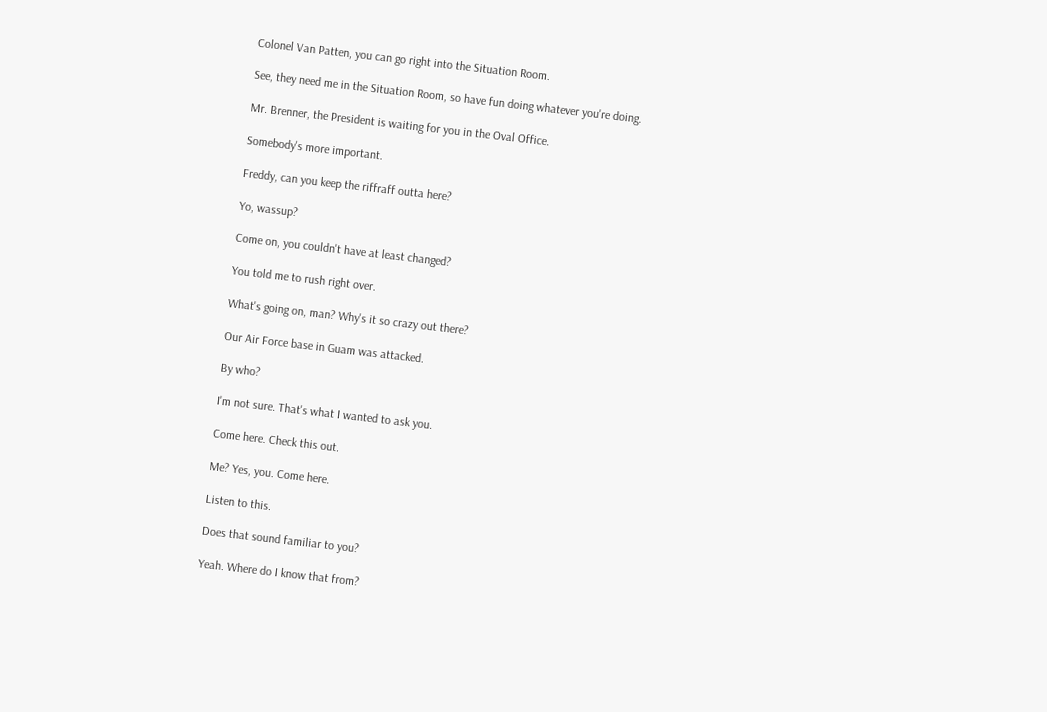Colonel Van Patten, you can go right into the Situation Room.

See, they need me in the Situation Room, so have fun doing whatever you're doing.

Mr. Brenner, the President is waiting for you in the Oval Office.

Somebody's more important.

Freddy, can you keep the riffraff outta here?

Yo, wassup?

Come on, you couldn't have at least changed?

You told me to rush right over.

What's going on, man? Why's it so crazy out there?

Our Air Force base in Guam was attacked.

By who?

I'm not sure. That's what I wanted to ask you.

Come here. Check this out.

Me? Yes, you. Come here.

Listen to this.

Does that sound familiar to you?

Yeah. Where do I know that from?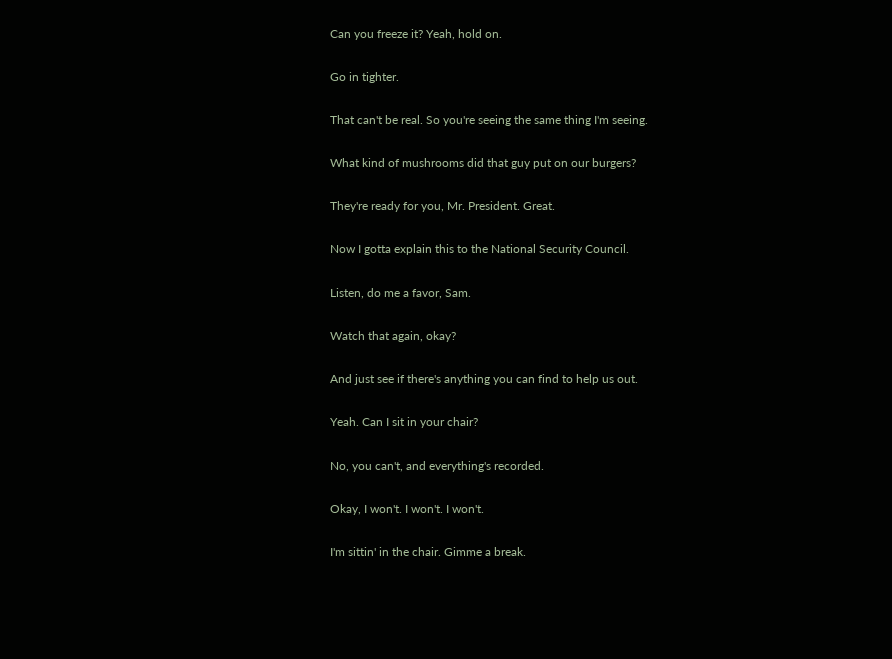Can you freeze it? Yeah, hold on.

Go in tighter.

That can't be real. So you're seeing the same thing I'm seeing.

What kind of mushrooms did that guy put on our burgers?

They're ready for you, Mr. President. Great.

Now I gotta explain this to the National Security Council.

Listen, do me a favor, Sam.

Watch that again, okay?

And just see if there's anything you can find to help us out.

Yeah. Can I sit in your chair?

No, you can't, and everything's recorded.

Okay, I won't. I won't. I won't.

I'm sittin' in the chair. Gimme a break.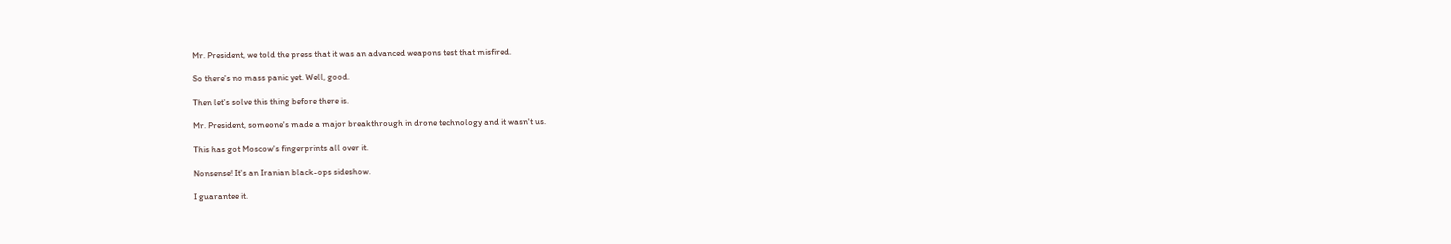Mr. President, we told the press that it was an advanced weapons test that misfired.

So there's no mass panic yet. Well, good.

Then let's solve this thing before there is.

Mr. President, someone's made a major breakthrough in drone technology and it wasn't us.

This has got Moscow's fingerprints all over it.

Nonsense! It's an Iranian black-ops sideshow.

I guarantee it.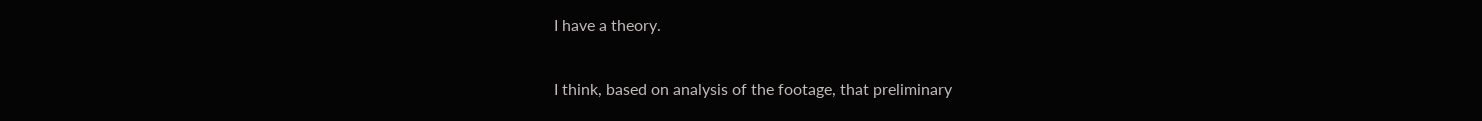I have a theory.

I think, based on analysis of the footage, that preliminary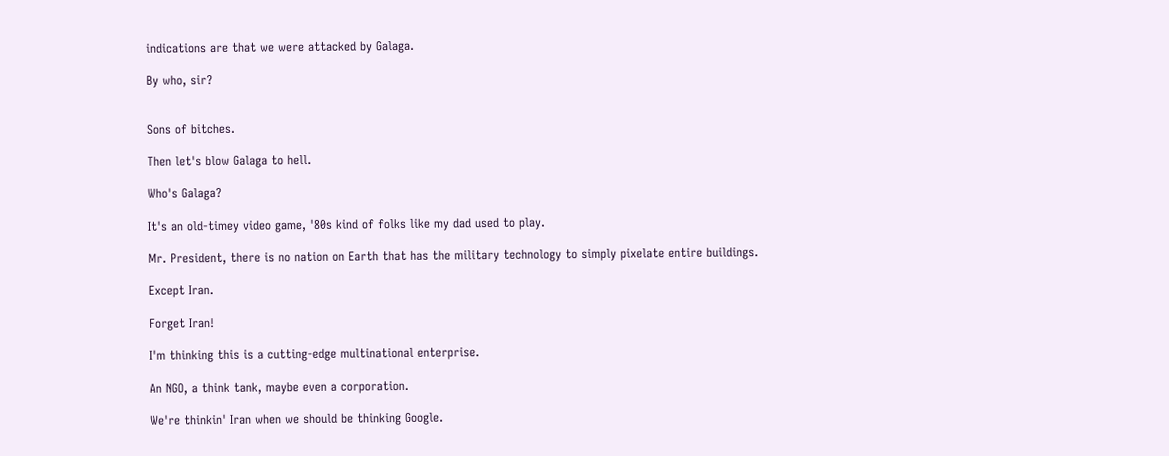indications are that we were attacked by Galaga.

By who, sir?


Sons of bitches.

Then let's blow Galaga to hell.

Who's Galaga?

It's an old-timey video game, '80s kind of folks like my dad used to play.

Mr. President, there is no nation on Earth that has the military technology to simply pixelate entire buildings.

Except Iran.

Forget Iran!

I'm thinking this is a cutting-edge multinational enterprise.

An NGO, a think tank, maybe even a corporation.

We're thinkin' Iran when we should be thinking Google.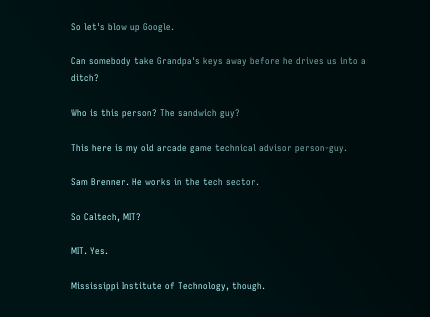So let's blow up Google.

Can somebody take Grandpa's keys away before he drives us into a ditch?

Who is this person? The sandwich guy?

This here is my old arcade game technical advisor person-guy.

Sam Brenner. He works in the tech sector.

So Caltech, MIT?

MIT. Yes.

Mississippi Institute of Technology, though.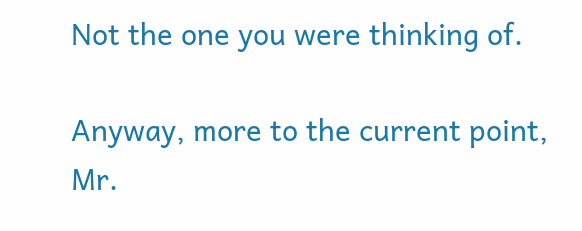Not the one you were thinking of.

Anyway, more to the current point, Mr.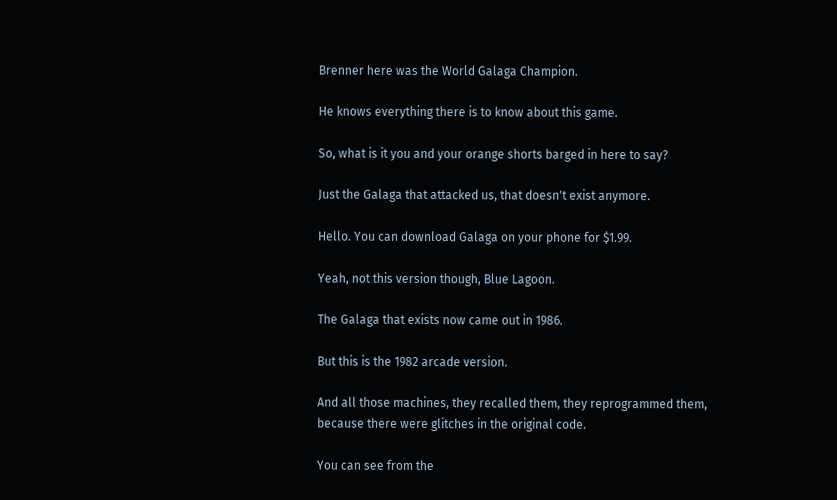Brenner here was the World Galaga Champion.

He knows everything there is to know about this game.

So, what is it you and your orange shorts barged in here to say?

Just the Galaga that attacked us, that doesn't exist anymore.

Hello. You can download Galaga on your phone for $1.99.

Yeah, not this version though, Blue Lagoon.

The Galaga that exists now came out in 1986.

But this is the 1982 arcade version.

And all those machines, they recalled them, they reprogrammed them, because there were glitches in the original code.

You can see from the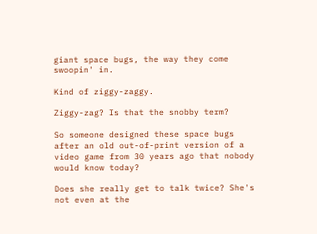giant space bugs, the way they come swoopin' in.

Kind of ziggy-zaggy.

Ziggy-zag? Is that the snobby term?

So someone designed these space bugs after an old out-of-print version of a video game from 30 years ago that nobody would know today?

Does she really get to talk twice? She's not even at the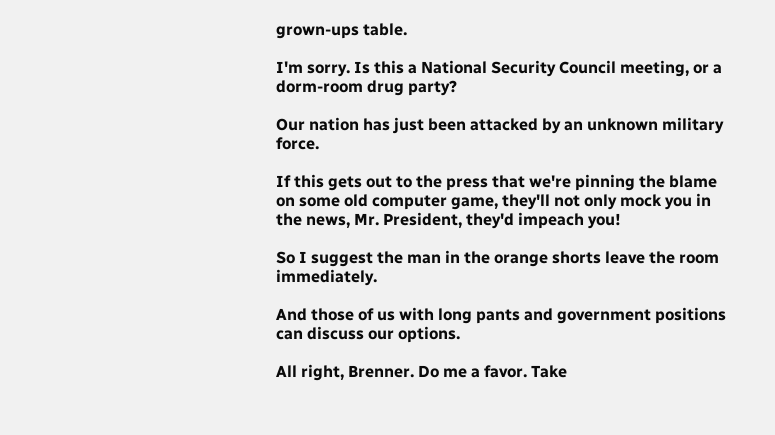grown-ups table.

I'm sorry. Is this a National Security Council meeting, or a dorm-room drug party?

Our nation has just been attacked by an unknown military force.

If this gets out to the press that we're pinning the blame on some old computer game, they'll not only mock you in the news, Mr. President, they'd impeach you!

So I suggest the man in the orange shorts leave the room immediately.

And those of us with long pants and government positions can discuss our options.

All right, Brenner. Do me a favor. Take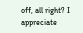off, all right? I appreciate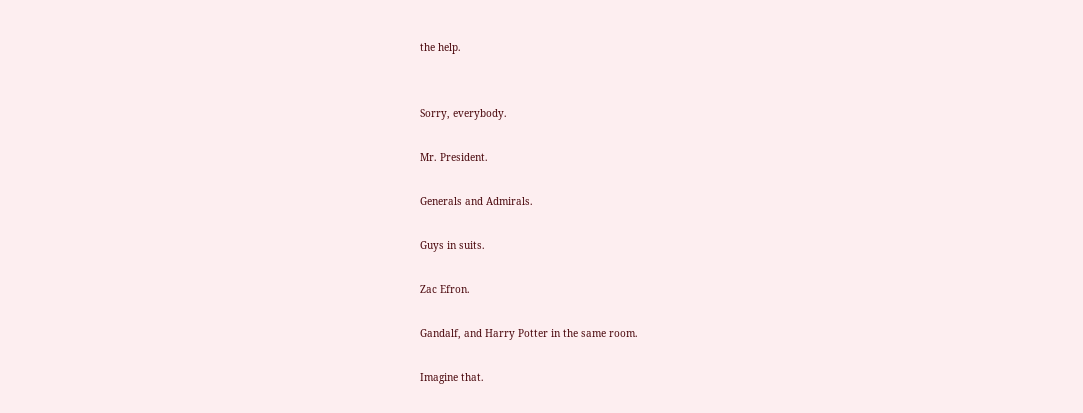the help.


Sorry, everybody.

Mr. President.

Generals and Admirals.

Guys in suits.

Zac Efron.

Gandalf, and Harry Potter in the same room.

Imagine that.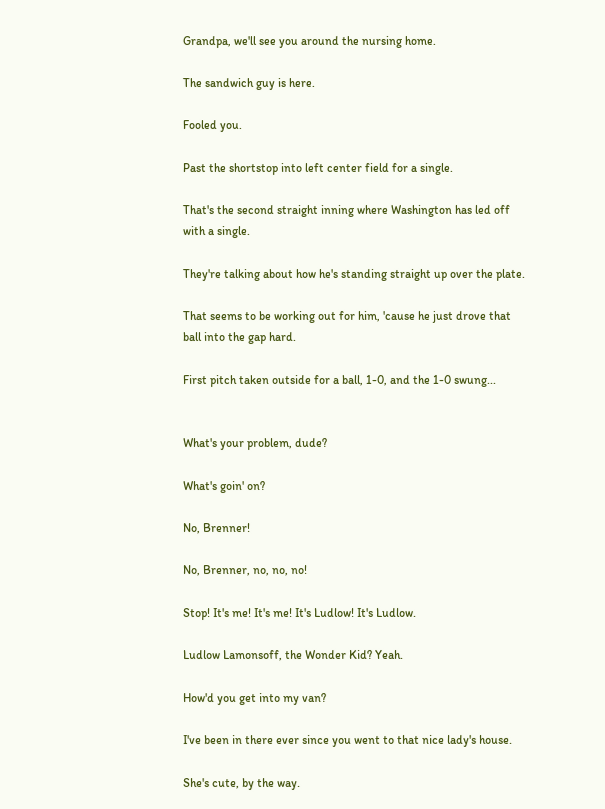Grandpa, we'll see you around the nursing home.

The sandwich guy is here.

Fooled you.

Past the shortstop into left center field for a single.

That's the second straight inning where Washington has led off with a single.

They're talking about how he's standing straight up over the plate.

That seems to be working out for him, 'cause he just drove that ball into the gap hard.

First pitch taken outside for a ball, 1-0, and the 1-0 swung...


What's your problem, dude?

What's goin' on?

No, Brenner!

No, Brenner, no, no, no!

Stop! It's me! It's me! It's Ludlow! It's Ludlow.

Ludlow Lamonsoff, the Wonder Kid? Yeah.

How'd you get into my van?

I've been in there ever since you went to that nice lady's house.

She's cute, by the way.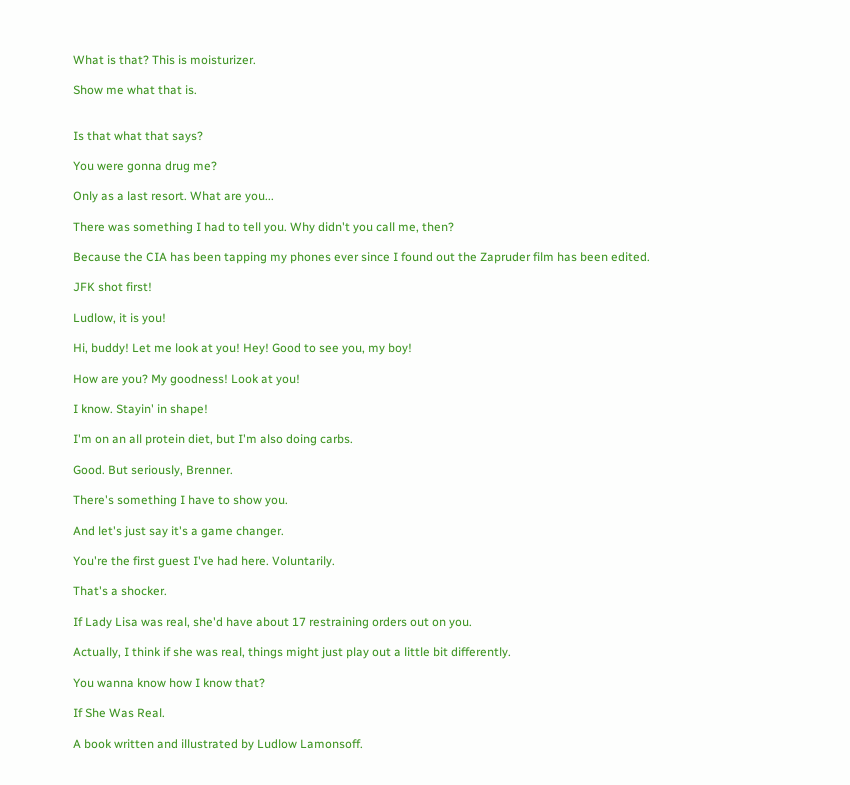What is that? This is moisturizer.

Show me what that is.


Is that what that says?

You were gonna drug me?

Only as a last resort. What are you...

There was something I had to tell you. Why didn't you call me, then?

Because the CIA has been tapping my phones ever since I found out the Zapruder film has been edited.

JFK shot first!

Ludlow, it is you!

Hi, buddy! Let me look at you! Hey! Good to see you, my boy!

How are you? My goodness! Look at you!

I know. Stayin' in shape!

I'm on an all protein diet, but I'm also doing carbs.

Good. But seriously, Brenner.

There's something I have to show you.

And let's just say it's a game changer.

You're the first guest I've had here. Voluntarily.

That's a shocker.

If Lady Lisa was real, she'd have about 17 restraining orders out on you.

Actually, I think if she was real, things might just play out a little bit differently.

You wanna know how I know that?

If She Was Real.

A book written and illustrated by Ludlow Lamonsoff.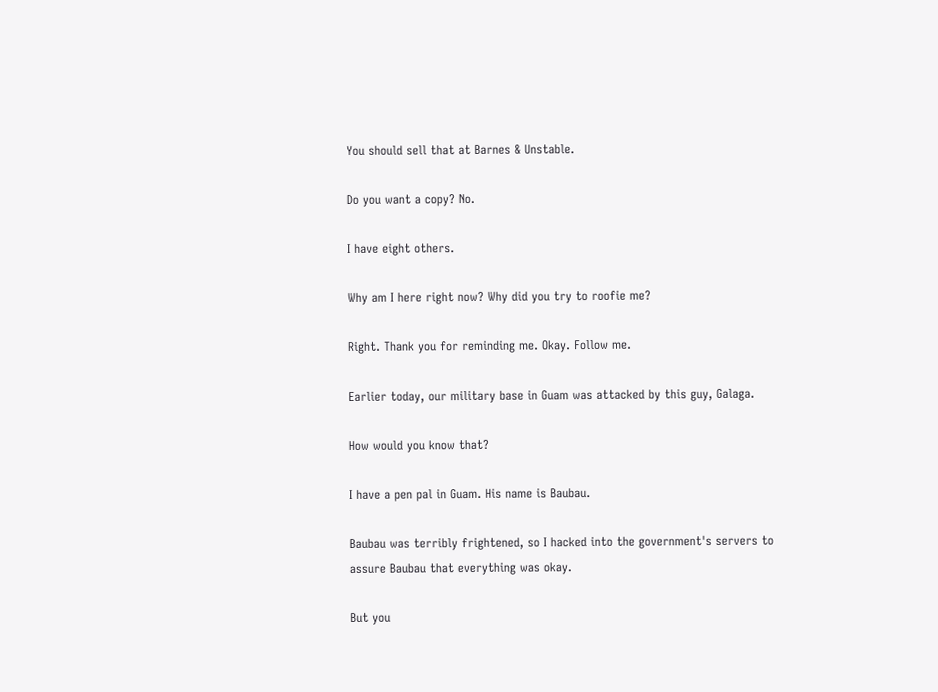You should sell that at Barnes & Unstable.

Do you want a copy? No.

I have eight others.

Why am I here right now? Why did you try to roofie me?

Right. Thank you for reminding me. Okay. Follow me.

Earlier today, our military base in Guam was attacked by this guy, Galaga.

How would you know that?

I have a pen pal in Guam. His name is Baubau.

Baubau was terribly frightened, so I hacked into the government's servers to assure Baubau that everything was okay.

But you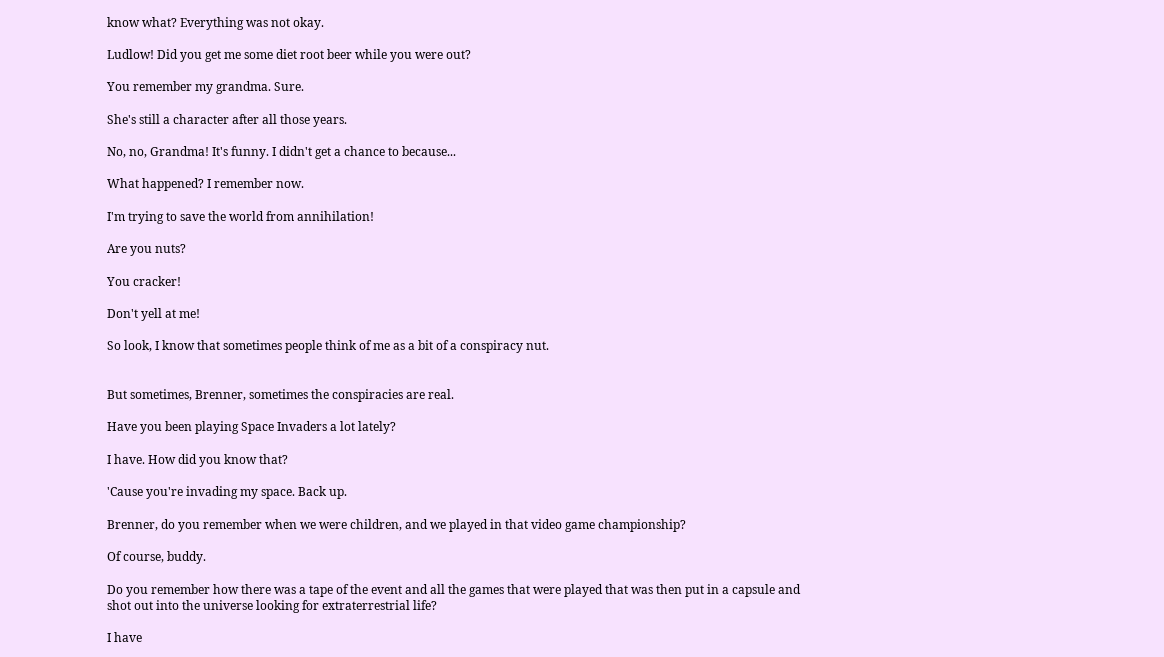know what? Everything was not okay.

Ludlow! Did you get me some diet root beer while you were out?

You remember my grandma. Sure.

She's still a character after all those years.

No, no, Grandma! It's funny. I didn't get a chance to because...

What happened? I remember now.

I'm trying to save the world from annihilation!

Are you nuts?

You cracker!

Don't yell at me!

So look, I know that sometimes people think of me as a bit of a conspiracy nut.


But sometimes, Brenner, sometimes the conspiracies are real.

Have you been playing Space Invaders a lot lately?

I have. How did you know that?

'Cause you're invading my space. Back up.

Brenner, do you remember when we were children, and we played in that video game championship?

Of course, buddy.

Do you remember how there was a tape of the event and all the games that were played that was then put in a capsule and shot out into the universe looking for extraterrestrial life?

I have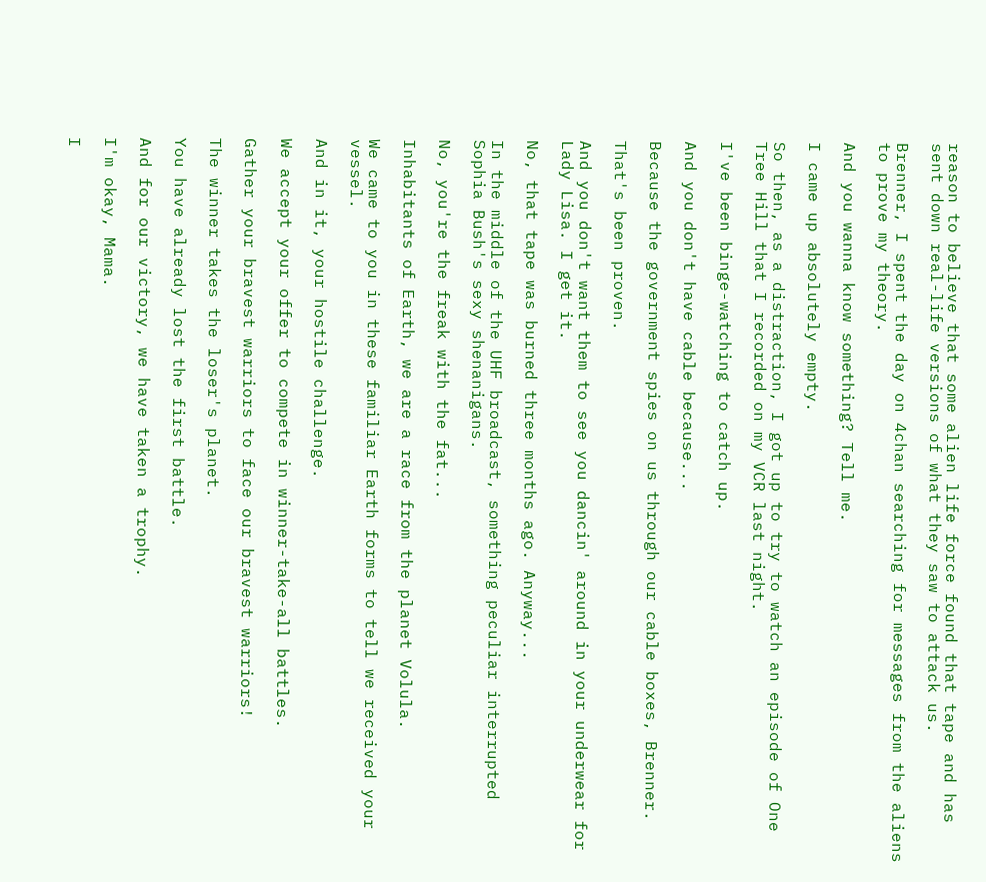reason to believe that some alien life force found that tape and has sent down real-life versions of what they saw to attack us.

Brenner, I spent the day on 4chan searching for messages from the aliens to prove my theory.

And you wanna know something? Tell me.

I came up absolutely empty.

So then, as a distraction, I got up to try to watch an episode of One Tree Hill that I recorded on my VCR last night.

I've been binge-watching to catch up.

And you don't have cable because...

Because the government spies on us through our cable boxes, Brenner.

That's been proven.

And you don't want them to see you dancin' around in your underwear for Lady Lisa. I get it.

No, that tape was burned three months ago. Anyway...

In the middle of the UHF broadcast, something peculiar interrupted Sophia Bush's sexy shenanigans.

No, you're the freak with the fat...

Inhabitants of Earth, we are a race from the planet Volula.

We came to you in these familiar Earth forms to tell we received your vessel.

And in it, your hostile challenge.

We accept your offer to compete in winner-take-all battles.

Gather your bravest warriors to face our bravest warriors!

The winner takes the loser's planet.

You have already lost the first battle.

And for our victory, we have taken a trophy.

I'm okay, Mama.

I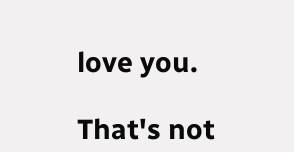love you.

That's not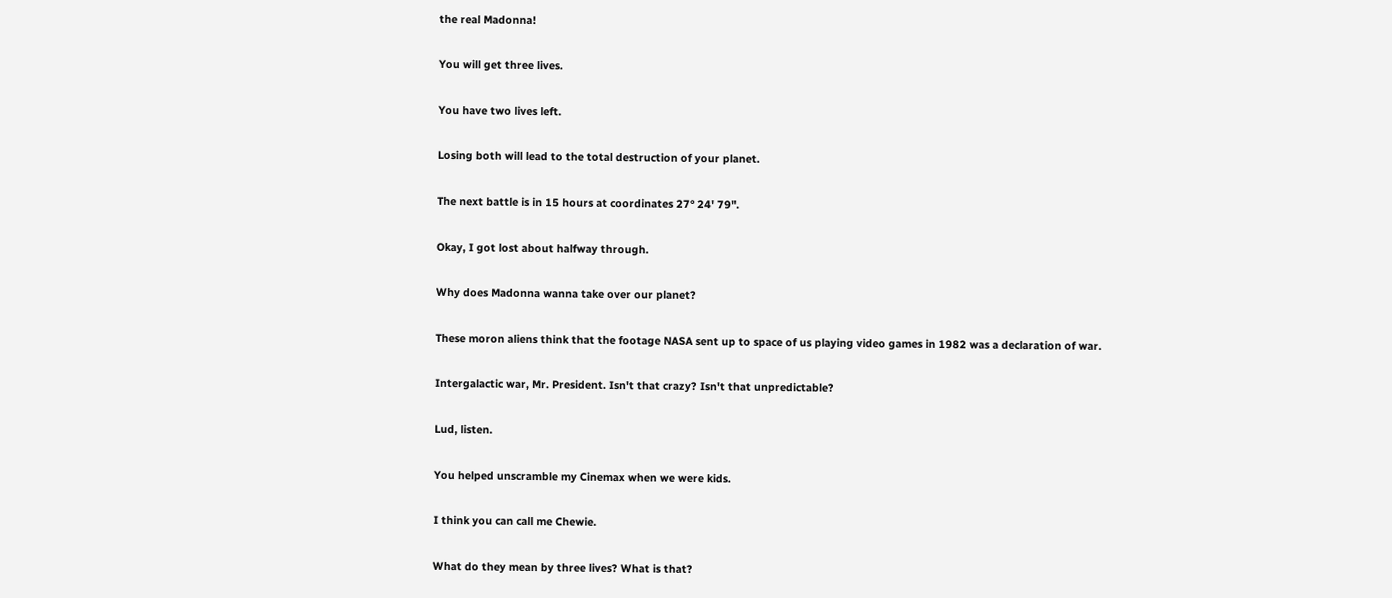the real Madonna!

You will get three lives.

You have two lives left.

Losing both will lead to the total destruction of your planet.

The next battle is in 15 hours at coordinates 27° 24' 79".

Okay, I got lost about halfway through.

Why does Madonna wanna take over our planet?

These moron aliens think that the footage NASA sent up to space of us playing video games in 1982 was a declaration of war.

Intergalactic war, Mr. President. Isn't that crazy? Isn't that unpredictable?

Lud, listen.

You helped unscramble my Cinemax when we were kids.

I think you can call me Chewie.

What do they mean by three lives? What is that?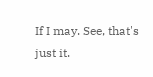If I may. See, that's just it.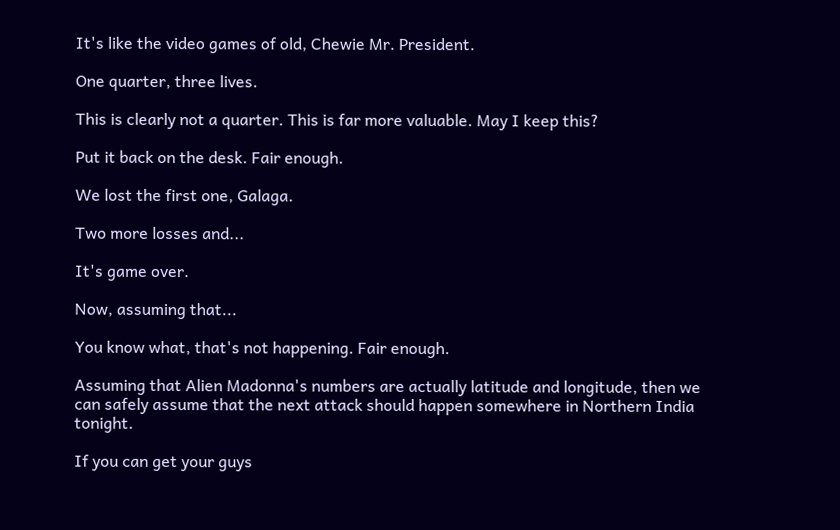It's like the video games of old, Chewie Mr. President.

One quarter, three lives.

This is clearly not a quarter. This is far more valuable. May I keep this?

Put it back on the desk. Fair enough.

We lost the first one, Galaga.

Two more losses and...

It's game over.

Now, assuming that...

You know what, that's not happening. Fair enough.

Assuming that Alien Madonna's numbers are actually latitude and longitude, then we can safely assume that the next attack should happen somewhere in Northern India tonight.

If you can get your guys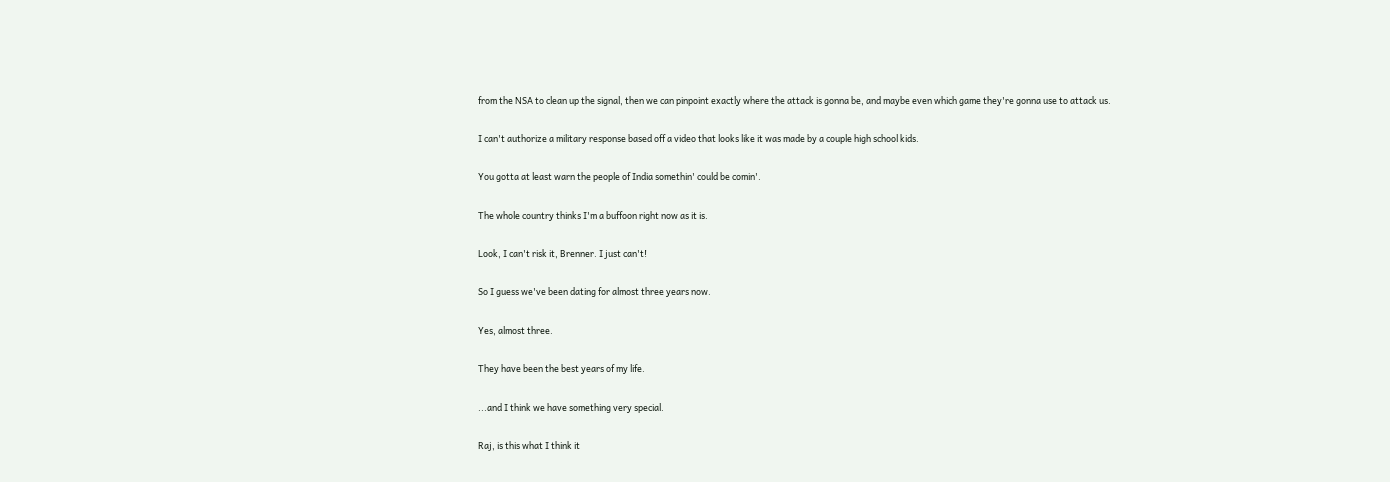from the NSA to clean up the signal, then we can pinpoint exactly where the attack is gonna be, and maybe even which game they're gonna use to attack us.

I can't authorize a military response based off a video that looks like it was made by a couple high school kids.

You gotta at least warn the people of India somethin' could be comin'.

The whole country thinks I'm a buffoon right now as it is.

Look, I can't risk it, Brenner. I just can't!

So I guess we've been dating for almost three years now.

Yes, almost three.

They have been the best years of my life.

...and I think we have something very special.

Raj, is this what I think it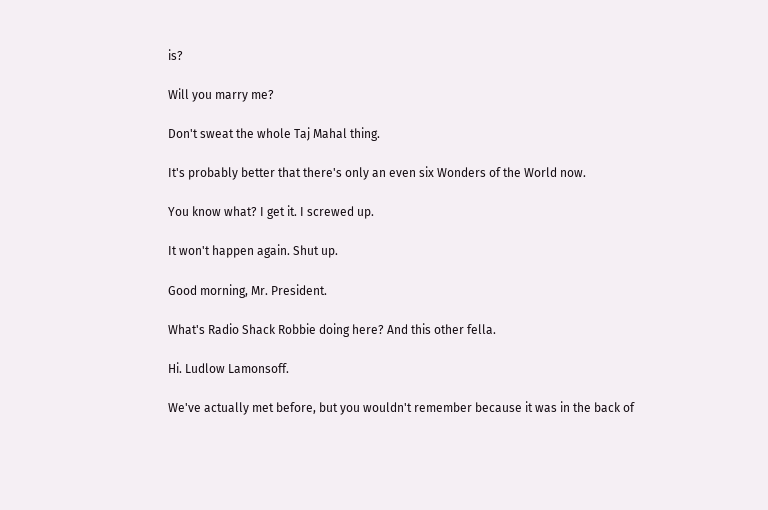is?

Will you marry me?

Don't sweat the whole Taj Mahal thing.

It's probably better that there's only an even six Wonders of the World now.

You know what? I get it. I screwed up.

It won't happen again. Shut up.

Good morning, Mr. President.

What's Radio Shack Robbie doing here? And this other fella.

Hi. Ludlow Lamonsoff.

We've actually met before, but you wouldn't remember because it was in the back of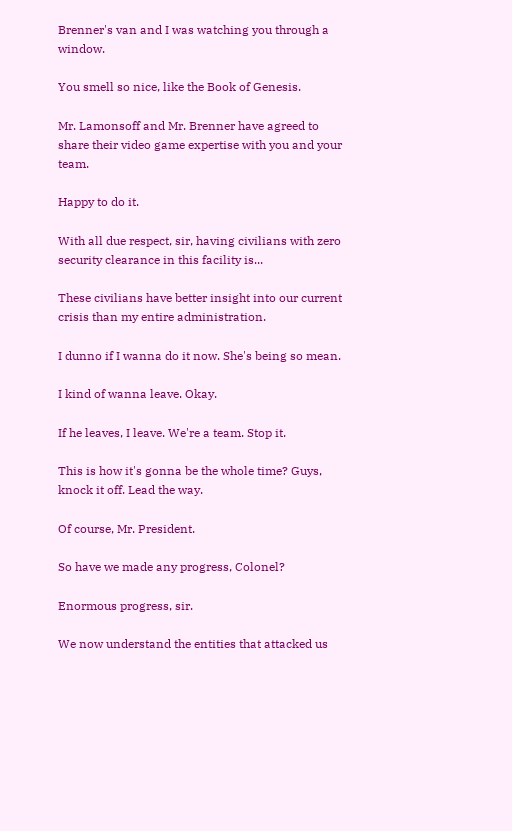Brenner's van and I was watching you through a window.

You smell so nice, like the Book of Genesis.

Mr. Lamonsoff and Mr. Brenner have agreed to share their video game expertise with you and your team.

Happy to do it.

With all due respect, sir, having civilians with zero security clearance in this facility is...

These civilians have better insight into our current crisis than my entire administration.

I dunno if I wanna do it now. She's being so mean.

I kind of wanna leave. Okay.

If he leaves, I leave. We're a team. Stop it.

This is how it's gonna be the whole time? Guys, knock it off. Lead the way.

Of course, Mr. President.

So have we made any progress, Colonel?

Enormous progress, sir.

We now understand the entities that attacked us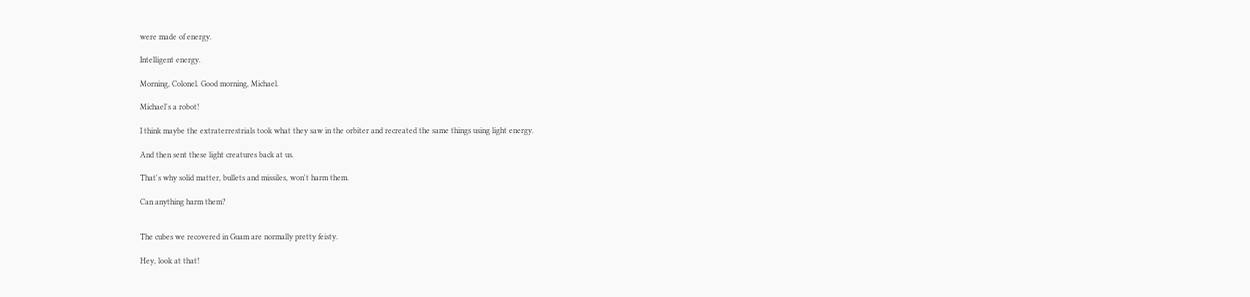were made of energy.

Intelligent energy.

Morning, Colonel. Good morning, Michael.

Michael's a robot!

I think maybe the extraterrestrials took what they saw in the orbiter and recreated the same things using light energy.

And then sent these light creatures back at us.

That's why solid matter, bullets and missiles, won't harm them.

Can anything harm them?


The cubes we recovered in Guam are normally pretty feisty.

Hey, look at that!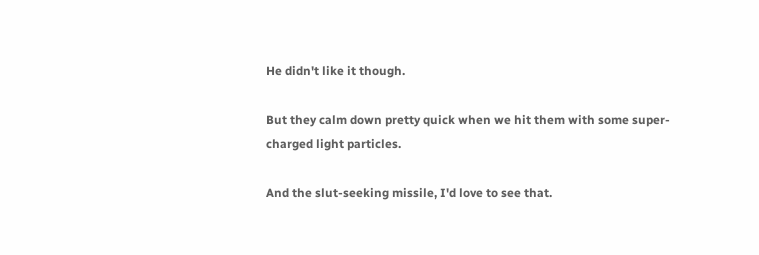He didn't like it though.

But they calm down pretty quick when we hit them with some super-charged light particles.

And the slut-seeking missile, I'd love to see that.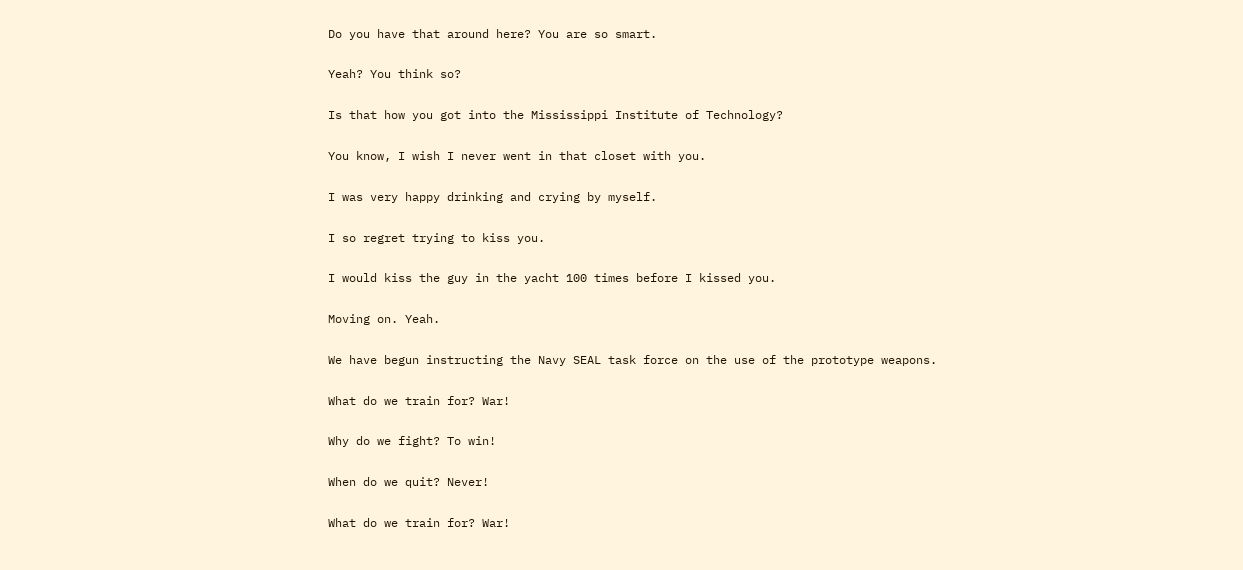Do you have that around here? You are so smart.

Yeah? You think so?

Is that how you got into the Mississippi Institute of Technology?

You know, I wish I never went in that closet with you.

I was very happy drinking and crying by myself.

I so regret trying to kiss you.

I would kiss the guy in the yacht 100 times before I kissed you.

Moving on. Yeah.

We have begun instructing the Navy SEAL task force on the use of the prototype weapons.

What do we train for? War!

Why do we fight? To win!

When do we quit? Never!

What do we train for? War!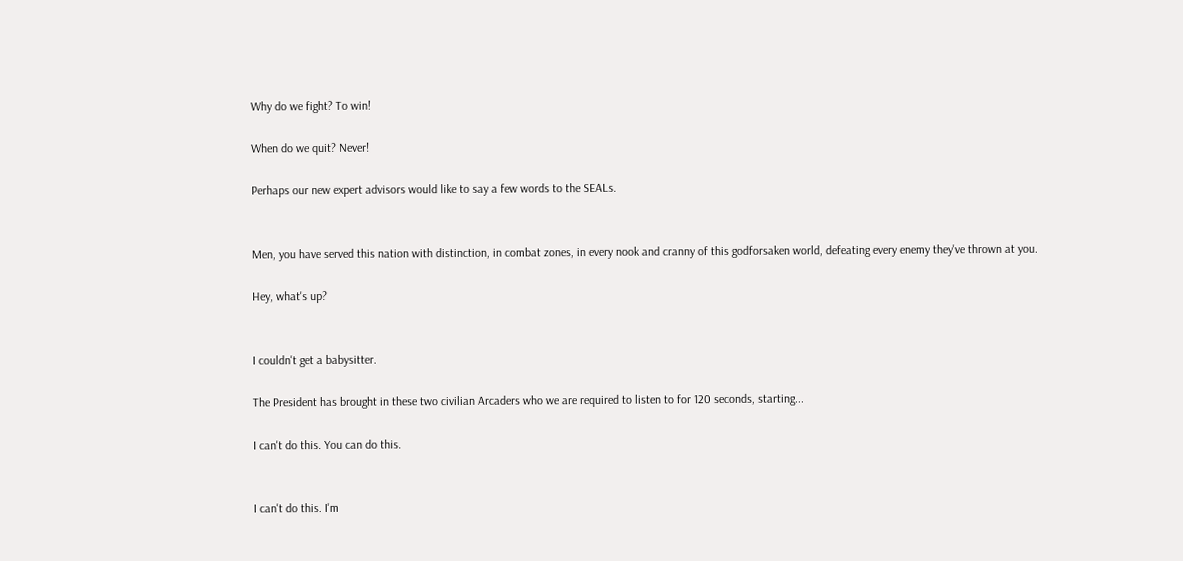Why do we fight? To win!

When do we quit? Never!

Perhaps our new expert advisors would like to say a few words to the SEALs.


Men, you have served this nation with distinction, in combat zones, in every nook and cranny of this godforsaken world, defeating every enemy they've thrown at you.

Hey, what's up?


I couldn't get a babysitter.

The President has brought in these two civilian Arcaders who we are required to listen to for 120 seconds, starting...

I can't do this. You can do this.


I can't do this. I'm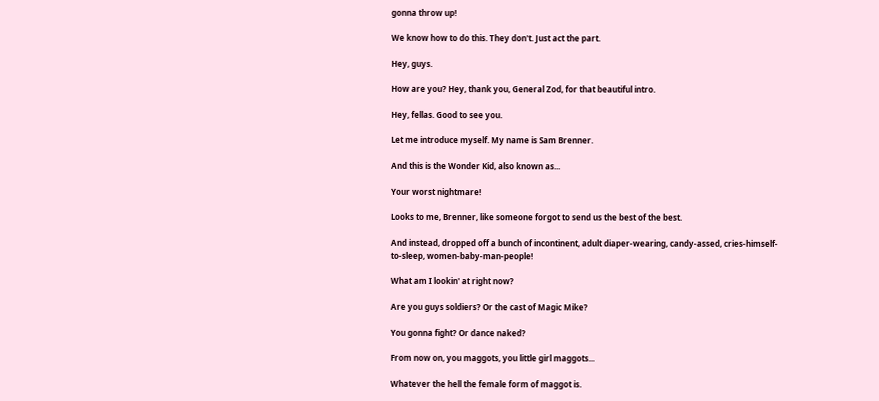gonna throw up!

We know how to do this. They don't. Just act the part.

Hey, guys.

How are you? Hey, thank you, General Zod, for that beautiful intro.

Hey, fellas. Good to see you.

Let me introduce myself. My name is Sam Brenner.

And this is the Wonder Kid, also known as...

Your worst nightmare!

Looks to me, Brenner, like someone forgot to send us the best of the best.

And instead, dropped off a bunch of incontinent, adult diaper-wearing, candy-assed, cries-himself-to-sleep, women-baby-man-people!

What am I lookin' at right now?

Are you guys soldiers? Or the cast of Magic Mike?

You gonna fight? Or dance naked?

From now on, you maggots, you little girl maggots...

Whatever the hell the female form of maggot is.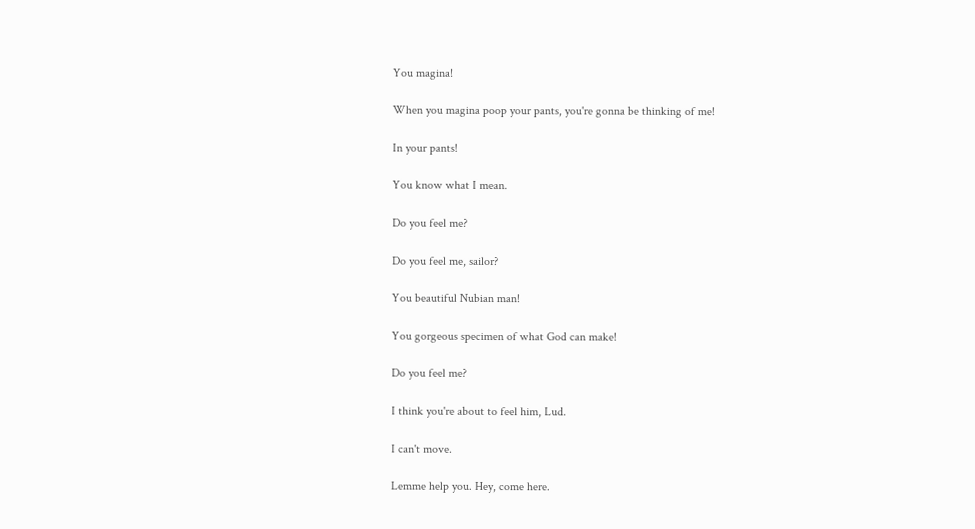You magina!

When you magina poop your pants, you're gonna be thinking of me!

In your pants!

You know what I mean.

Do you feel me?

Do you feel me, sailor?

You beautiful Nubian man!

You gorgeous specimen of what God can make!

Do you feel me?

I think you're about to feel him, Lud.

I can't move.

Lemme help you. Hey, come here.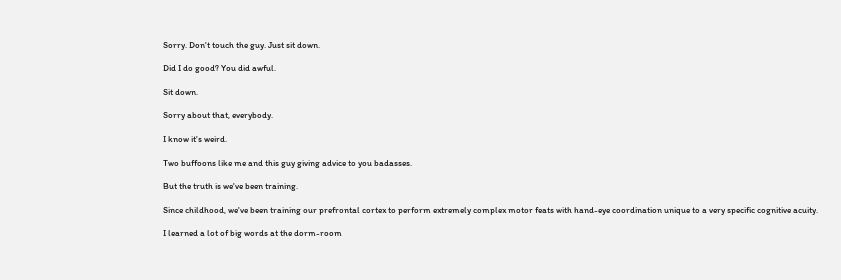Sorry. Don't touch the guy. Just sit down.

Did I do good? You did awful.

Sit down.

Sorry about that, everybody.

I know it's weird.

Two buffoons like me and this guy giving advice to you badasses.

But the truth is we've been training.

Since childhood, we've been training our prefrontal cortex to perform extremely complex motor feats with hand-eye coordination unique to a very specific cognitive acuity.

I learned a lot of big words at the dorm-room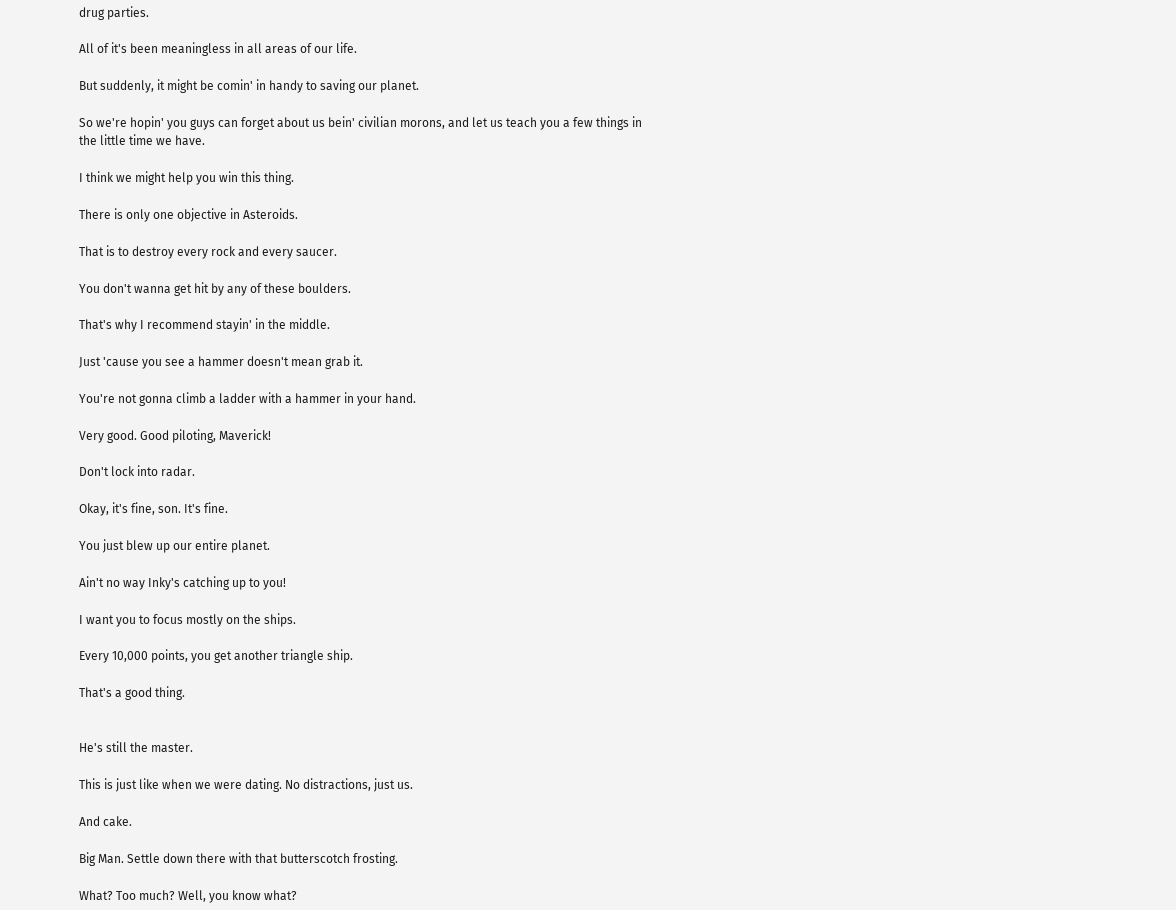drug parties.

All of it's been meaningless in all areas of our life.

But suddenly, it might be comin' in handy to saving our planet.

So we're hopin' you guys can forget about us bein' civilian morons, and let us teach you a few things in the little time we have.

I think we might help you win this thing.

There is only one objective in Asteroids.

That is to destroy every rock and every saucer.

You don't wanna get hit by any of these boulders.

That's why I recommend stayin' in the middle.

Just 'cause you see a hammer doesn't mean grab it.

You're not gonna climb a ladder with a hammer in your hand.

Very good. Good piloting, Maverick!

Don't lock into radar.

Okay, it's fine, son. It's fine.

You just blew up our entire planet.

Ain't no way Inky's catching up to you!

I want you to focus mostly on the ships.

Every 10,000 points, you get another triangle ship.

That's a good thing.


He's still the master.

This is just like when we were dating. No distractions, just us.

And cake.

Big Man. Settle down there with that butterscotch frosting.

What? Too much? Well, you know what?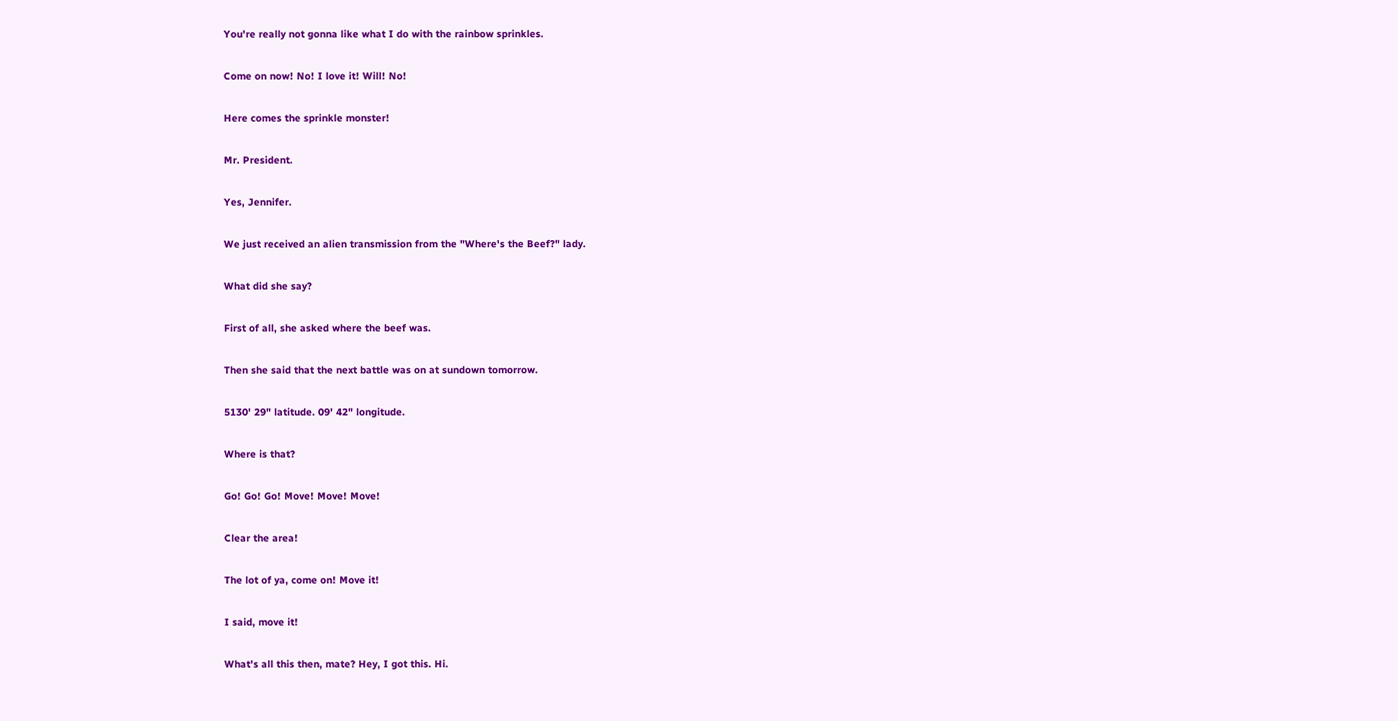You're really not gonna like what I do with the rainbow sprinkles.

Come on now! No! I love it! Will! No!

Here comes the sprinkle monster!

Mr. President.

Yes, Jennifer.

We just received an alien transmission from the "Where's the Beef?" lady.

What did she say?

First of all, she asked where the beef was.

Then she said that the next battle was on at sundown tomorrow.

5130' 29" latitude. 09' 42" longitude.

Where is that?

Go! Go! Go! Move! Move! Move!

Clear the area!

The lot of ya, come on! Move it!

I said, move it!

What's all this then, mate? Hey, I got this. Hi.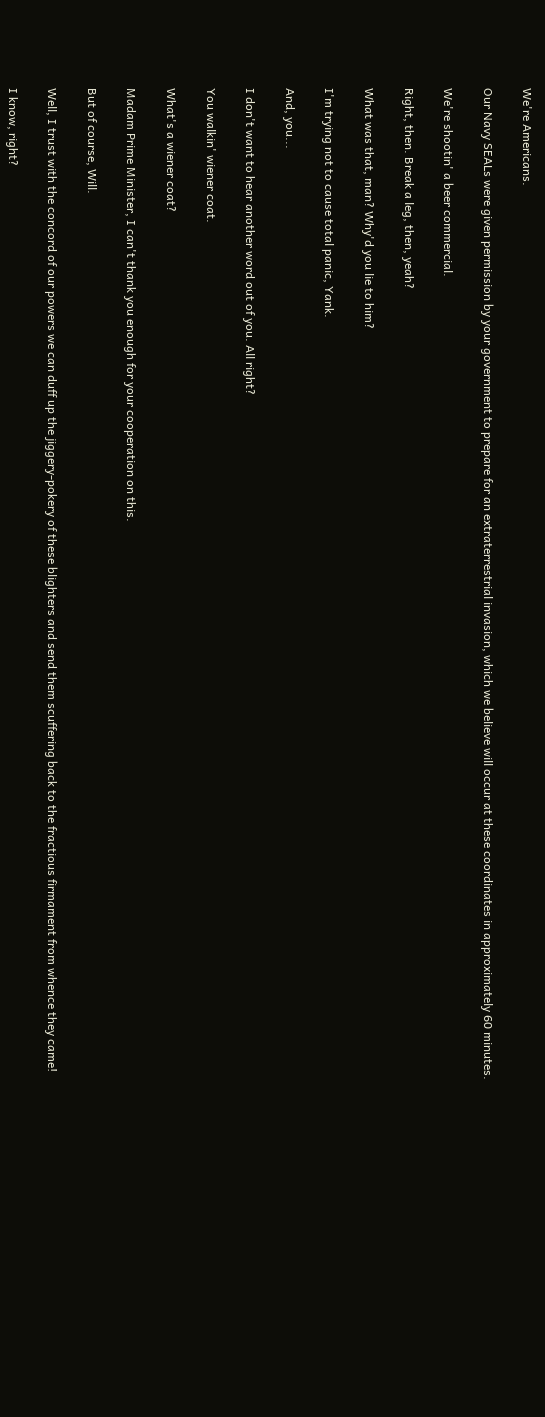We're Americans.

Our Navy SEALs were given permission by your government to prepare for an extraterrestrial invasion, which we believe will occur at these coordinates in approximately 60 minutes.

We're shootin' a beer commercial.

Right, then. Break a leg, then, yeah?

What was that, man? Why'd you lie to him?

I'm trying not to cause total panic, Yank.

And, you...

I don't want to hear another word out of you. All right?

You walkin' wiener coat.

What's a wiener coat?

Madam Prime Minister, I can't thank you enough for your cooperation on this.

But of course, Will.

Well, I trust with the concord of our powers we can duff up the jiggery-pokery of these blighters and send them scuffering back to the fractious firmament from whence they came!

I know, right?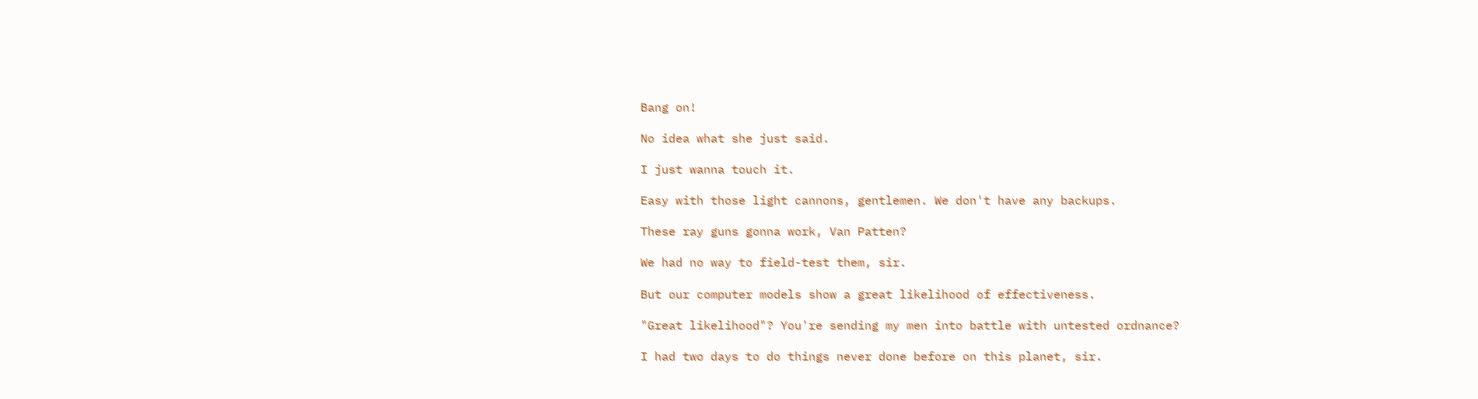Bang on!

No idea what she just said.

I just wanna touch it.

Easy with those light cannons, gentlemen. We don't have any backups.

These ray guns gonna work, Van Patten?

We had no way to field-test them, sir.

But our computer models show a great likelihood of effectiveness.

"Great likelihood"? You're sending my men into battle with untested ordnance?

I had two days to do things never done before on this planet, sir.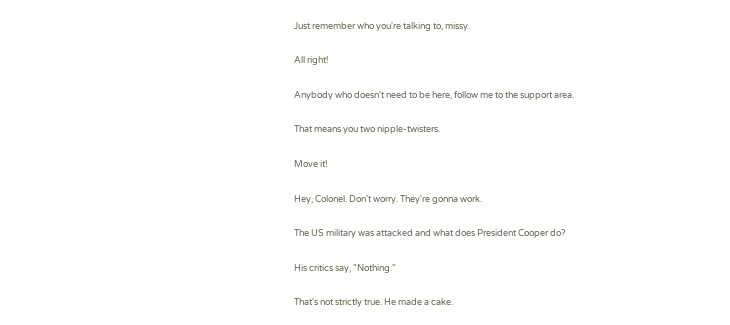Just remember who you're talking to, missy.

All right!

Anybody who doesn't need to be here, follow me to the support area.

That means you two nipple-twisters.

Move it!

Hey, Colonel. Don't worry. They're gonna work.

The US military was attacked and what does President Cooper do?

His critics say, "Nothing."

That's not strictly true. He made a cake.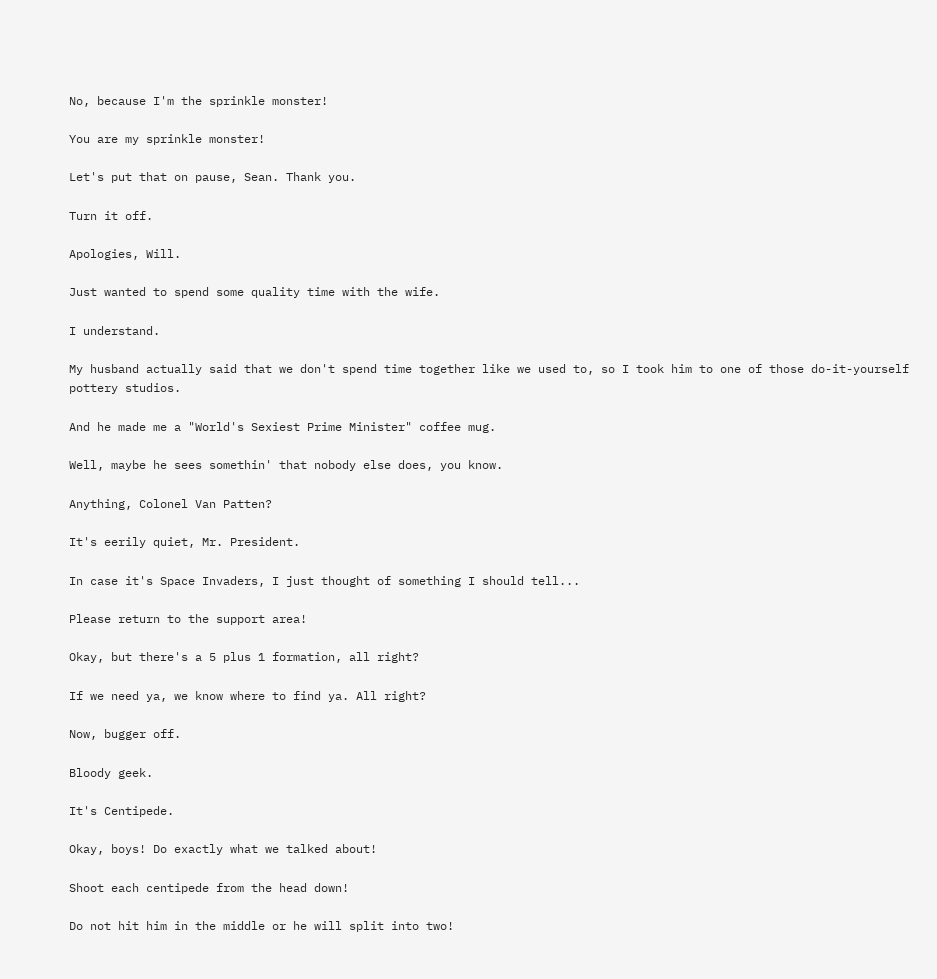No, because I'm the sprinkle monster!

You are my sprinkle monster!

Let's put that on pause, Sean. Thank you.

Turn it off.

Apologies, Will.

Just wanted to spend some quality time with the wife.

I understand.

My husband actually said that we don't spend time together like we used to, so I took him to one of those do-it-yourself pottery studios.

And he made me a "World's Sexiest Prime Minister" coffee mug.

Well, maybe he sees somethin' that nobody else does, you know.

Anything, Colonel Van Patten?

It's eerily quiet, Mr. President.

In case it's Space Invaders, I just thought of something I should tell...

Please return to the support area!

Okay, but there's a 5 plus 1 formation, all right?

If we need ya, we know where to find ya. All right?

Now, bugger off.

Bloody geek.

It's Centipede.

Okay, boys! Do exactly what we talked about!

Shoot each centipede from the head down!

Do not hit him in the middle or he will split into two!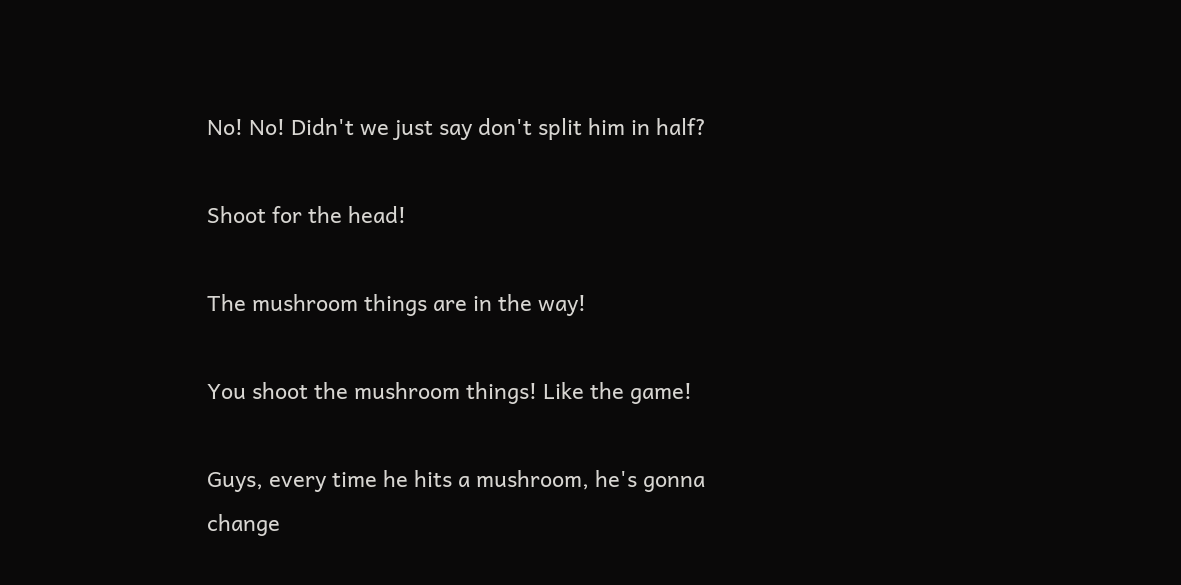No! No! Didn't we just say don't split him in half?

Shoot for the head!

The mushroom things are in the way!

You shoot the mushroom things! Like the game!

Guys, every time he hits a mushroom, he's gonna change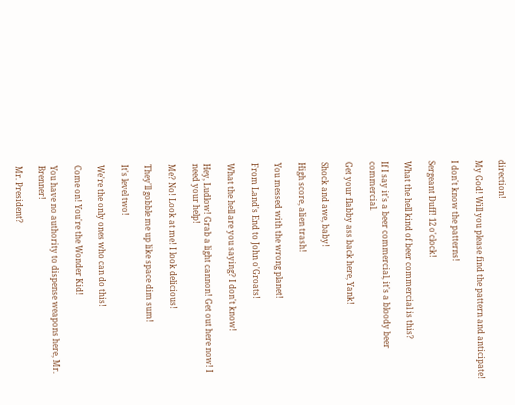direction!

My God! Will you please find the pattern and anticipate!

I don't know the patterns!

Sergeant Duff! 12 o'clock!

What the hell kind of beer commercial is this?

If I say it's a beer commercial, it's a bloody beer commercial.

Get your flabby ass back here, Yank!

Shock and awe, baby!

High score, alien trash!

You messed with the wrong planet!

From Land's End to John o'Groats!

What the hell are you saying? I don't know!

Hey, Ludlow! Grab a light cannon! Get out here now! I need your help!

Me? No! Look at me! I look delicious!

They'll gobble me up like space dim sum!

It's level two!

We're the only ones who can do this!

Come on! You're the Wonder Kid!

You have no authority to dispense weapons here, Mr. Brenner!

Mr. President?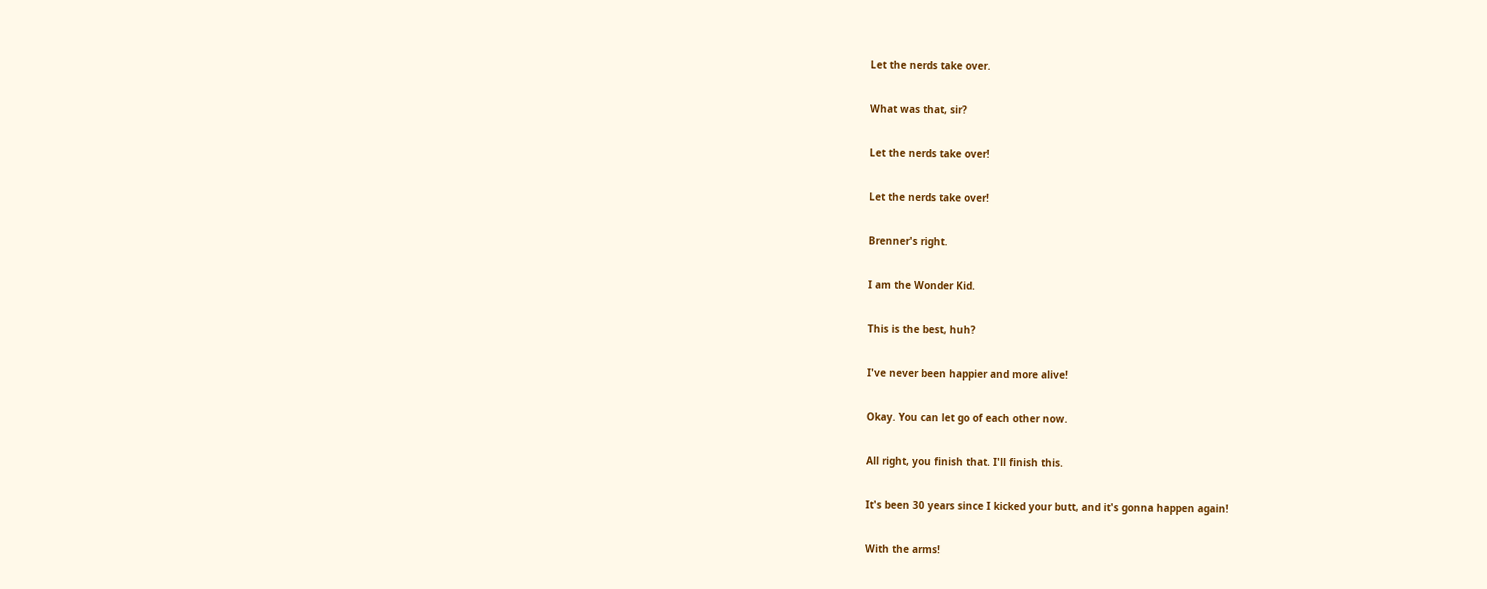Let the nerds take over.

What was that, sir?

Let the nerds take over!

Let the nerds take over!

Brenner's right.

I am the Wonder Kid.

This is the best, huh?

I've never been happier and more alive!

Okay. You can let go of each other now.

All right, you finish that. I'll finish this.

It's been 30 years since I kicked your butt, and it's gonna happen again!

With the arms!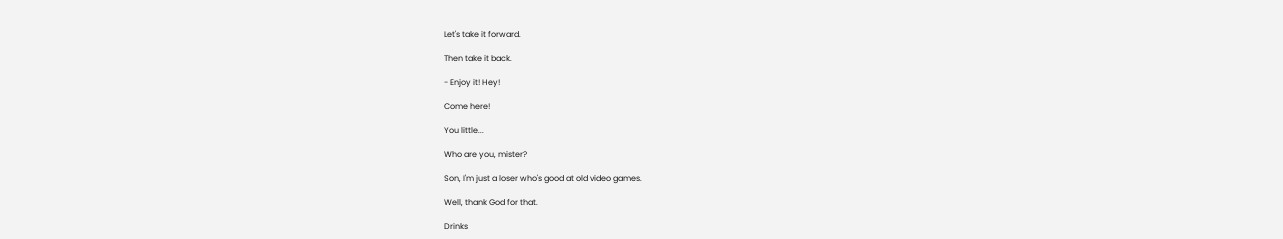Let's take it forward.

Then take it back.

- Enjoy it! Hey!

Come here!

You little...

Who are you, mister?

Son, I'm just a loser who's good at old video games.

Well, thank God for that.

Drinks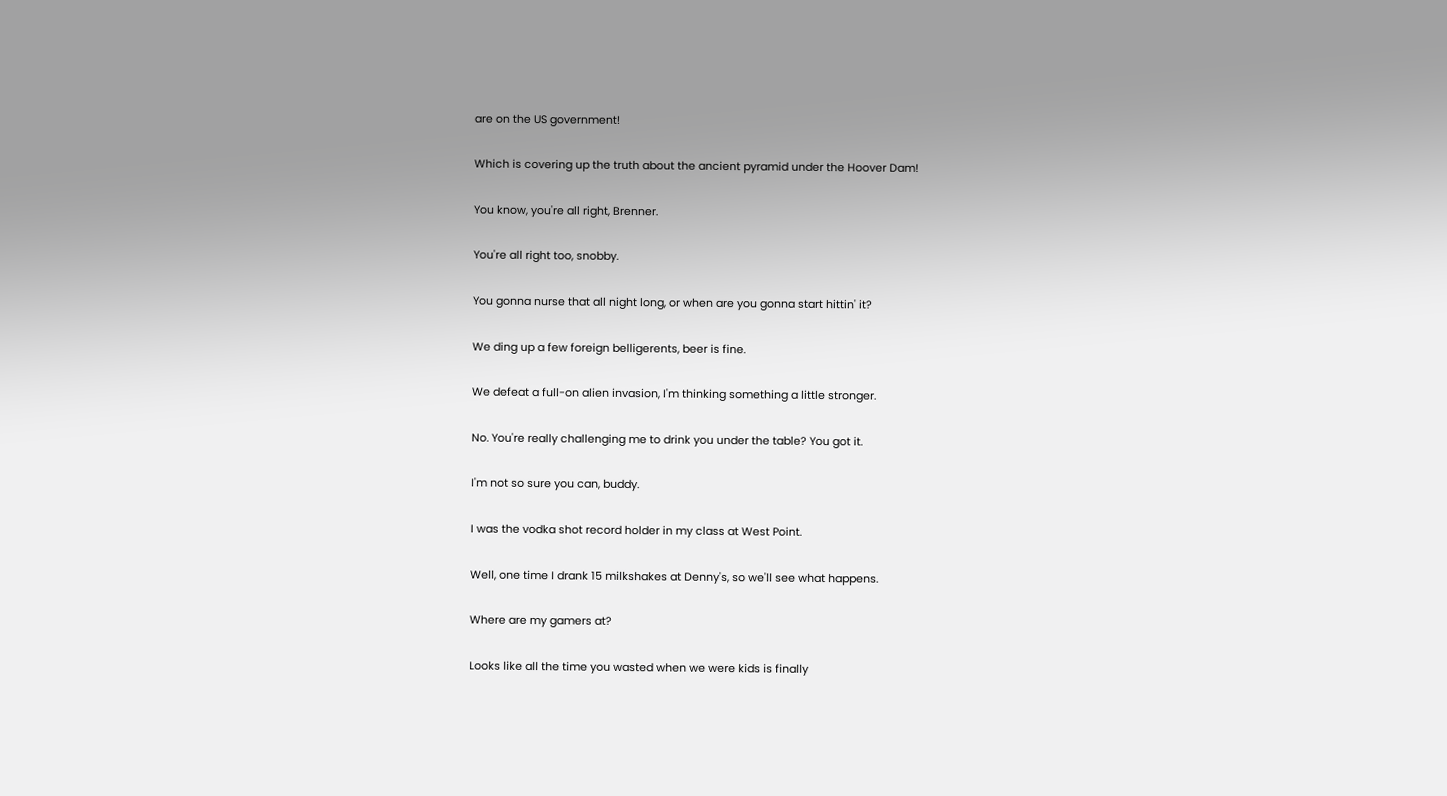are on the US government!

Which is covering up the truth about the ancient pyramid under the Hoover Dam!

You know, you're all right, Brenner.

You're all right too, snobby.

You gonna nurse that all night long, or when are you gonna start hittin' it?

We ding up a few foreign belligerents, beer is fine.

We defeat a full-on alien invasion, I'm thinking something a little stronger.

No. You're really challenging me to drink you under the table? You got it.

I'm not so sure you can, buddy.

I was the vodka shot record holder in my class at West Point.

Well, one time I drank 15 milkshakes at Denny's, so we'll see what happens.

Where are my gamers at?

Looks like all the time you wasted when we were kids is finally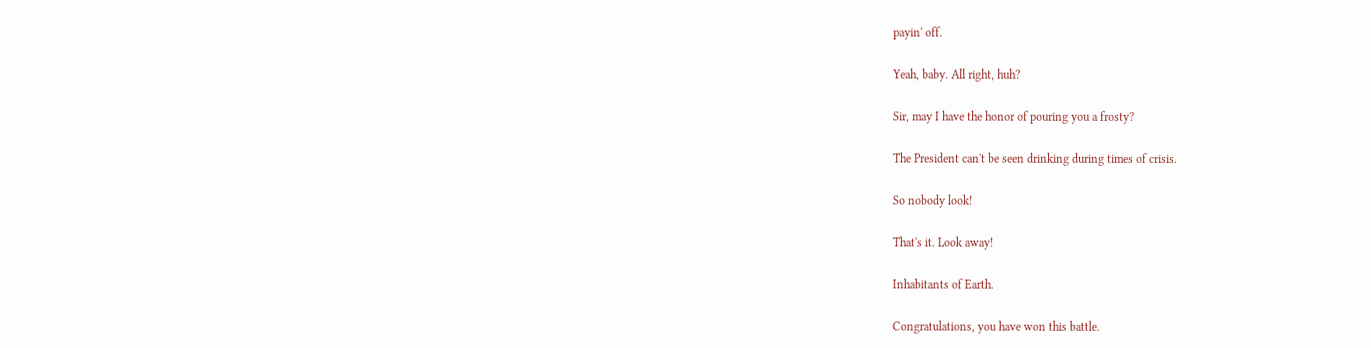payin' off.

Yeah, baby. All right, huh?

Sir, may I have the honor of pouring you a frosty?

The President can't be seen drinking during times of crisis.

So nobody look!

That's it. Look away!

Inhabitants of Earth.

Congratulations, you have won this battle.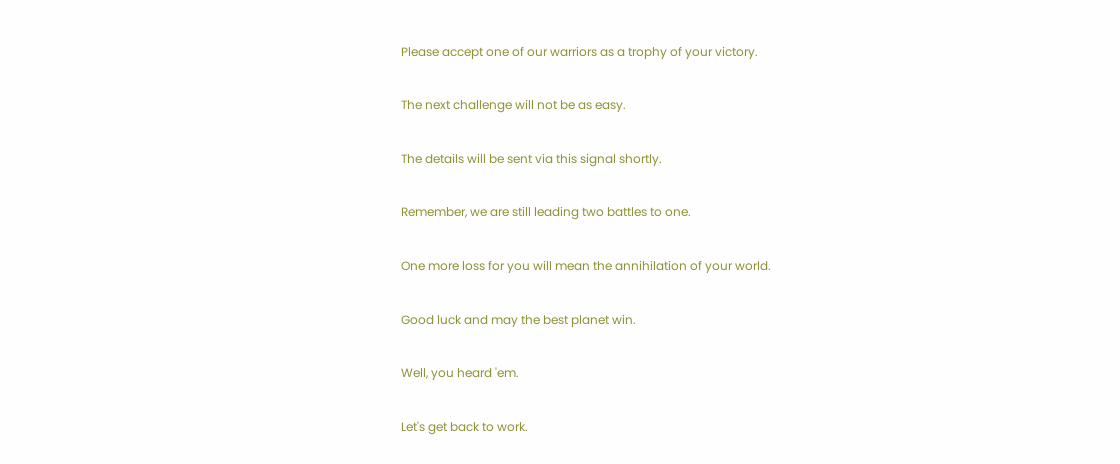Please accept one of our warriors as a trophy of your victory.

The next challenge will not be as easy.

The details will be sent via this signal shortly.

Remember, we are still leading two battles to one.

One more loss for you will mean the annihilation of your world.

Good luck and may the best planet win.

Well, you heard 'em.

Let's get back to work.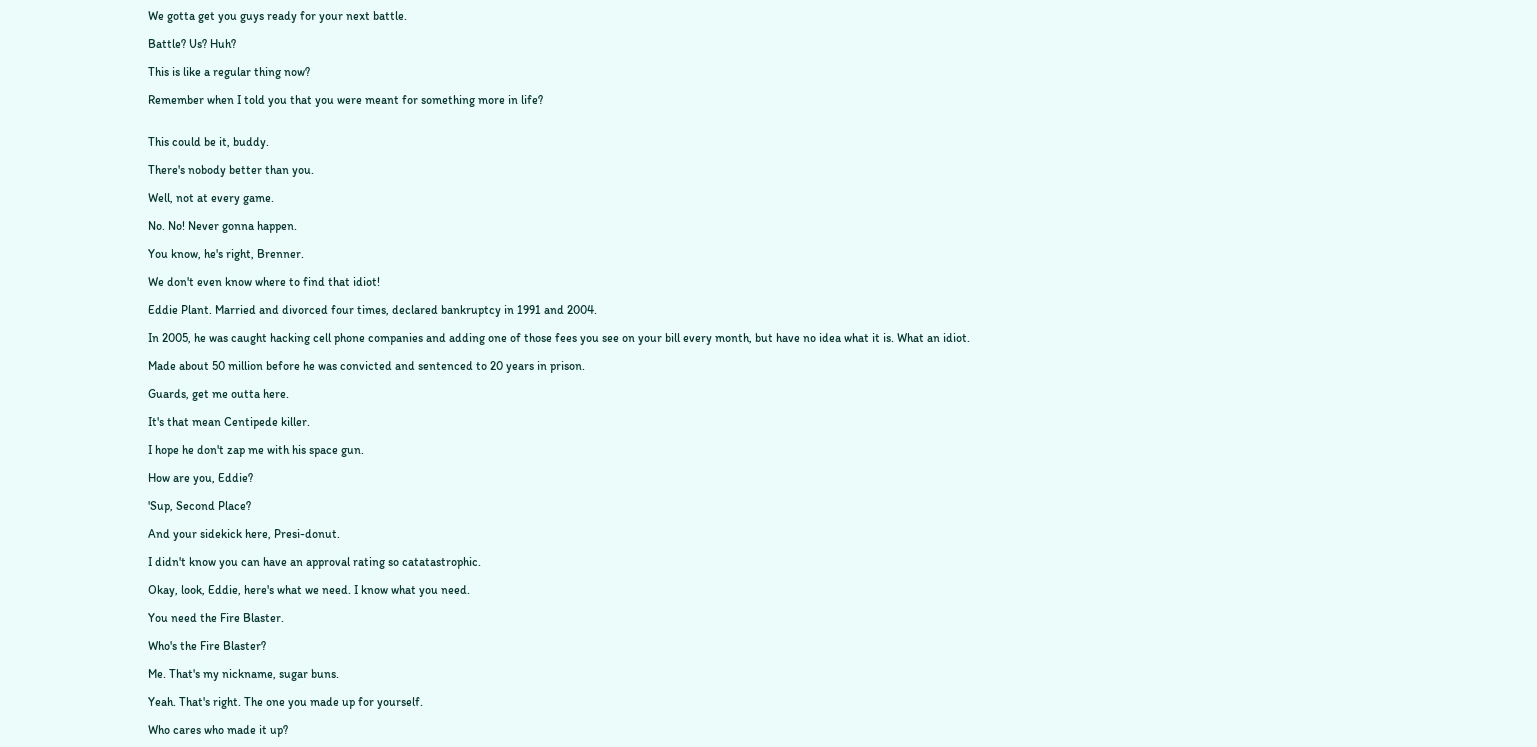We gotta get you guys ready for your next battle.

Battle? Us? Huh?

This is like a regular thing now?

Remember when I told you that you were meant for something more in life?


This could be it, buddy.

There's nobody better than you.

Well, not at every game.

No. No! Never gonna happen.

You know, he's right, Brenner.

We don't even know where to find that idiot!

Eddie Plant. Married and divorced four times, declared bankruptcy in 1991 and 2004.

In 2005, he was caught hacking cell phone companies and adding one of those fees you see on your bill every month, but have no idea what it is. What an idiot.

Made about 50 million before he was convicted and sentenced to 20 years in prison.

Guards, get me outta here.

It's that mean Centipede killer.

I hope he don't zap me with his space gun.

How are you, Eddie?

'Sup, Second Place?

And your sidekick here, Presi-donut.

I didn't know you can have an approval rating so catatastrophic.

Okay, look, Eddie, here's what we need. I know what you need.

You need the Fire Blaster.

Who's the Fire Blaster?

Me. That's my nickname, sugar buns.

Yeah. That's right. The one you made up for yourself.

Who cares who made it up?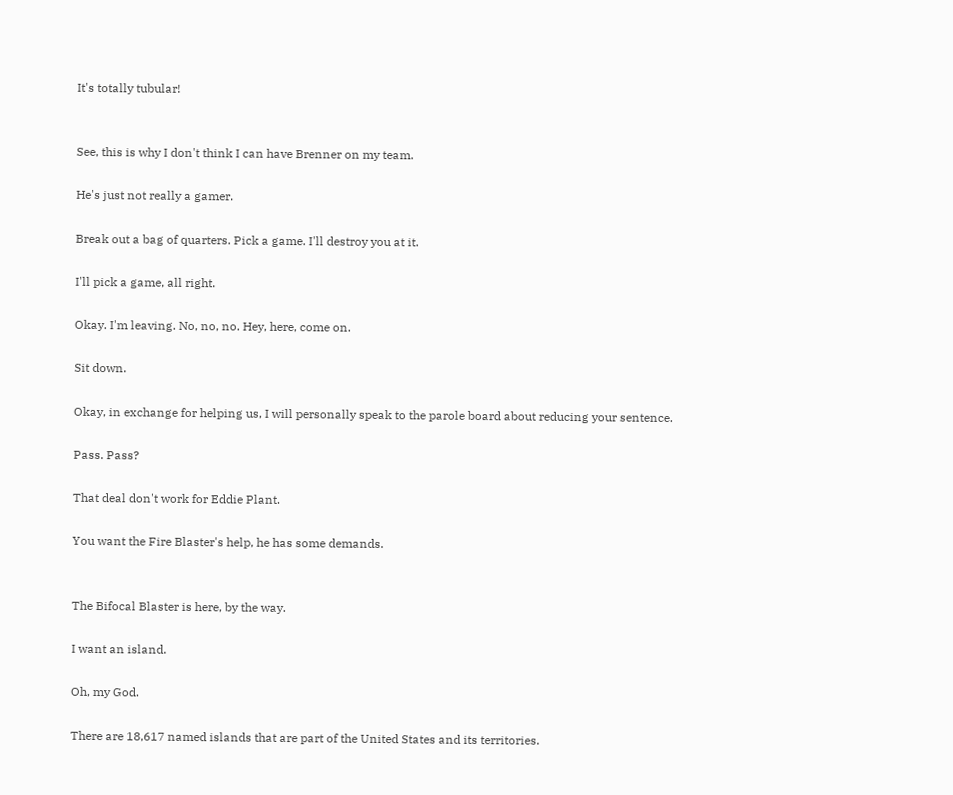It's totally tubular!


See, this is why I don't think I can have Brenner on my team.

He's just not really a gamer.

Break out a bag of quarters. Pick a game. I'll destroy you at it.

I'll pick a game, all right.

Okay. I'm leaving. No, no, no. Hey, here, come on.

Sit down.

Okay, in exchange for helping us, I will personally speak to the parole board about reducing your sentence.

Pass. Pass?

That deal don't work for Eddie Plant.

You want the Fire Blaster's help, he has some demands.


The Bifocal Blaster is here, by the way.

I want an island.

Oh, my God.

There are 18,617 named islands that are part of the United States and its territories.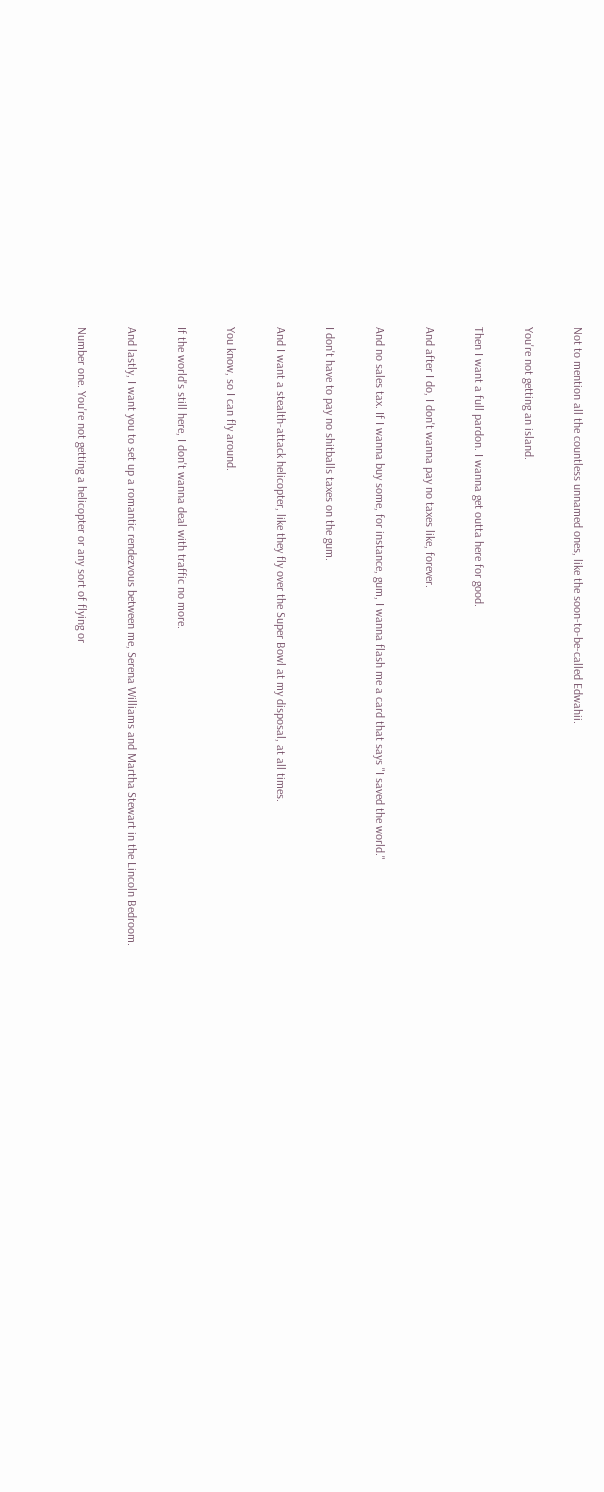Not to mention all the countless unnamed ones, like the soon-to-be-called Edwahii.

You're not getting an island.

Then I want a full pardon. I wanna get outta here for good.

And after I do, I don't wanna pay no taxes like, forever.

And no sales tax. If I wanna buy some, for instance, gum, I wanna flash me a card that says "I saved the world."

I don't have to pay no shitballs taxes on the gum.

And I want a stealth-attack helicopter, like they fly over the Super Bowl at my disposal, at all times.

You know, so I can fly around.

If the world's still here, I don't wanna deal with traffic no more.

And lastly, I want you to set up a romantic rendezvous between me, Serena Williams and Martha Stewart in the Lincoln Bedroom.

Number one. You're not getting a helicopter or any sort of flying or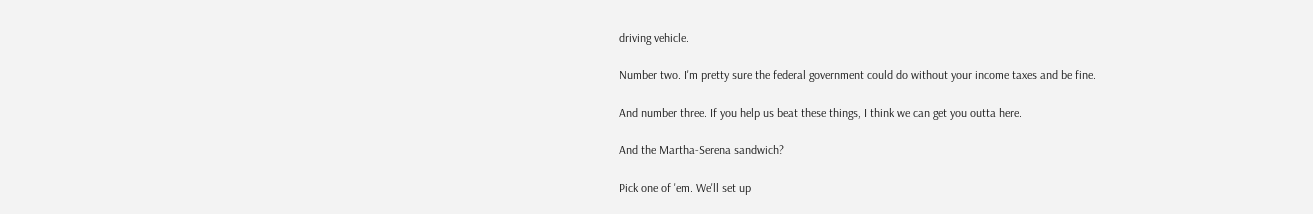driving vehicle.

Number two. I'm pretty sure the federal government could do without your income taxes and be fine.

And number three. If you help us beat these things, I think we can get you outta here.

And the Martha-Serena sandwich?

Pick one of 'em. We'll set up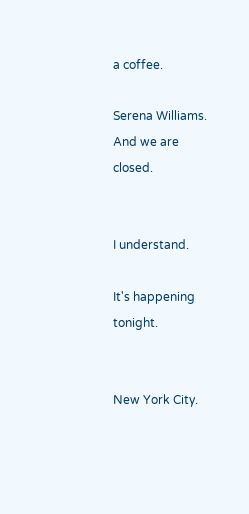a coffee.

Serena Williams. And we are closed.


I understand.

It's happening tonight.


New York City.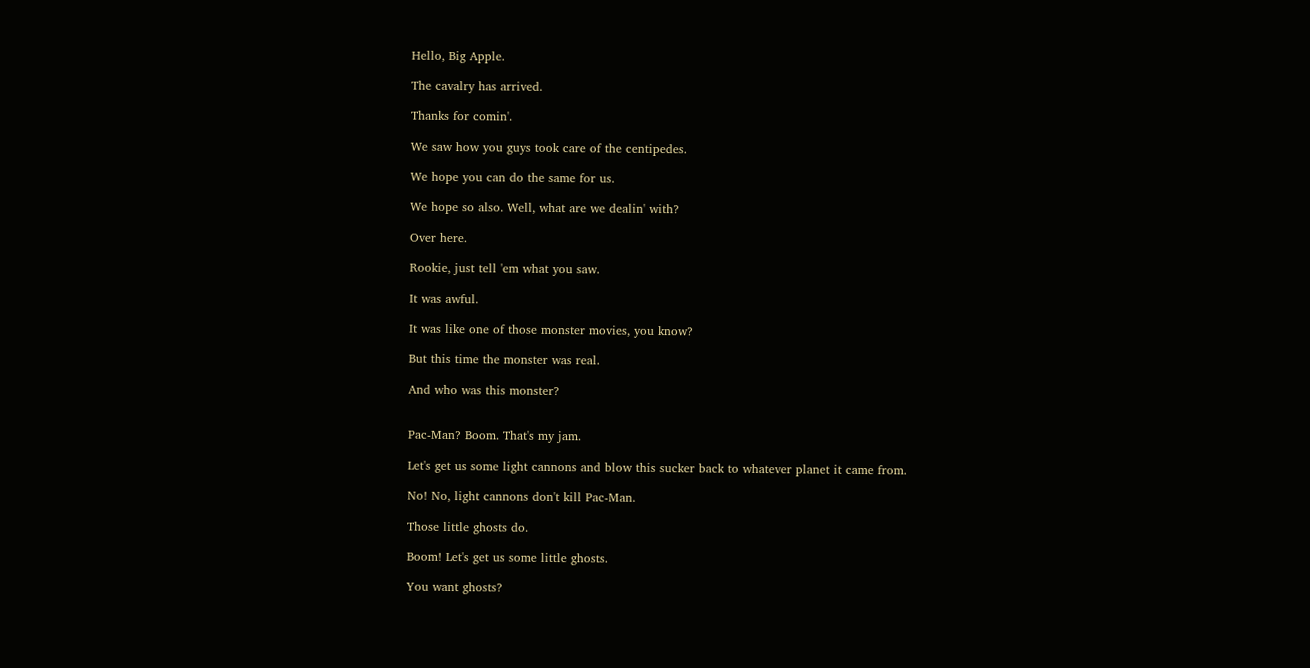Hello, Big Apple.

The cavalry has arrived.

Thanks for comin'.

We saw how you guys took care of the centipedes.

We hope you can do the same for us.

We hope so also. Well, what are we dealin' with?

Over here.

Rookie, just tell 'em what you saw.

It was awful.

It was like one of those monster movies, you know?

But this time the monster was real.

And who was this monster?


Pac-Man? Boom. That's my jam.

Let's get us some light cannons and blow this sucker back to whatever planet it came from.

No! No, light cannons don't kill Pac-Man.

Those little ghosts do.

Boom! Let's get us some little ghosts.

You want ghosts?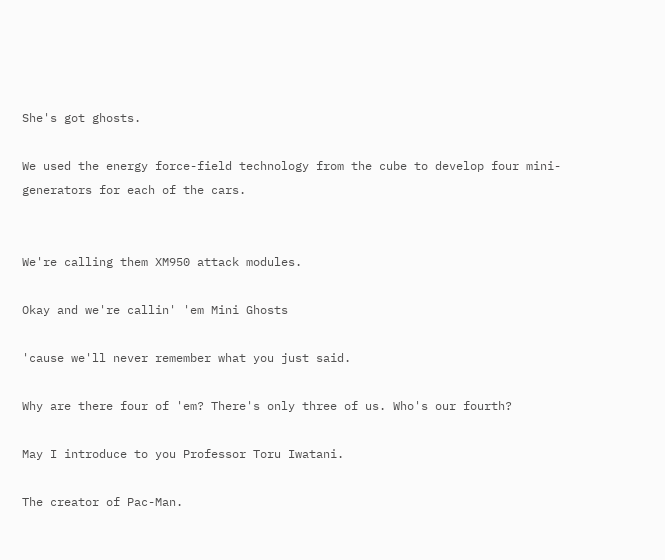She's got ghosts.

We used the energy force-field technology from the cube to develop four mini-generators for each of the cars.


We're calling them XM950 attack modules.

Okay and we're callin' 'em Mini Ghosts

'cause we'll never remember what you just said.

Why are there four of 'em? There's only three of us. Who's our fourth?

May I introduce to you Professor Toru Iwatani.

The creator of Pac-Man.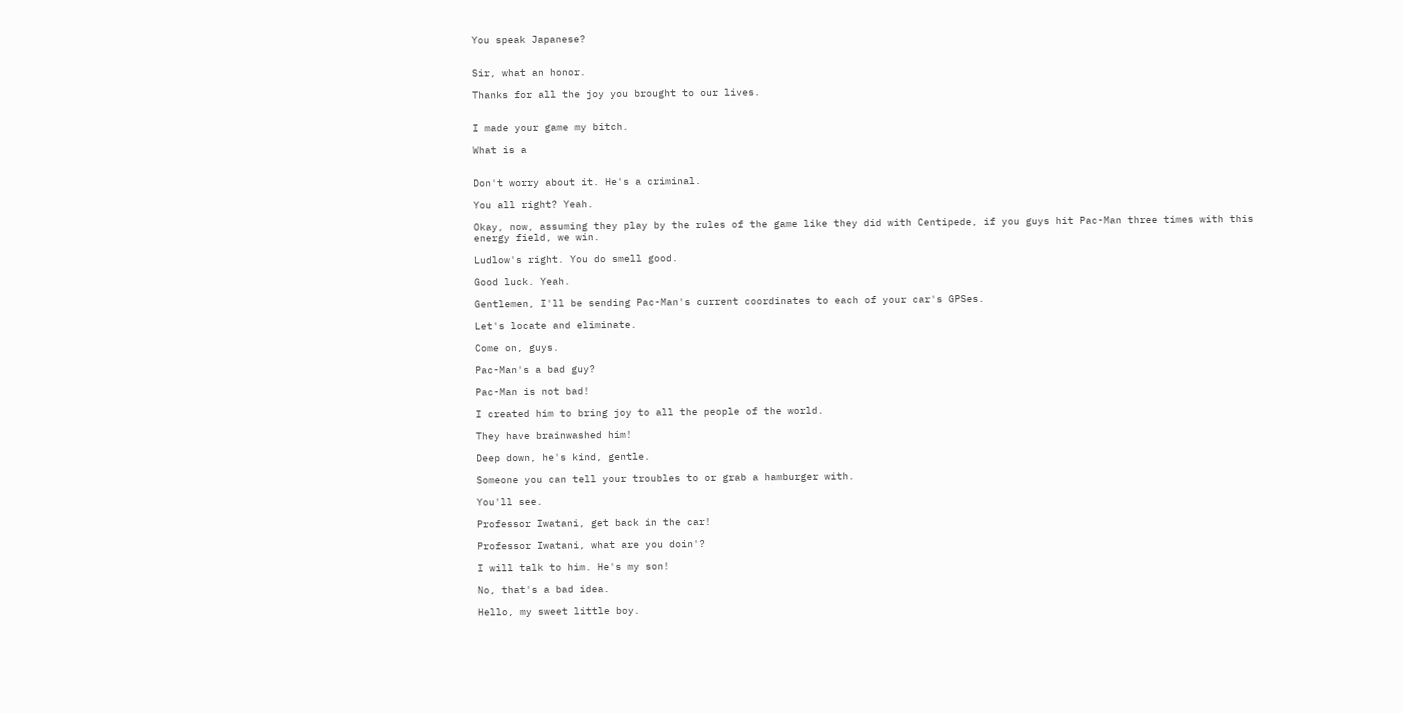You speak Japanese?


Sir, what an honor.

Thanks for all the joy you brought to our lives.


I made your game my bitch.

What is a


Don't worry about it. He's a criminal.

You all right? Yeah.

Okay, now, assuming they play by the rules of the game like they did with Centipede, if you guys hit Pac-Man three times with this energy field, we win.

Ludlow's right. You do smell good.

Good luck. Yeah.

Gentlemen, I'll be sending Pac-Man's current coordinates to each of your car's GPSes.

Let's locate and eliminate.

Come on, guys.

Pac-Man's a bad guy?

Pac-Man is not bad!

I created him to bring joy to all the people of the world.

They have brainwashed him!

Deep down, he's kind, gentle.

Someone you can tell your troubles to or grab a hamburger with.

You'll see.

Professor Iwatani, get back in the car!

Professor Iwatani, what are you doin'?

I will talk to him. He's my son!

No, that's a bad idea.

Hello, my sweet little boy.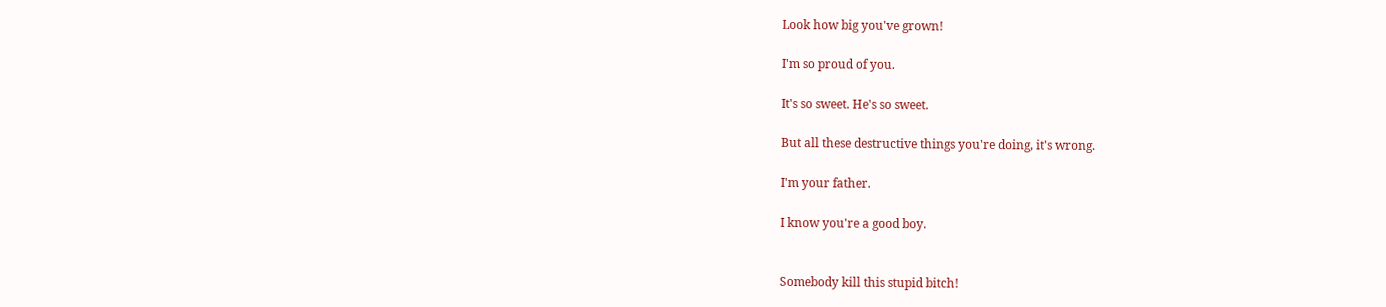Look how big you've grown!

I'm so proud of you.

It's so sweet. He's so sweet.

But all these destructive things you're doing, it's wrong.

I'm your father.

I know you're a good boy.


Somebody kill this stupid bitch!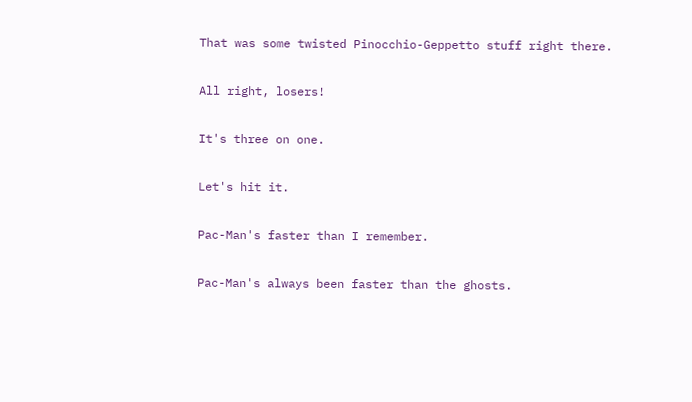That was some twisted Pinocchio-Geppetto stuff right there.

All right, losers!

It's three on one.

Let's hit it.

Pac-Man's faster than I remember.

Pac-Man's always been faster than the ghosts.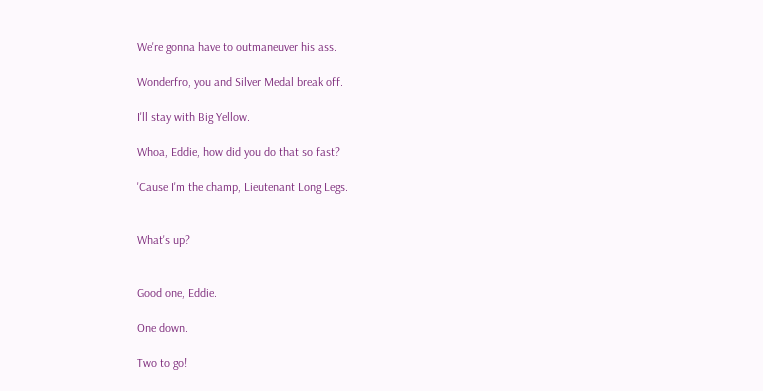We're gonna have to outmaneuver his ass.

Wonderfro, you and Silver Medal break off.

I'll stay with Big Yellow.

Whoa, Eddie, how did you do that so fast?

'Cause I'm the champ, Lieutenant Long Legs.


What's up?


Good one, Eddie.

One down.

Two to go!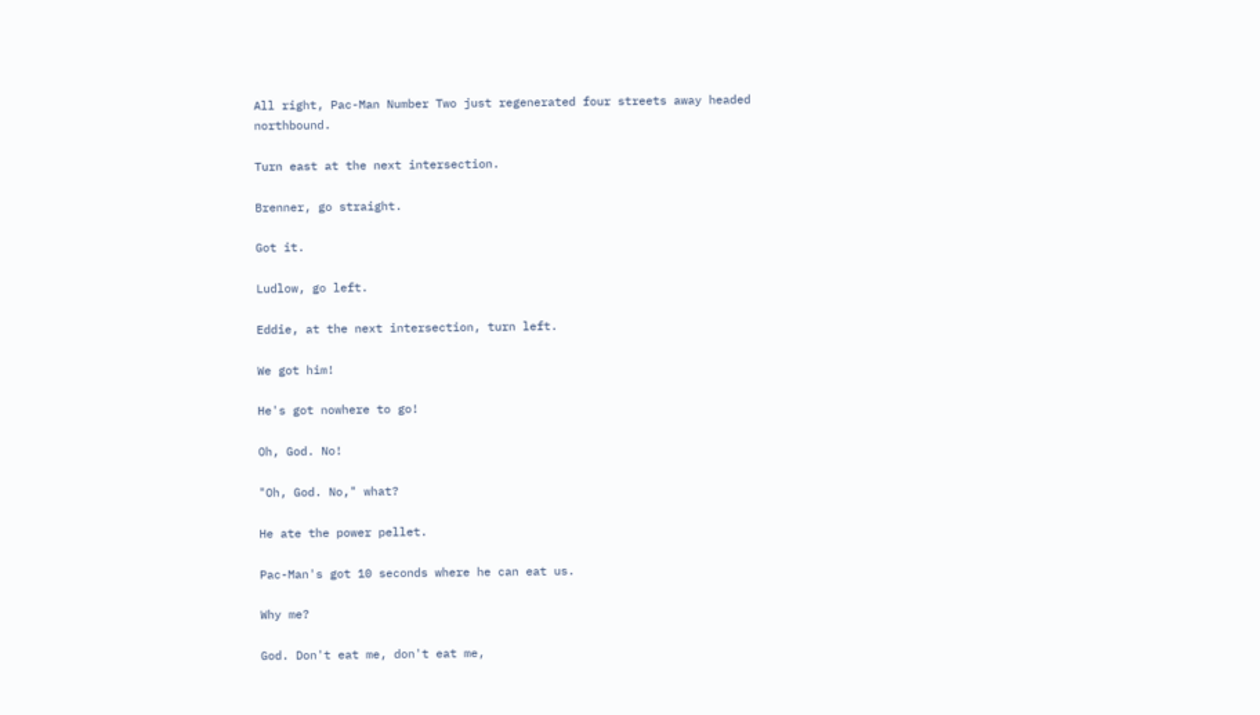All right, Pac-Man Number Two just regenerated four streets away headed northbound.

Turn east at the next intersection.

Brenner, go straight.

Got it.

Ludlow, go left.

Eddie, at the next intersection, turn left.

We got him!

He's got nowhere to go!

Oh, God. No!

"Oh, God. No," what?

He ate the power pellet.

Pac-Man's got 10 seconds where he can eat us.

Why me?

God. Don't eat me, don't eat me,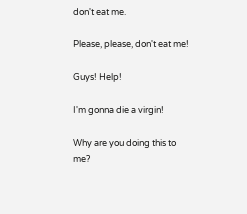don't eat me.

Please, please, don't eat me!

Guys! Help!

I'm gonna die a virgin!

Why are you doing this to me?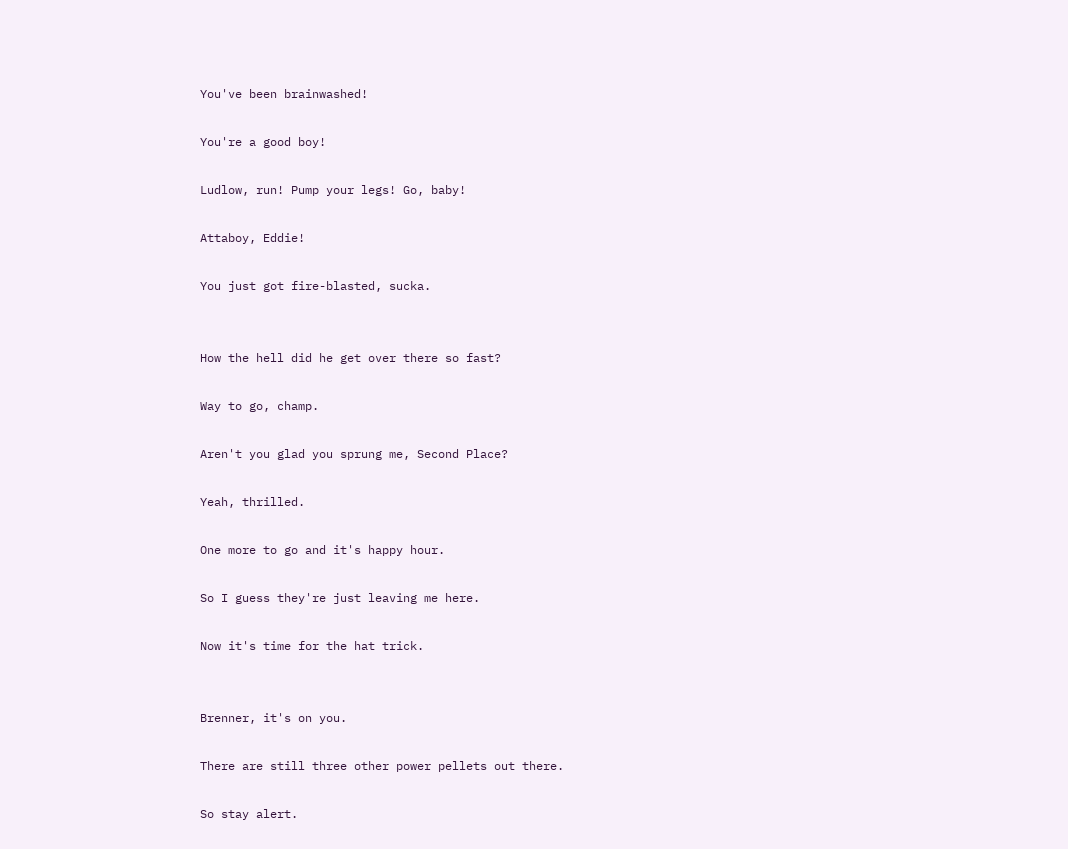You've been brainwashed!

You're a good boy!

Ludlow, run! Pump your legs! Go, baby!

Attaboy, Eddie!

You just got fire-blasted, sucka.


How the hell did he get over there so fast?

Way to go, champ.

Aren't you glad you sprung me, Second Place?

Yeah, thrilled.

One more to go and it's happy hour.

So I guess they're just leaving me here.

Now it's time for the hat trick.


Brenner, it's on you.

There are still three other power pellets out there.

So stay alert.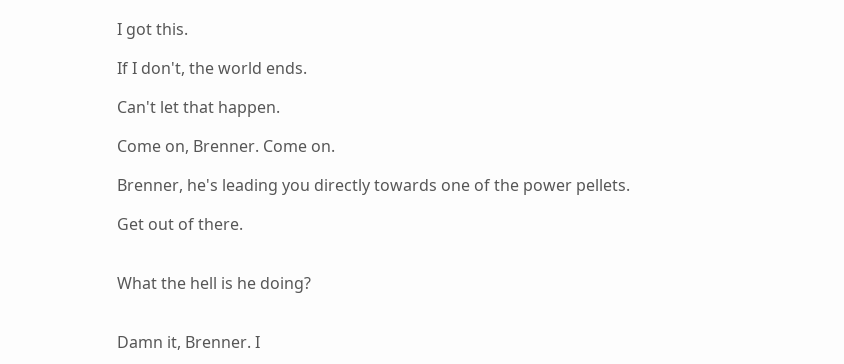I got this.

If I don't, the world ends.

Can't let that happen.

Come on, Brenner. Come on.

Brenner, he's leading you directly towards one of the power pellets.

Get out of there.


What the hell is he doing?


Damn it, Brenner. I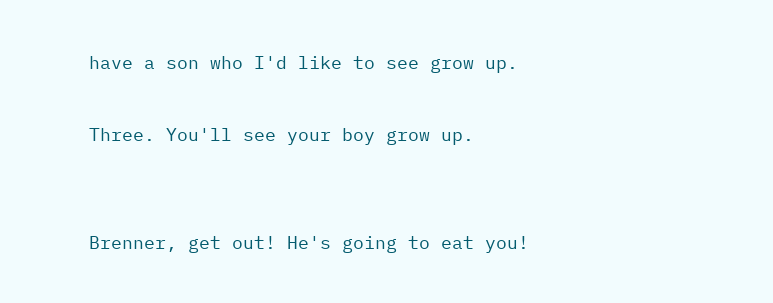have a son who I'd like to see grow up.

Three. You'll see your boy grow up.


Brenner, get out! He's going to eat you!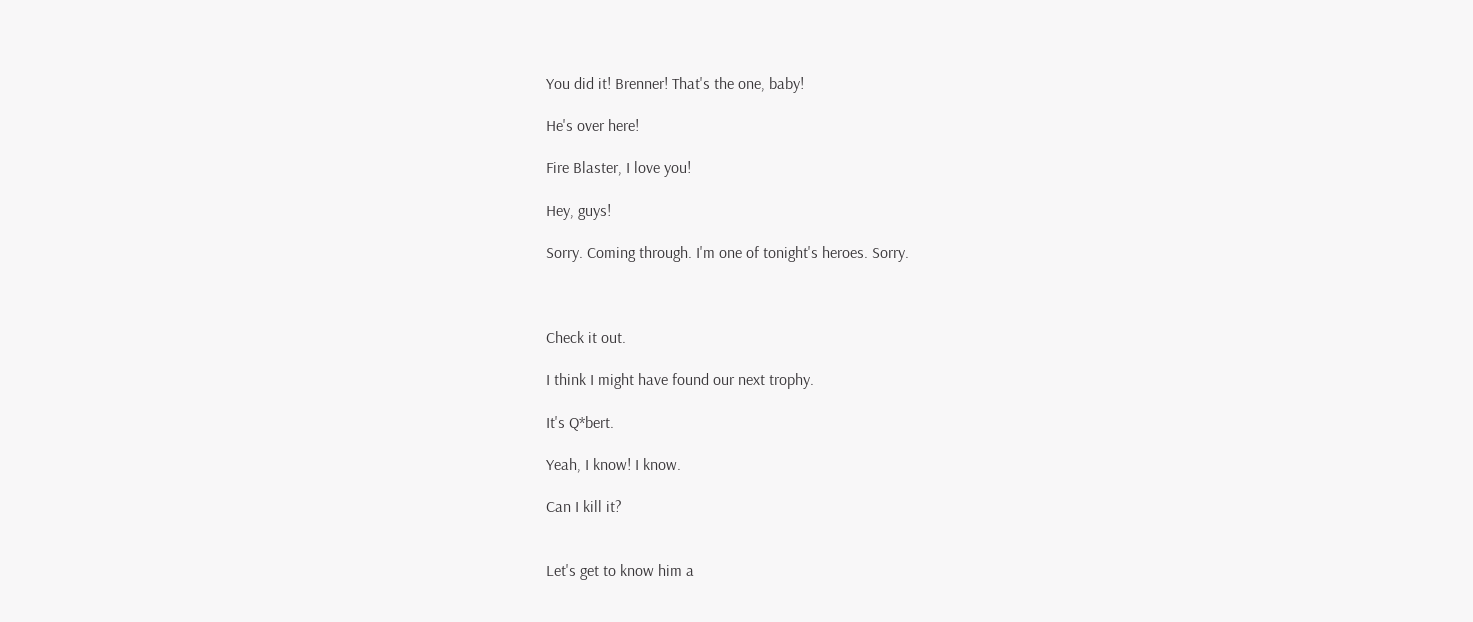You did it! Brenner! That's the one, baby!

He's over here!

Fire Blaster, I love you!

Hey, guys!

Sorry. Coming through. I'm one of tonight's heroes. Sorry.



Check it out.

I think I might have found our next trophy.

It's Q*bert.

Yeah, I know! I know.

Can I kill it?


Let's get to know him a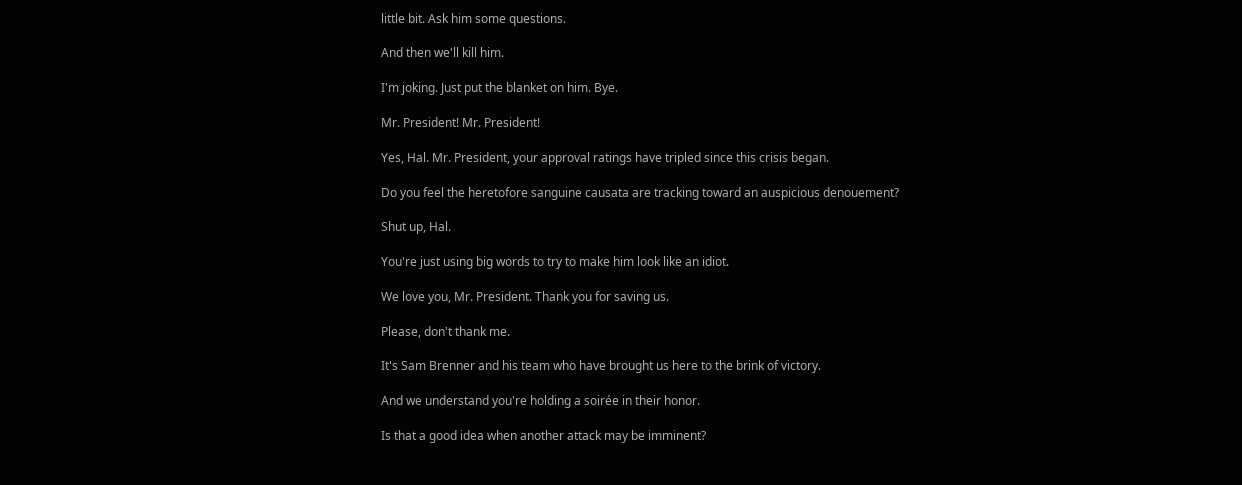little bit. Ask him some questions.

And then we'll kill him.

I'm joking. Just put the blanket on him. Bye.

Mr. President! Mr. President!

Yes, Hal. Mr. President, your approval ratings have tripled since this crisis began.

Do you feel the heretofore sanguine causata are tracking toward an auspicious denouement?

Shut up, Hal.

You're just using big words to try to make him look like an idiot.

We love you, Mr. President. Thank you for saving us.

Please, don't thank me.

It's Sam Brenner and his team who have brought us here to the brink of victory.

And we understand you're holding a soirée in their honor.

Is that a good idea when another attack may be imminent?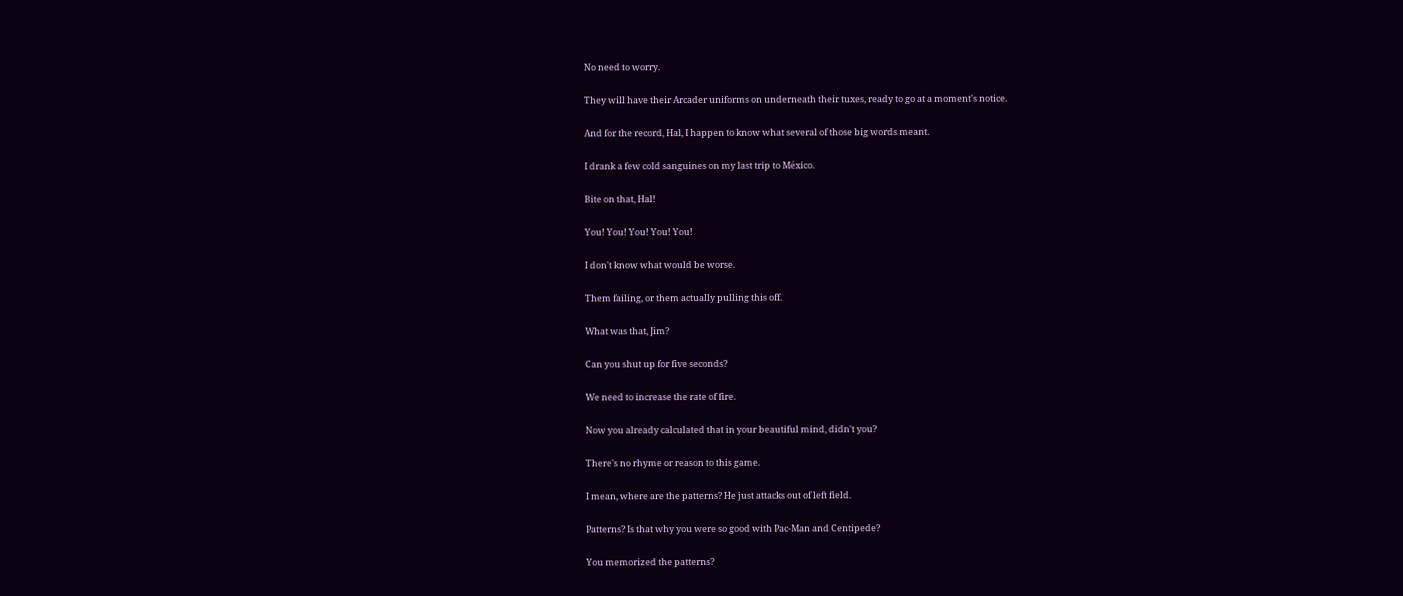No need to worry.

They will have their Arcader uniforms on underneath their tuxes, ready to go at a moment's notice.

And for the record, Hal, I happen to know what several of those big words meant.

I drank a few cold sanguines on my last trip to México.

Bite on that, Hal!

You! You! You! You! You!

I don't know what would be worse.

Them failing, or them actually pulling this off.

What was that, Jim?

Can you shut up for five seconds?

We need to increase the rate of fire.

Now you already calculated that in your beautiful mind, didn't you?

There's no rhyme or reason to this game.

I mean, where are the patterns? He just attacks out of left field.

Patterns? Is that why you were so good with Pac-Man and Centipede?

You memorized the patterns?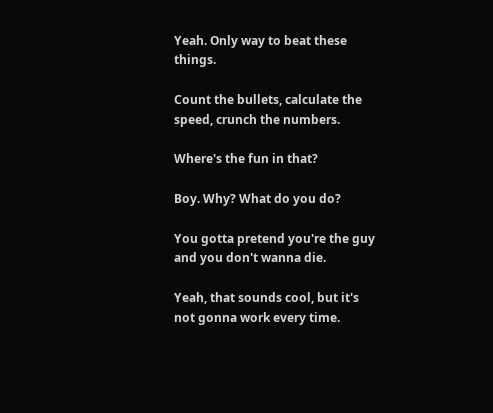Yeah. Only way to beat these things.

Count the bullets, calculate the speed, crunch the numbers.

Where's the fun in that?

Boy. Why? What do you do?

You gotta pretend you're the guy and you don't wanna die.

Yeah, that sounds cool, but it's not gonna work every time.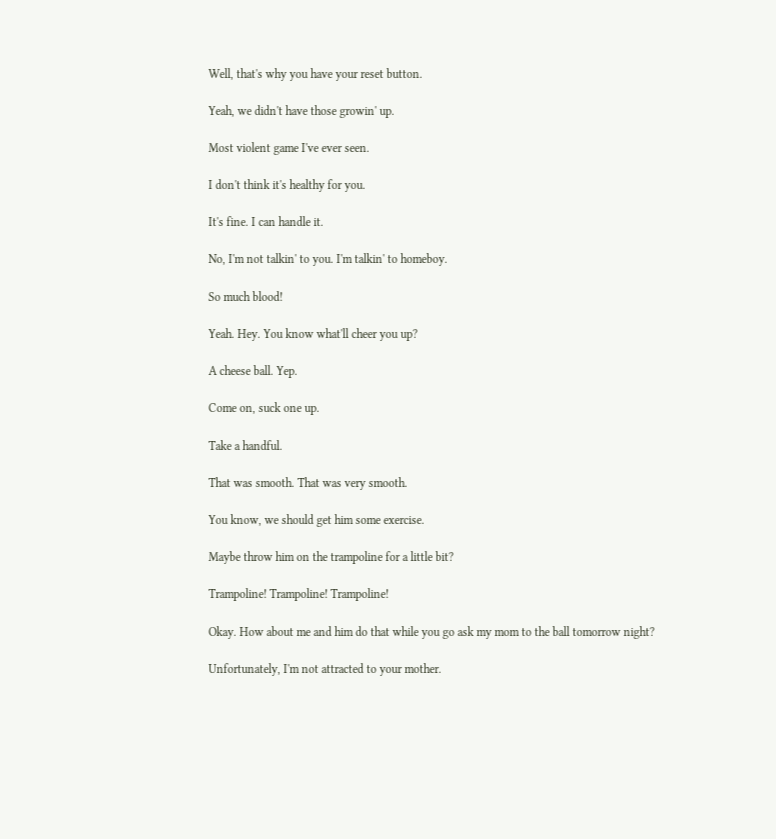Well, that's why you have your reset button.

Yeah, we didn't have those growin' up.

Most violent game I've ever seen.

I don't think it's healthy for you.

It's fine. I can handle it.

No, I'm not talkin' to you. I'm talkin' to homeboy.

So much blood!

Yeah. Hey. You know what'll cheer you up?

A cheese ball. Yep.

Come on, suck one up.

Take a handful.

That was smooth. That was very smooth.

You know, we should get him some exercise.

Maybe throw him on the trampoline for a little bit?

Trampoline! Trampoline! Trampoline!

Okay. How about me and him do that while you go ask my mom to the ball tomorrow night?

Unfortunately, I'm not attracted to your mother.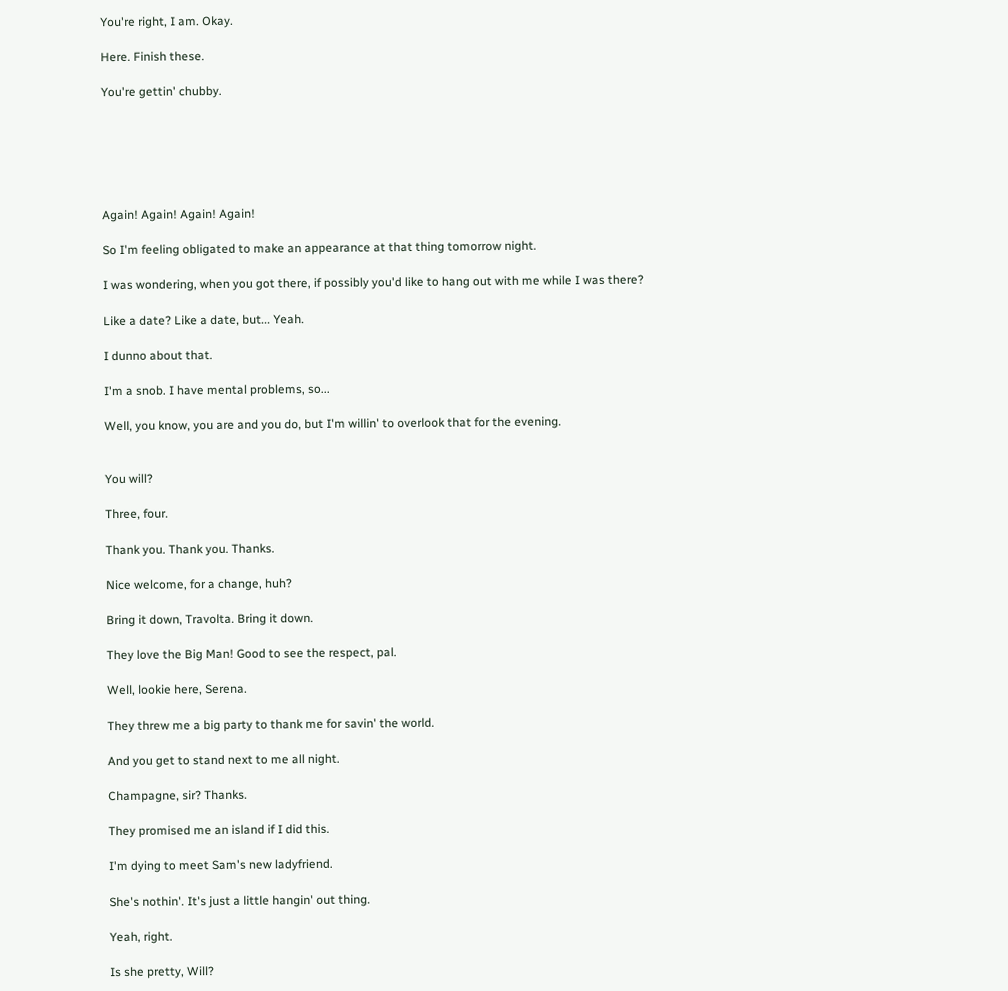You're right, I am. Okay.

Here. Finish these.

You're gettin' chubby.






Again! Again! Again! Again!

So I'm feeling obligated to make an appearance at that thing tomorrow night.

I was wondering, when you got there, if possibly you'd like to hang out with me while I was there?

Like a date? Like a date, but... Yeah.

I dunno about that.

I'm a snob. I have mental problems, so...

Well, you know, you are and you do, but I'm willin' to overlook that for the evening.


You will?

Three, four.

Thank you. Thank you. Thanks.

Nice welcome, for a change, huh?

Bring it down, Travolta. Bring it down.

They love the Big Man! Good to see the respect, pal.

Well, lookie here, Serena.

They threw me a big party to thank me for savin' the world.

And you get to stand next to me all night.

Champagne, sir? Thanks.

They promised me an island if I did this.

I'm dying to meet Sam's new ladyfriend.

She's nothin'. It's just a little hangin' out thing.

Yeah, right.

Is she pretty, Will?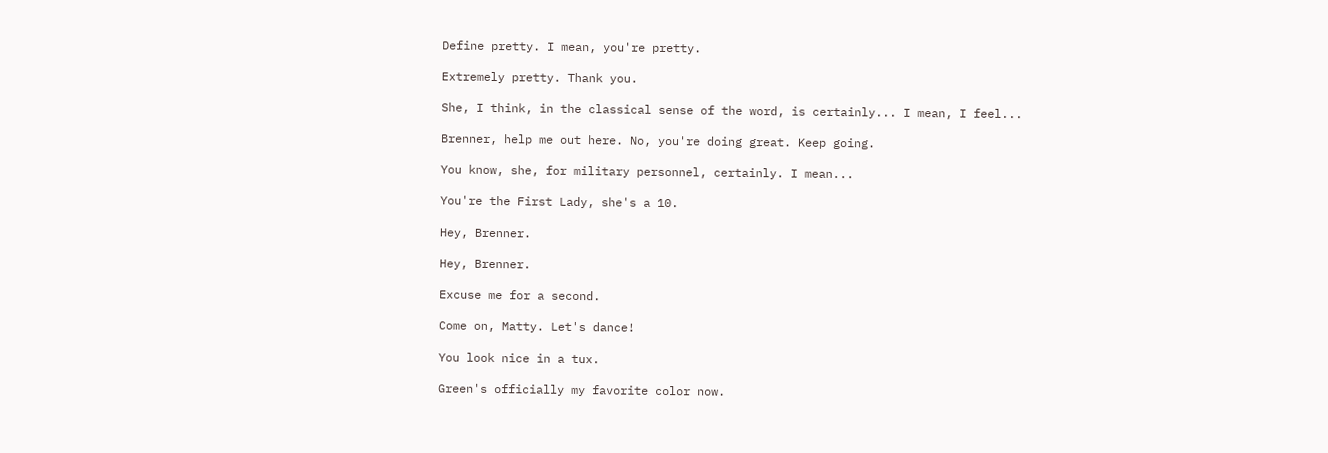Define pretty. I mean, you're pretty.

Extremely pretty. Thank you.

She, I think, in the classical sense of the word, is certainly... I mean, I feel...

Brenner, help me out here. No, you're doing great. Keep going.

You know, she, for military personnel, certainly. I mean...

You're the First Lady, she's a 10.

Hey, Brenner.

Hey, Brenner.

Excuse me for a second.

Come on, Matty. Let's dance!

You look nice in a tux.

Green's officially my favorite color now.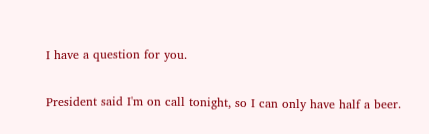I have a question for you.

President said I'm on call tonight, so I can only have half a beer.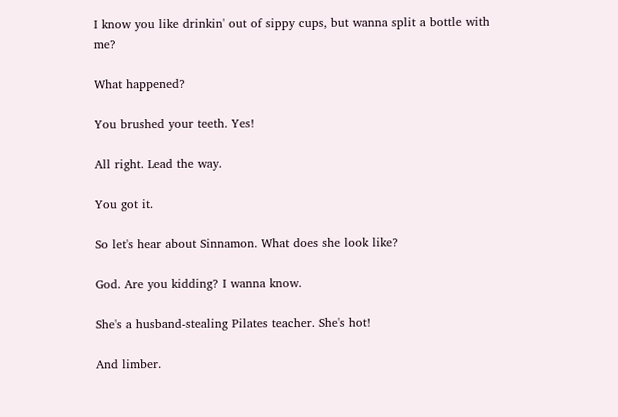I know you like drinkin' out of sippy cups, but wanna split a bottle with me?

What happened?

You brushed your teeth. Yes!

All right. Lead the way.

You got it.

So let's hear about Sinnamon. What does she look like?

God. Are you kidding? I wanna know.

She's a husband-stealing Pilates teacher. She's hot!

And limber.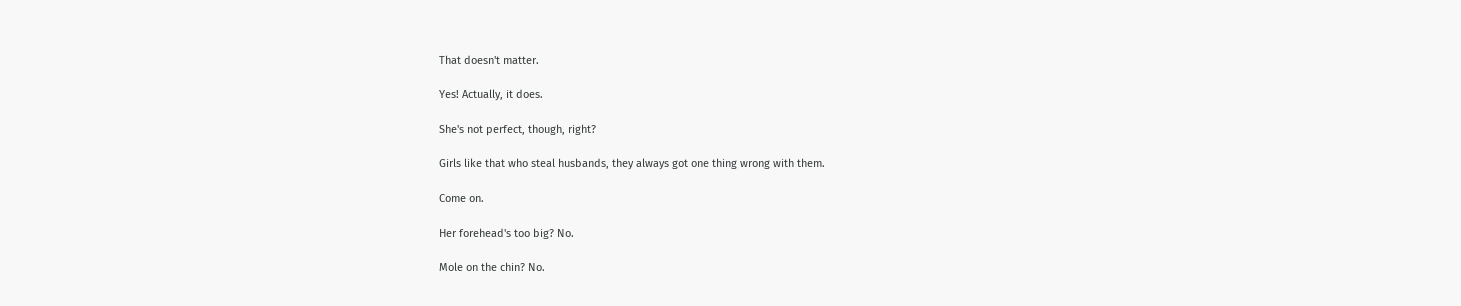That doesn't matter.

Yes! Actually, it does.

She's not perfect, though, right?

Girls like that who steal husbands, they always got one thing wrong with them.

Come on.

Her forehead's too big? No.

Mole on the chin? No.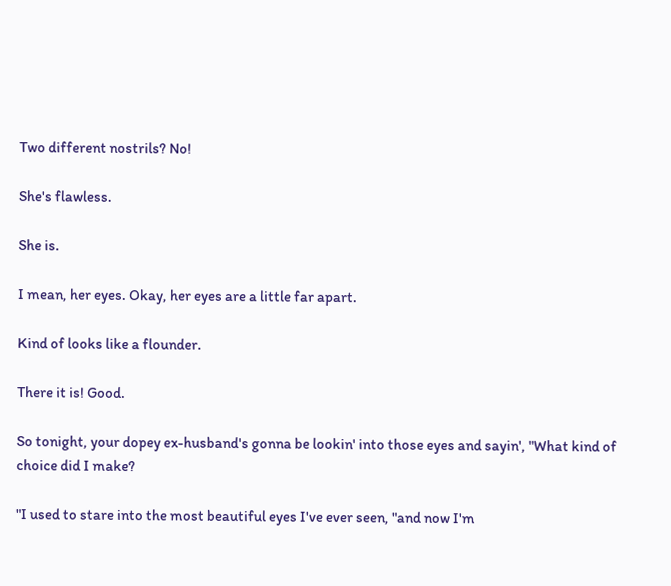Two different nostrils? No!

She's flawless.

She is.

I mean, her eyes. Okay, her eyes are a little far apart.

Kind of looks like a flounder.

There it is! Good.

So tonight, your dopey ex-husband's gonna be lookin' into those eyes and sayin', "What kind of choice did I make?

"I used to stare into the most beautiful eyes I've ever seen, "and now I'm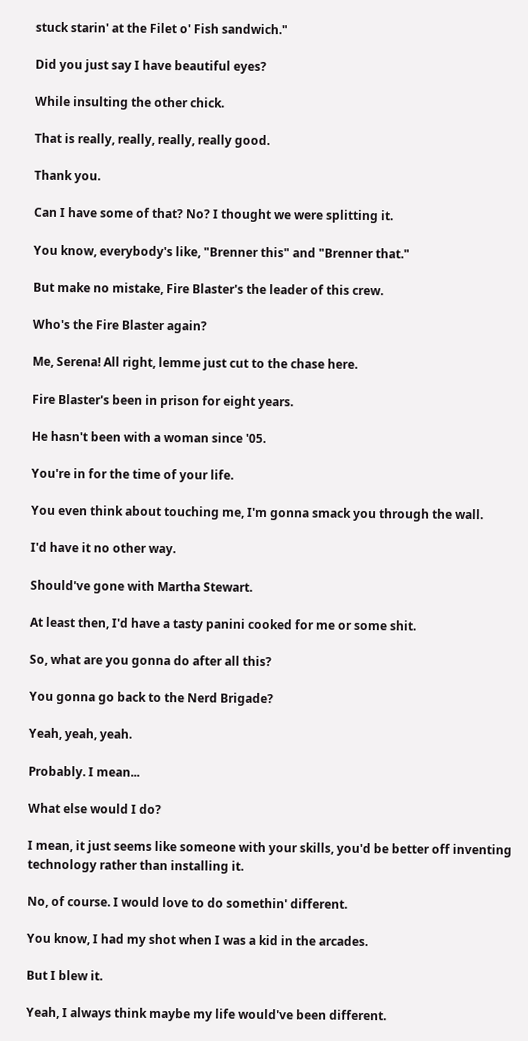stuck starin' at the Filet o' Fish sandwich."

Did you just say I have beautiful eyes?

While insulting the other chick.

That is really, really, really, really good.

Thank you.

Can I have some of that? No? I thought we were splitting it.

You know, everybody's like, "Brenner this" and "Brenner that."

But make no mistake, Fire Blaster's the leader of this crew.

Who's the Fire Blaster again?

Me, Serena! All right, lemme just cut to the chase here.

Fire Blaster's been in prison for eight years.

He hasn't been with a woman since '05.

You're in for the time of your life.

You even think about touching me, I'm gonna smack you through the wall.

I'd have it no other way.

Should've gone with Martha Stewart.

At least then, I'd have a tasty panini cooked for me or some shit.

So, what are you gonna do after all this?

You gonna go back to the Nerd Brigade?

Yeah, yeah, yeah.

Probably. I mean...

What else would I do?

I mean, it just seems like someone with your skills, you'd be better off inventing technology rather than installing it.

No, of course. I would love to do somethin' different.

You know, I had my shot when I was a kid in the arcades.

But I blew it.

Yeah, I always think maybe my life would've been different.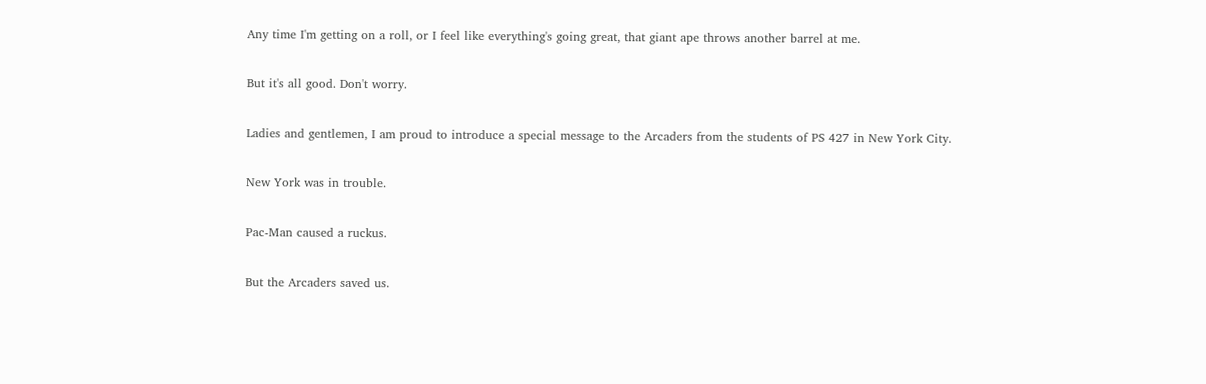Any time I'm getting on a roll, or I feel like everything's going great, that giant ape throws another barrel at me.

But it's all good. Don't worry.

Ladies and gentlemen, I am proud to introduce a special message to the Arcaders from the students of PS 427 in New York City.

New York was in trouble.

Pac-Man caused a ruckus.

But the Arcaders saved us.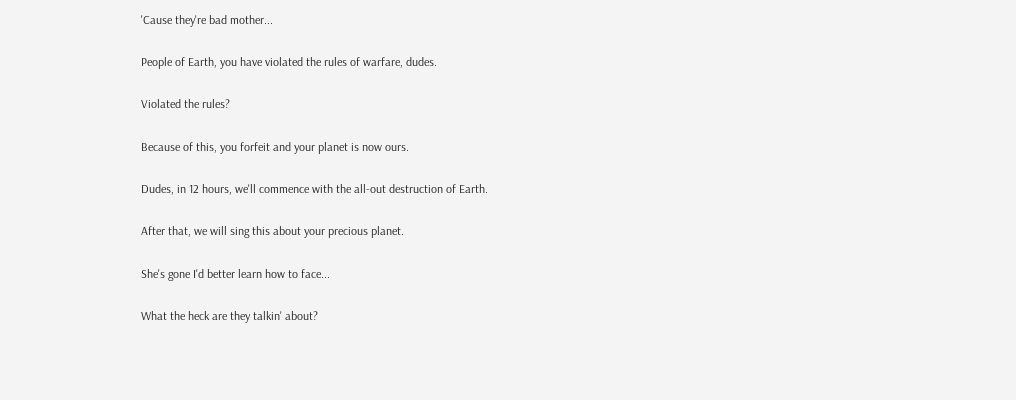'Cause they're bad mother...

People of Earth, you have violated the rules of warfare, dudes.

Violated the rules?

Because of this, you forfeit and your planet is now ours.

Dudes, in 12 hours, we'll commence with the all-out destruction of Earth.

After that, we will sing this about your precious planet.

She's gone I'd better learn how to face...

What the heck are they talkin' about?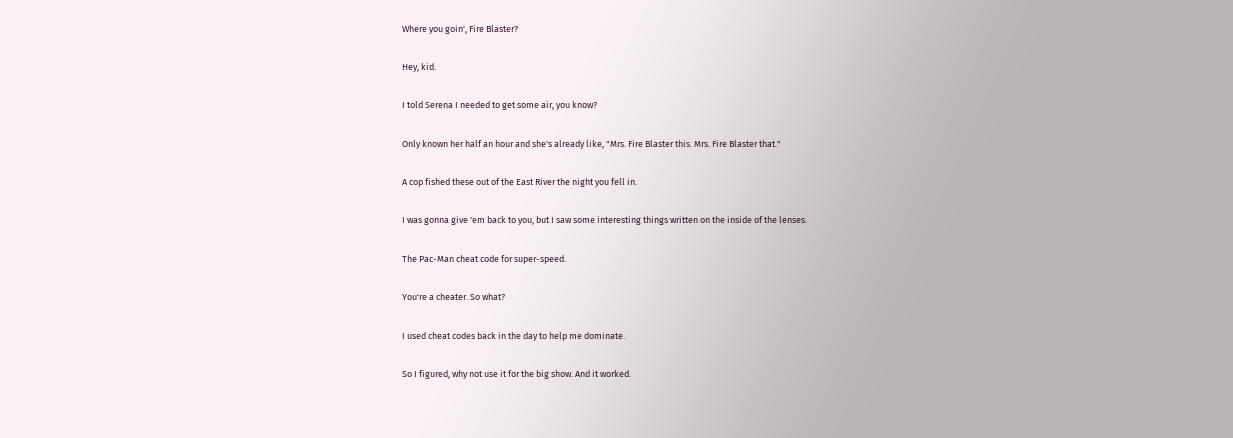Where you goin', Fire Blaster?

Hey, kid.

I told Serena I needed to get some air, you know?

Only known her half an hour and she's already like, "Mrs. Fire Blaster this. Mrs. Fire Blaster that."

A cop fished these out of the East River the night you fell in.

I was gonna give 'em back to you, but I saw some interesting things written on the inside of the lenses.

The Pac-Man cheat code for super-speed.

You're a cheater. So what?

I used cheat codes back in the day to help me dominate.

So I figured, why not use it for the big show. And it worked.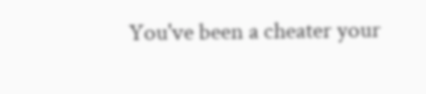You've been a cheater your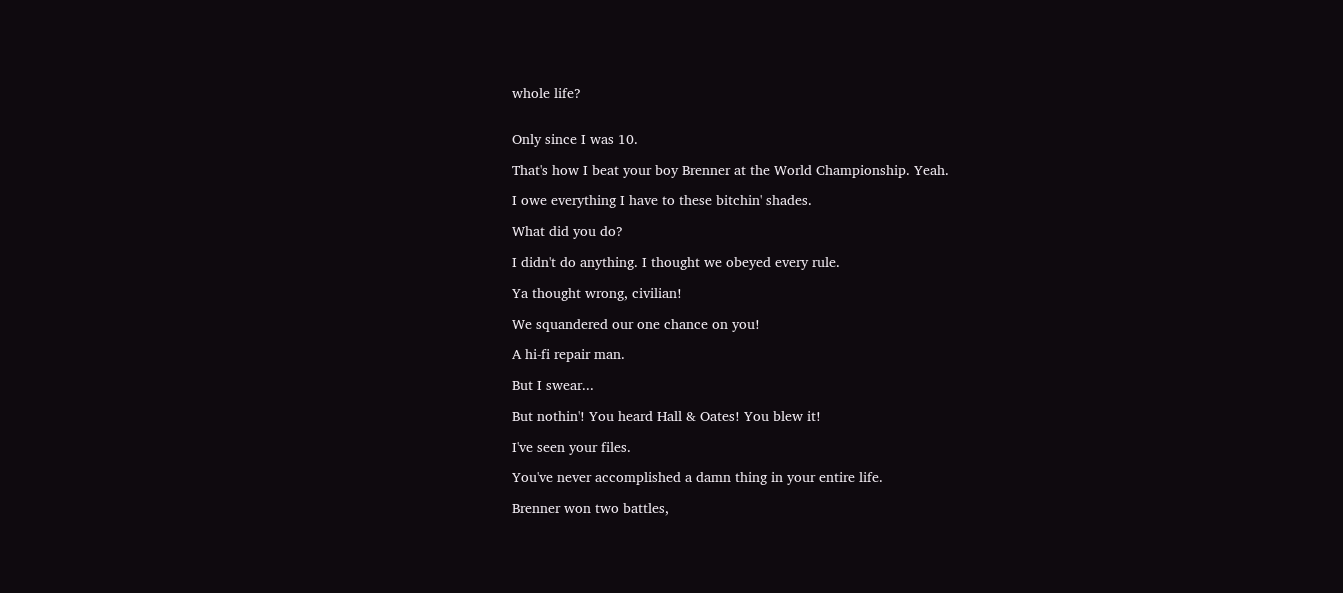whole life?


Only since I was 10.

That's how I beat your boy Brenner at the World Championship. Yeah.

I owe everything I have to these bitchin' shades.

What did you do?

I didn't do anything. I thought we obeyed every rule.

Ya thought wrong, civilian!

We squandered our one chance on you!

A hi-fi repair man.

But I swear...

But nothin'! You heard Hall & Oates! You blew it!

I've seen your files.

You've never accomplished a damn thing in your entire life.

Brenner won two battles,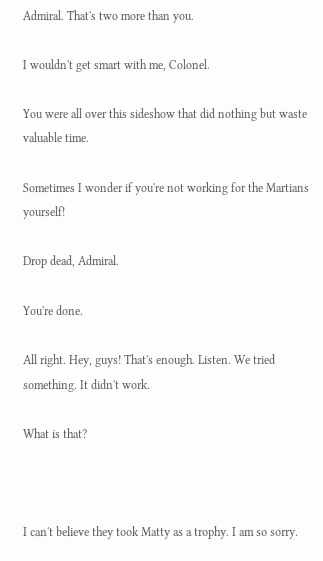Admiral. That's two more than you.

I wouldn't get smart with me, Colonel.

You were all over this sideshow that did nothing but waste valuable time.

Sometimes I wonder if you're not working for the Martians yourself!

Drop dead, Admiral.

You're done.

All right. Hey, guys! That's enough. Listen. We tried something. It didn't work.

What is that?



I can't believe they took Matty as a trophy. I am so sorry.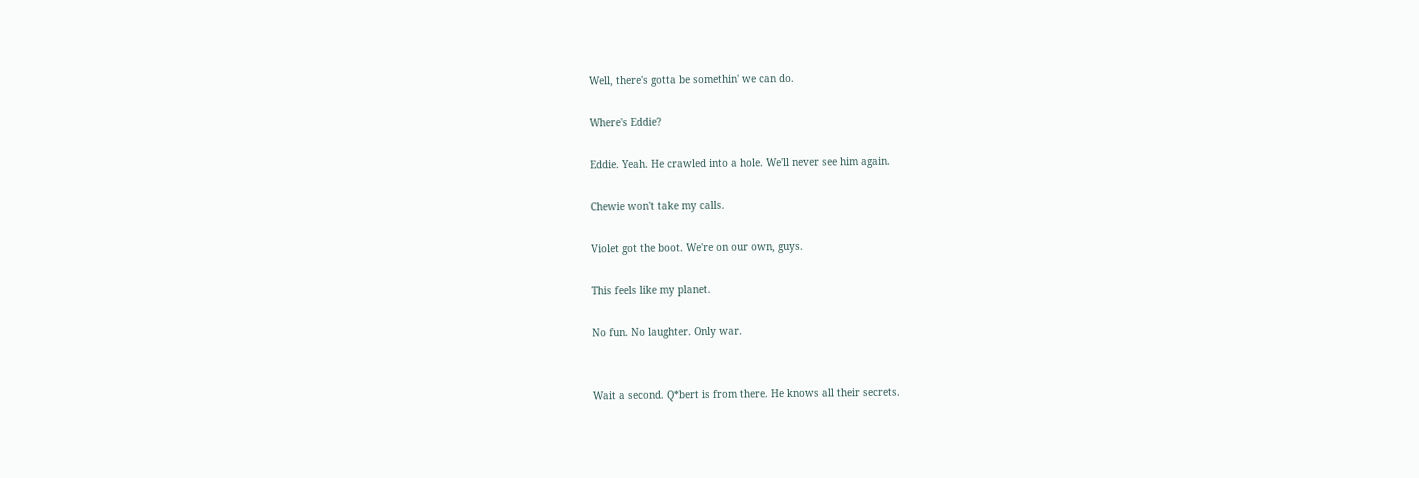Well, there's gotta be somethin' we can do.

Where's Eddie?

Eddie. Yeah. He crawled into a hole. We'll never see him again.

Chewie won't take my calls.

Violet got the boot. We're on our own, guys.

This feels like my planet.

No fun. No laughter. Only war.


Wait a second. Q*bert is from there. He knows all their secrets.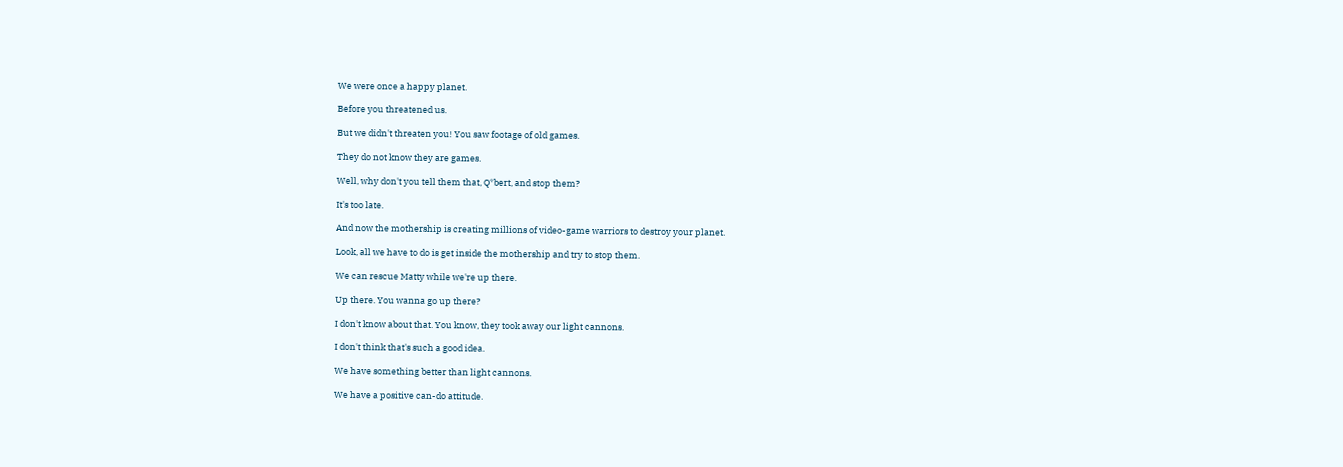We were once a happy planet.

Before you threatened us.

But we didn't threaten you! You saw footage of old games.

They do not know they are games.

Well, why don't you tell them that, Q*bert, and stop them?

It's too late.

And now the mothership is creating millions of video-game warriors to destroy your planet.

Look, all we have to do is get inside the mothership and try to stop them.

We can rescue Matty while we're up there.

Up there. You wanna go up there?

I don't know about that. You know, they took away our light cannons.

I don't think that's such a good idea.

We have something better than light cannons.

We have a positive can-do attitude.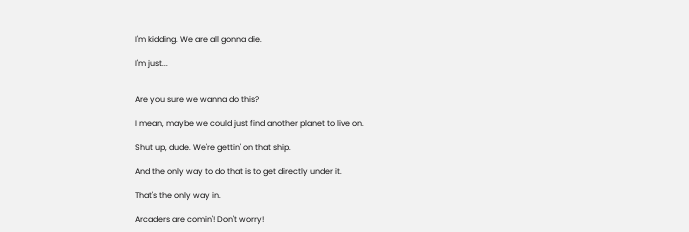I'm kidding. We are all gonna die.

I'm just...


Are you sure we wanna do this?

I mean, maybe we could just find another planet to live on.

Shut up, dude. We're gettin' on that ship.

And the only way to do that is to get directly under it.

That's the only way in.

Arcaders are comin'! Don't worry!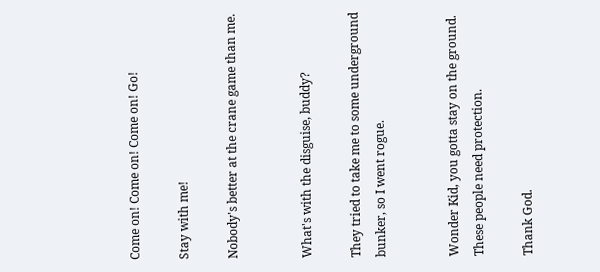Come on! Come on! Come on! Go!

Stay with me!

Nobody's better at the crane game than me.


What's with the disguise, buddy?

They tried to take me to some underground bunker, so I went rogue.


Wonder Kid, you gotta stay on the ground. These people need protection.

Thank God.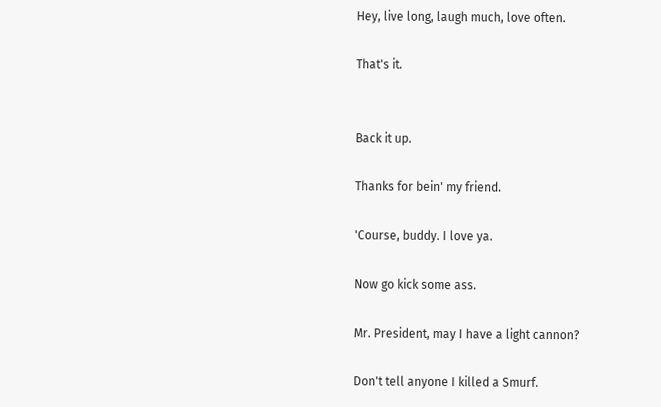Hey, live long, laugh much, love often.

That's it.


Back it up.

Thanks for bein' my friend.

'Course, buddy. I love ya.

Now go kick some ass.

Mr. President, may I have a light cannon?

Don't tell anyone I killed a Smurf.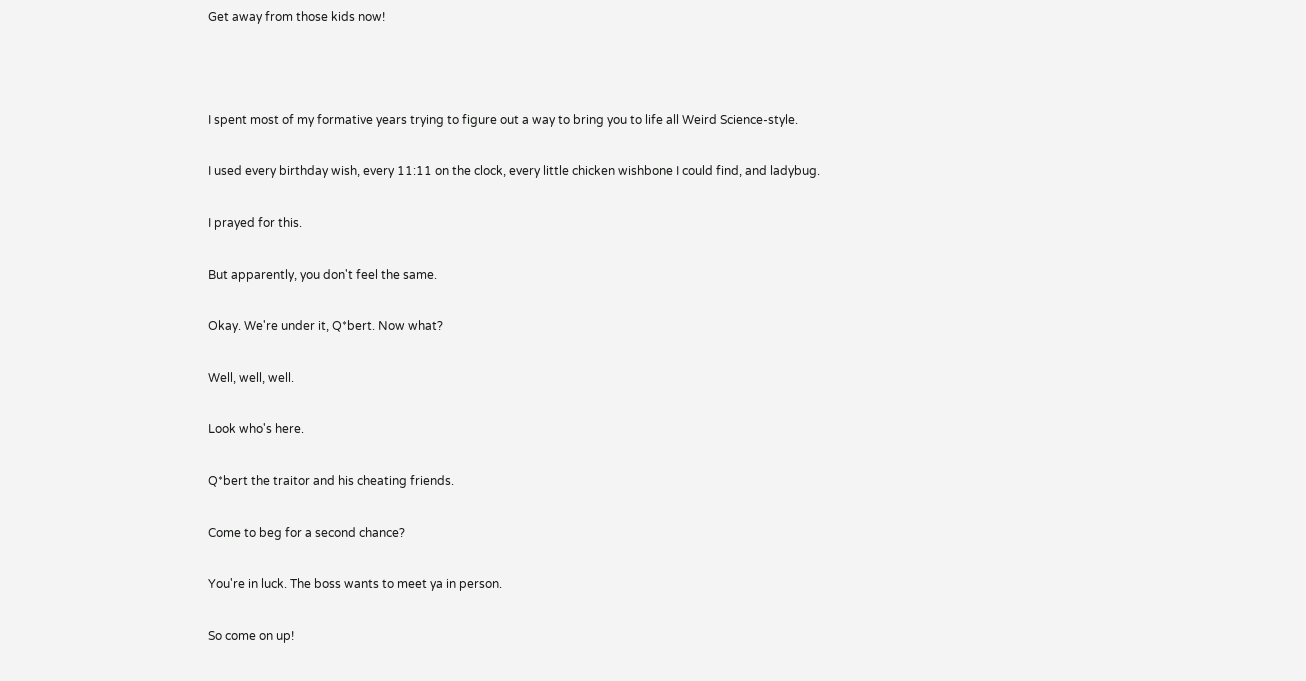Get away from those kids now!



I spent most of my formative years trying to figure out a way to bring you to life all Weird Science-style.

I used every birthday wish, every 11:11 on the clock, every little chicken wishbone I could find, and ladybug.

I prayed for this.

But apparently, you don't feel the same.

Okay. We're under it, Q*bert. Now what?

Well, well, well.

Look who's here.

Q*bert the traitor and his cheating friends.

Come to beg for a second chance?

You're in luck. The boss wants to meet ya in person.

So come on up!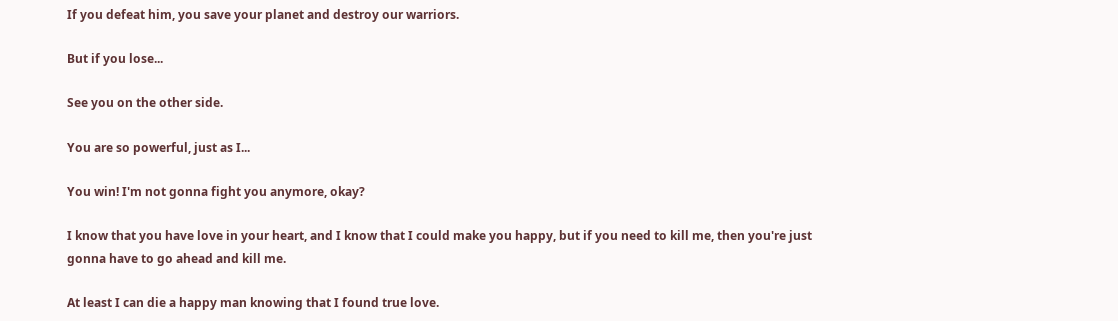If you defeat him, you save your planet and destroy our warriors.

But if you lose...

See you on the other side.

You are so powerful, just as I...

You win! I'm not gonna fight you anymore, okay?

I know that you have love in your heart, and I know that I could make you happy, but if you need to kill me, then you're just gonna have to go ahead and kill me.

At least I can die a happy man knowing that I found true love.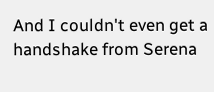And I couldn't even get a handshake from Serena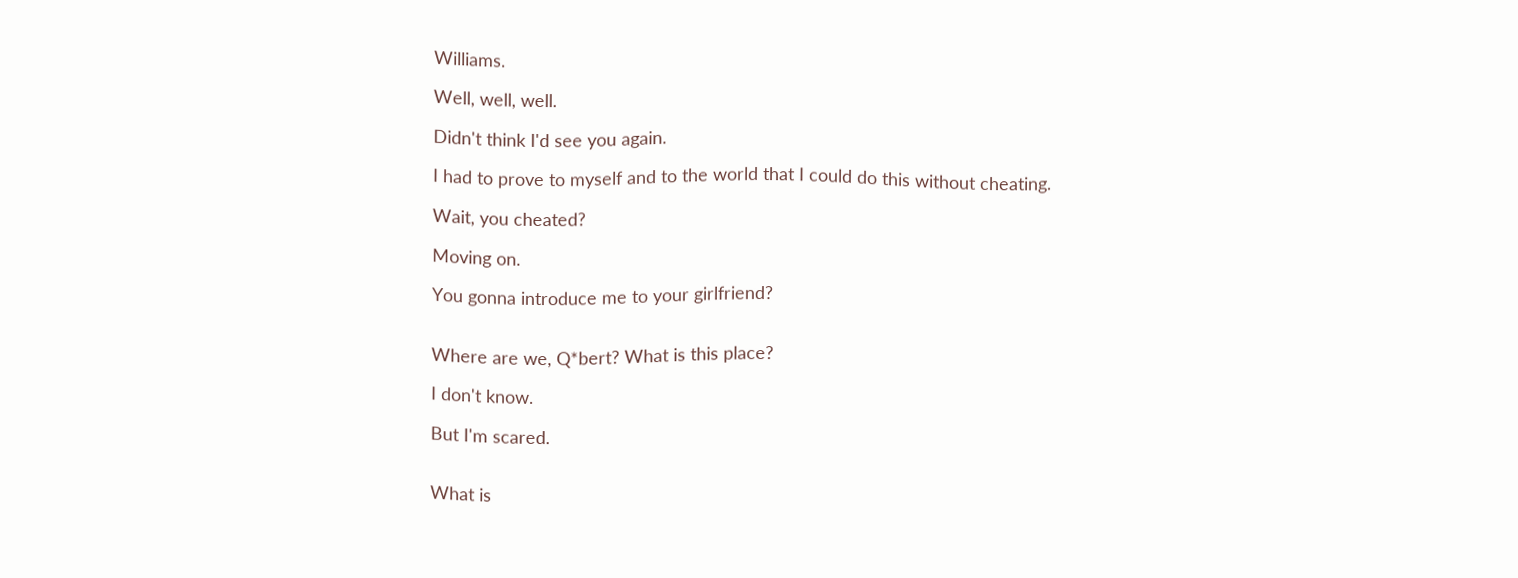Williams.

Well, well, well.

Didn't think I'd see you again.

I had to prove to myself and to the world that I could do this without cheating.

Wait, you cheated?

Moving on.

You gonna introduce me to your girlfriend?


Where are we, Q*bert? What is this place?

I don't know.

But I'm scared.


What is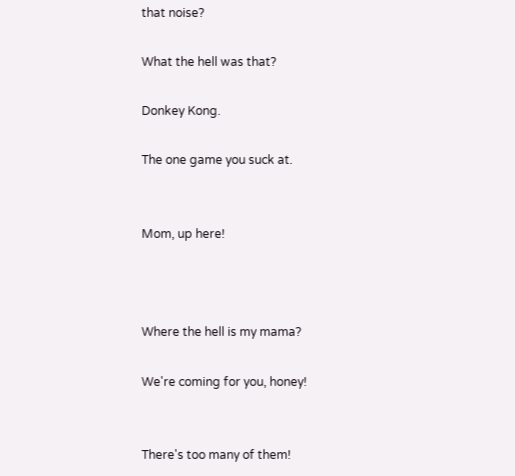that noise?

What the hell was that?

Donkey Kong.

The one game you suck at.


Mom, up here!



Where the hell is my mama?

We're coming for you, honey!


There's too many of them!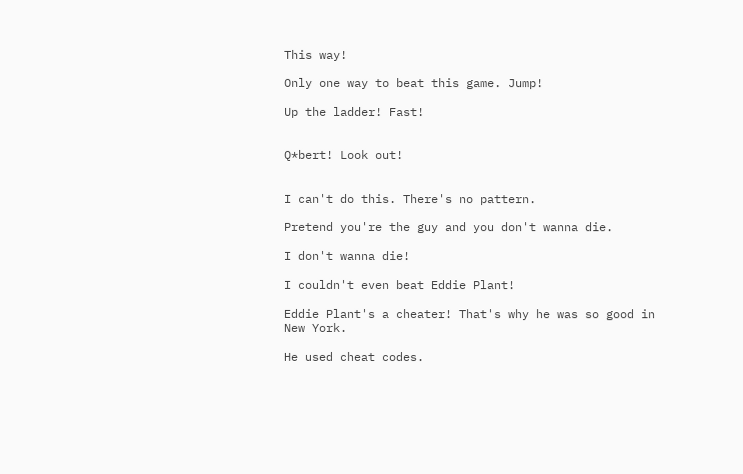This way!

Only one way to beat this game. Jump!

Up the ladder! Fast!


Q*bert! Look out!


I can't do this. There's no pattern.

Pretend you're the guy and you don't wanna die.

I don't wanna die!

I couldn't even beat Eddie Plant!

Eddie Plant's a cheater! That's why he was so good in New York.

He used cheat codes.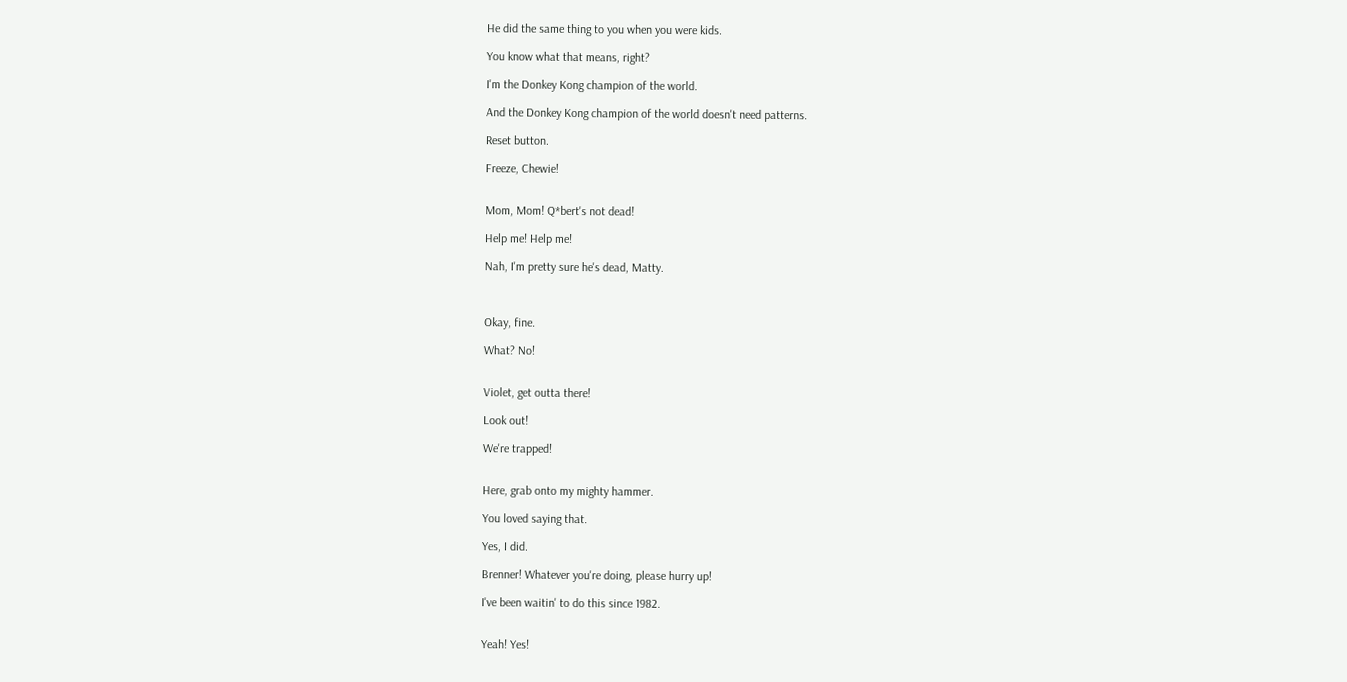He did the same thing to you when you were kids.

You know what that means, right?

I'm the Donkey Kong champion of the world.

And the Donkey Kong champion of the world doesn't need patterns.

Reset button.

Freeze, Chewie!


Mom, Mom! Q*bert's not dead!

Help me! Help me!

Nah, I'm pretty sure he's dead, Matty.



Okay, fine.

What? No!


Violet, get outta there!

Look out!

We're trapped!


Here, grab onto my mighty hammer.

You loved saying that.

Yes, I did.

Brenner! Whatever you're doing, please hurry up!

I've been waitin' to do this since 1982.


Yeah! Yes!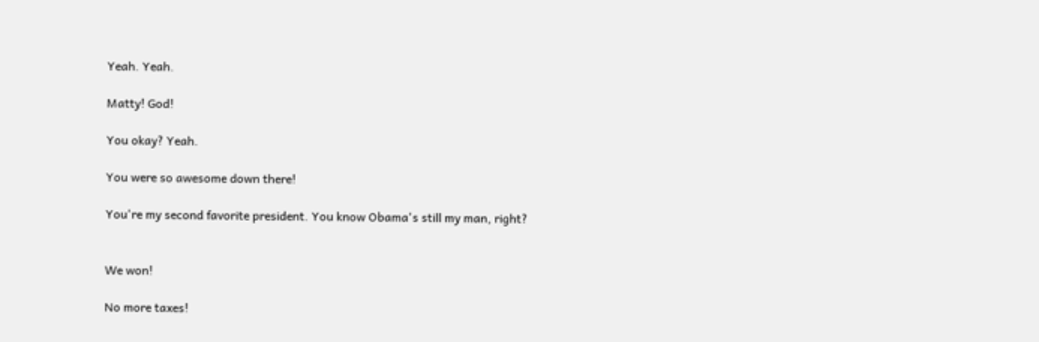Yeah. Yeah.

Matty! God!

You okay? Yeah.

You were so awesome down there!

You're my second favorite president. You know Obama's still my man, right?


We won!

No more taxes!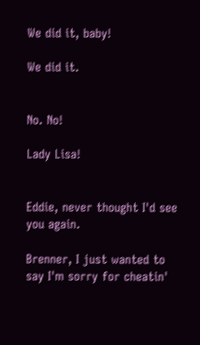We did it, baby!

We did it.


No. No!

Lady Lisa!


Eddie, never thought I'd see you again.

Brenner, I just wanted to say I'm sorry for cheatin'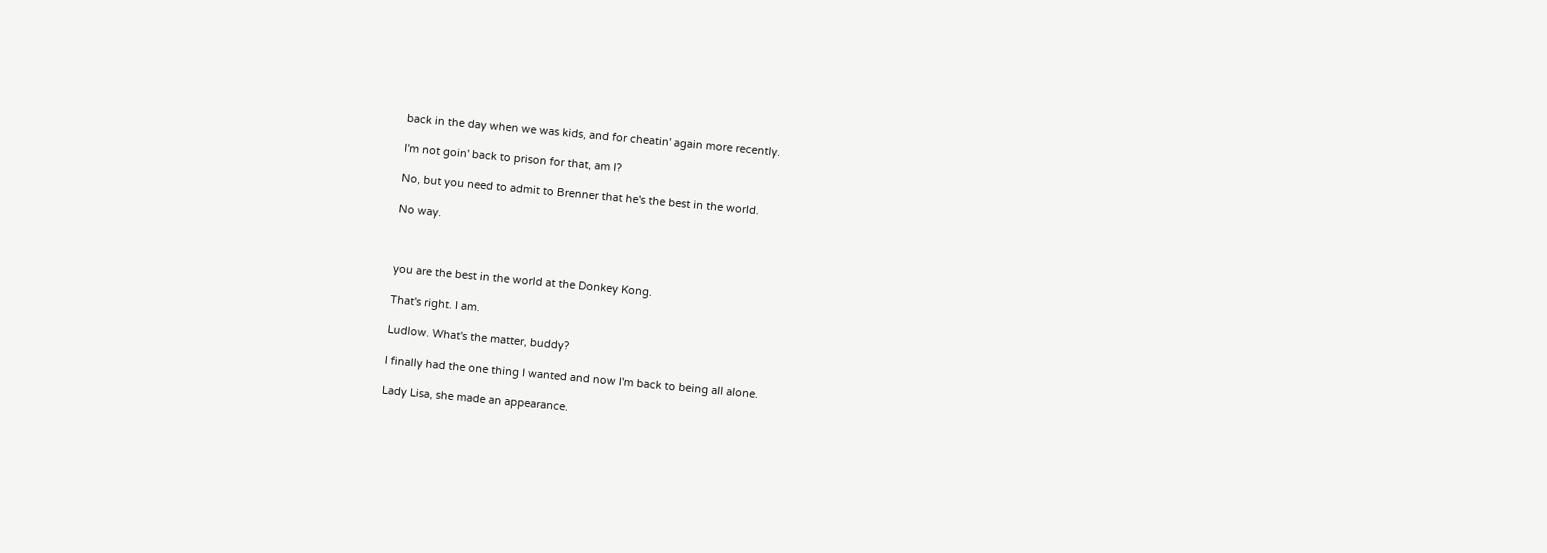back in the day when we was kids, and for cheatin' again more recently.

I'm not goin' back to prison for that, am I?

No, but you need to admit to Brenner that he's the best in the world.

No way.



you are the best in the world at the Donkey Kong.

That's right. I am.

Ludlow. What's the matter, buddy?

I finally had the one thing I wanted and now I'm back to being all alone.

Lady Lisa, she made an appearance.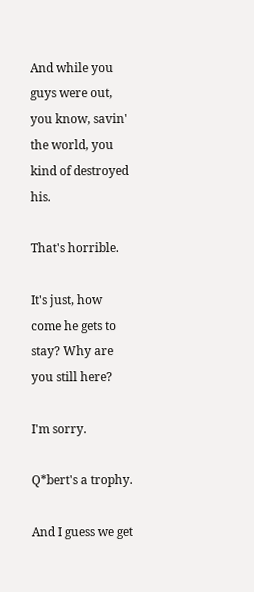And while you guys were out, you know, savin' the world, you kind of destroyed his.

That's horrible.

It's just, how come he gets to stay? Why are you still here?

I'm sorry.

Q*bert's a trophy.

And I guess we get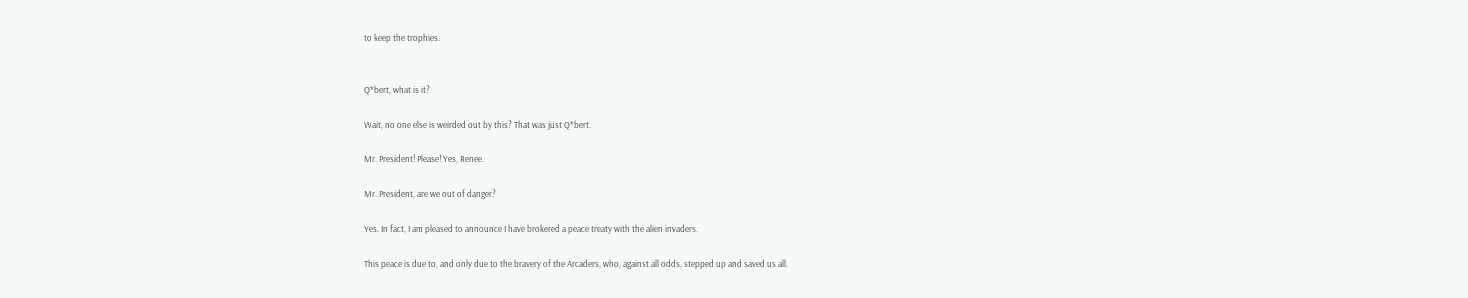to keep the trophies.


Q*bert, what is it?

Wait, no one else is weirded out by this? That was just Q*bert.

Mr. President! Please! Yes, Renee.

Mr. President, are we out of danger?

Yes. In fact, I am pleased to announce I have brokered a peace treaty with the alien invaders.

This peace is due to, and only due to the bravery of the Arcaders, who, against all odds, stepped up and saved us all.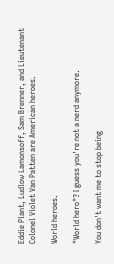Eddie Plant, Ludlow Lamonsoff, Sam Brenner, and Lieutenant Colonel Violet Van Patten are American heroes.

World heroes.

"World hero"? I guess you're not a nerd anymore.

You don't want me to stop being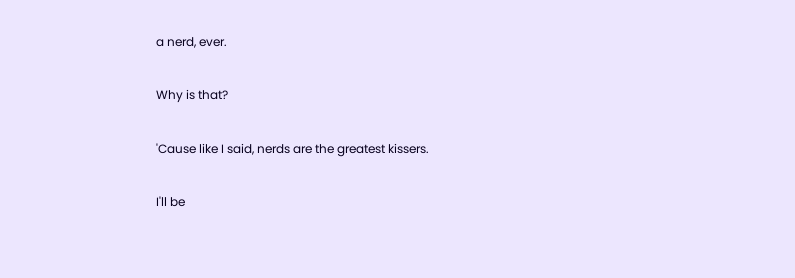a nerd, ever.

Why is that?

'Cause like I said, nerds are the greatest kissers.

I'll be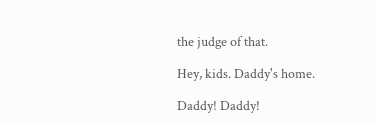the judge of that.

Hey, kids. Daddy's home.

Daddy! Daddy!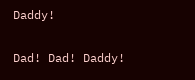Daddy!

Dad! Dad! Daddy!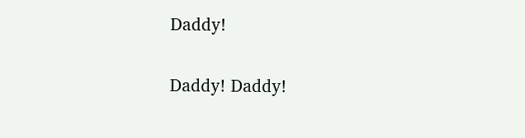Daddy!

Daddy! Daddy!